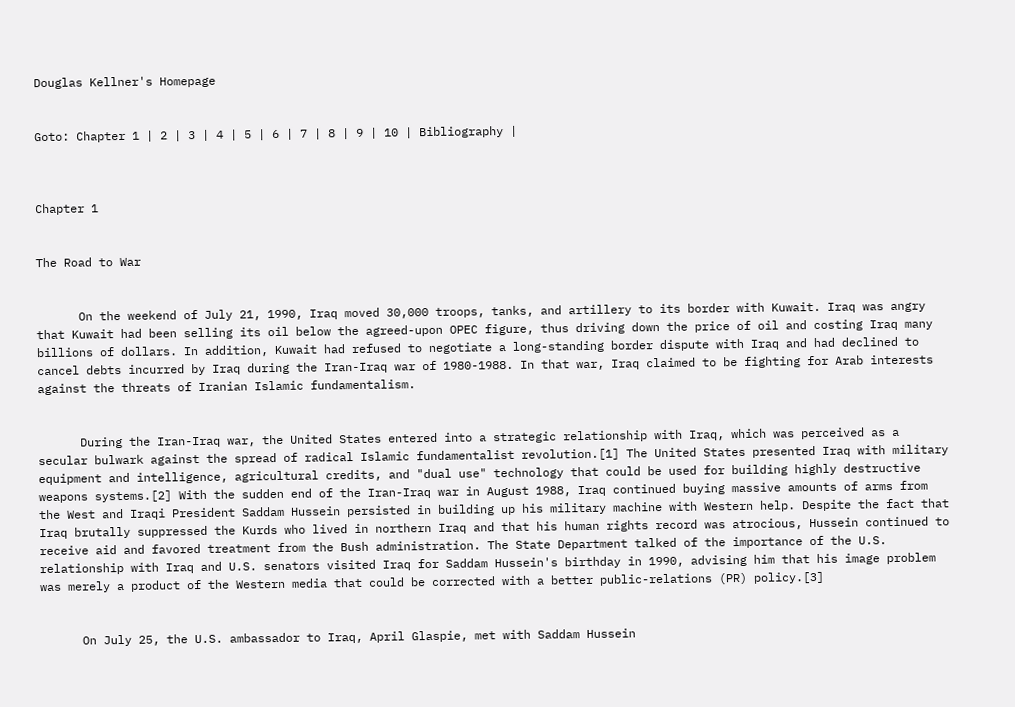Douglas Kellner's Homepage


Goto: Chapter 1 | 2 | 3 | 4 | 5 | 6 | 7 | 8 | 9 | 10 | Bibliography |



Chapter 1


The Road to War


      On the weekend of July 21, 1990, Iraq moved 30,000 troops, tanks, and artillery to its border with Kuwait. Iraq was angry that Kuwait had been selling its oil below the agreed-upon OPEC figure, thus driving down the price of oil and costing Iraq many billions of dollars. In addition, Kuwait had refused to negotiate a long-standing border dispute with Iraq and had declined to cancel debts incurred by Iraq during the Iran-Iraq war of 1980-1988. In that war, Iraq claimed to be fighting for Arab interests against the threats of Iranian Islamic fundamentalism.


      During the Iran-Iraq war, the United States entered into a strategic relationship with Iraq, which was perceived as a secular bulwark against the spread of radical Islamic fundamentalist revolution.[1] The United States presented Iraq with military equipment and intelligence, agricultural credits, and "dual use" technology that could be used for building highly destructive weapons systems.[2] With the sudden end of the Iran-Iraq war in August 1988, Iraq continued buying massive amounts of arms from the West and Iraqi President Saddam Hussein persisted in building up his military machine with Western help. Despite the fact that Iraq brutally suppressed the Kurds who lived in northern Iraq and that his human rights record was atrocious, Hussein continued to receive aid and favored treatment from the Bush administration. The State Department talked of the importance of the U.S. relationship with Iraq and U.S. senators visited Iraq for Saddam Hussein's birthday in 1990, advising him that his image problem was merely a product of the Western media that could be corrected with a better public-relations (PR) policy.[3]


      On July 25, the U.S. ambassador to Iraq, April Glaspie, met with Saddam Hussein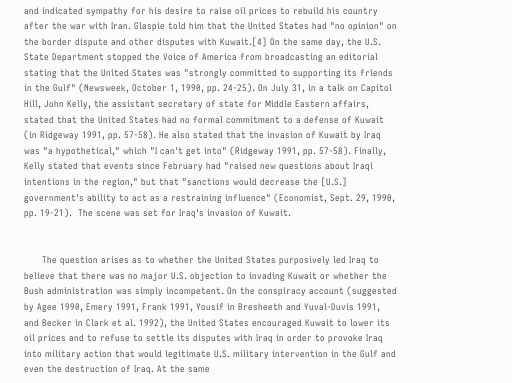and indicated sympathy for his desire to raise oil prices to rebuild his country after the war with Iran. Glaspie told him that the United States had "no opinion" on the border dispute and other disputes with Kuwait.[4] On the same day, the U.S. State Department stopped the Voice of America from broadcasting an editorial stating that the United States was "strongly committed to supporting its friends in the Gulf" (Newsweek, October 1, 1990, pp. 24-25). On July 31, in a talk on Capitol Hill, John Kelly, the assistant secretary of state for Middle Eastern affairs, stated that the United States had no formal commitment to a defense of Kuwait (in Ridgeway 1991, pp. 57-58). He also stated that the invasion of Kuwait by Iraq was "a hypothetical," which "I can't get into" (Ridgeway 1991, pp. 57-58). Finally, Kelly stated that events since February had "raised new questions about Iraqi intentions in the region," but that "sanctions would decrease the [U.S.] government's ability to act as a restraining influence" (Economist, Sept. 29, 1990, pp. 19-21).  The scene was set for Iraq's invasion of Kuwait.


      The question arises as to whether the United States purposively led Iraq to believe that there was no major U.S. objection to invading Kuwait or whether the Bush administration was simply incompetent. On the conspiracy account (suggested by Agee 1990, Emery 1991, Frank 1991, Yousif in Bresheeth and Yuval-Duvis 1991, and Becker in Clark et al. 1992), the United States encouraged Kuwait to lower its oil prices and to refuse to settle its disputes with Iraq in order to provoke Iraq into military action that would legitimate U.S. military intervention in the Gulf and even the destruction of Iraq. At the same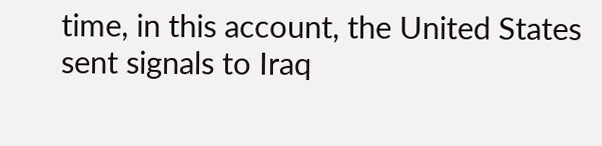time, in this account, the United States sent signals to Iraq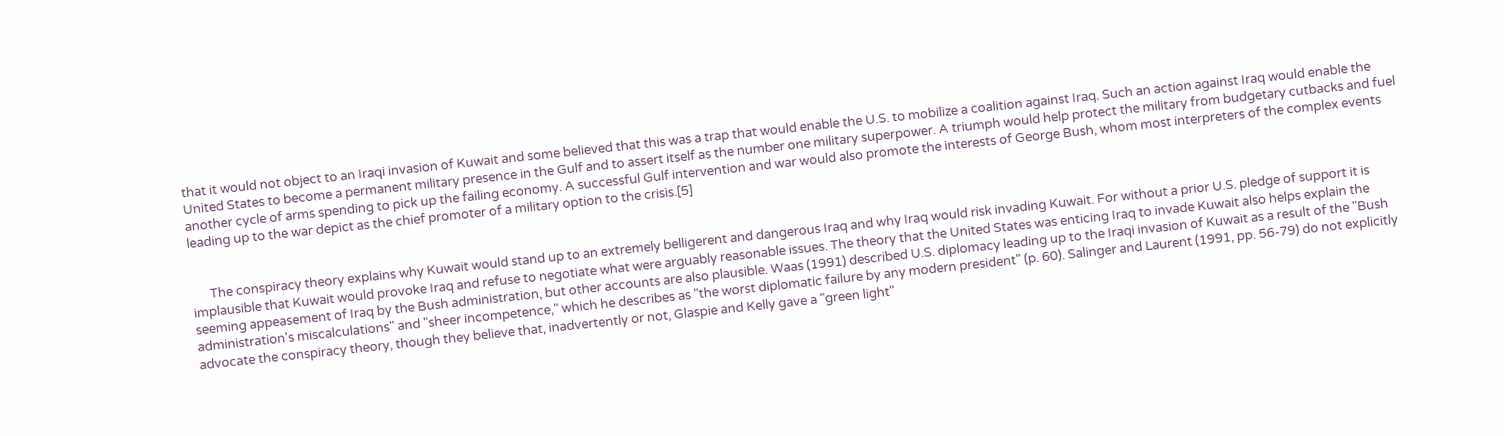that it would not object to an Iraqi invasion of Kuwait and some believed that this was a trap that would enable the U.S. to mobilize a coalition against Iraq. Such an action against Iraq would enable the United States to become a permanent military presence in the Gulf and to assert itself as the number one military superpower. A triumph would help protect the military from budgetary cutbacks and fuel another cycle of arms spending to pick up the failing economy. A successful Gulf intervention and war would also promote the interests of George Bush, whom most interpreters of the complex events leading up to the war depict as the chief promoter of a military option to the crisis.[5]


      The conspiracy theory explains why Kuwait would stand up to an extremely belligerent and dangerous Iraq and why Iraq would risk invading Kuwait. For without a prior U.S. pledge of support it is implausible that Kuwait would provoke Iraq and refuse to negotiate what were arguably reasonable issues. The theory that the United States was enticing Iraq to invade Kuwait also helps explain the seeming appeasement of Iraq by the Bush administration, but other accounts are also plausible. Waas (1991) described U.S. diplomacy leading up to the Iraqi invasion of Kuwait as a result of the "Bush administration's miscalculations" and "sheer incompetence," which he describes as "the worst diplomatic failure by any modern president" (p. 60). Salinger and Laurent (1991, pp. 56-79) do not explicitly advocate the conspiracy theory, though they believe that, inadvertently or not, Glaspie and Kelly gave a "green light"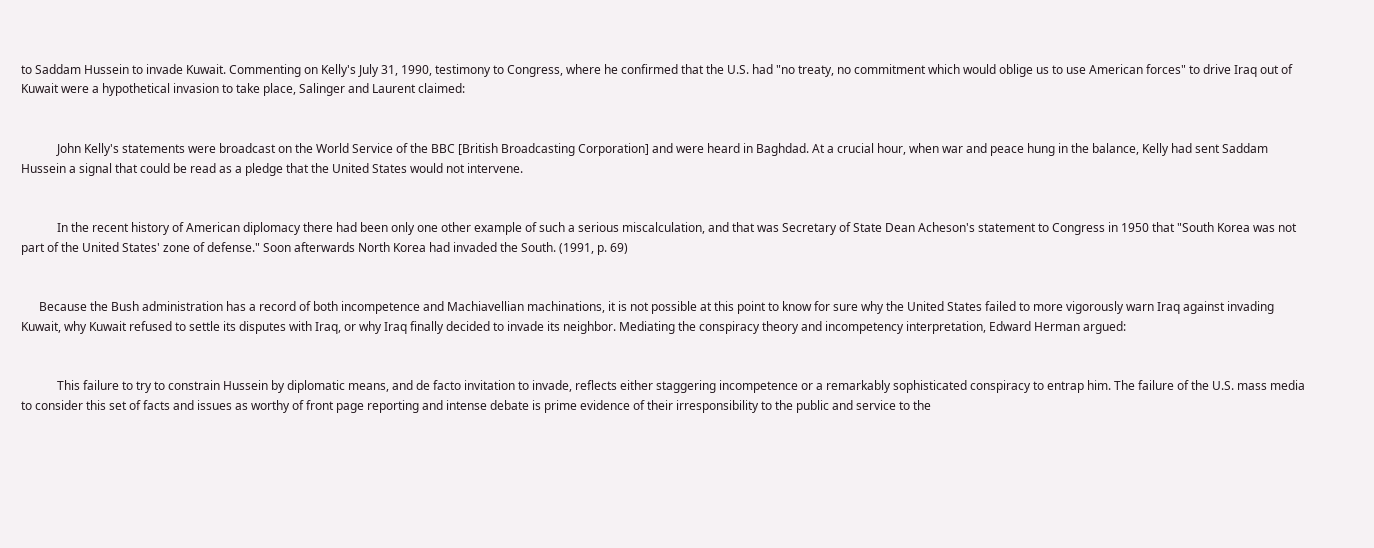to Saddam Hussein to invade Kuwait. Commenting on Kelly's July 31, 1990, testimony to Congress, where he confirmed that the U.S. had "no treaty, no commitment which would oblige us to use American forces" to drive Iraq out of Kuwait were a hypothetical invasion to take place, Salinger and Laurent claimed:


            John Kelly's statements were broadcast on the World Service of the BBC [British Broadcasting Corporation] and were heard in Baghdad. At a crucial hour, when war and peace hung in the balance, Kelly had sent Saddam Hussein a signal that could be read as a pledge that the United States would not intervene.


            In the recent history of American diplomacy there had been only one other example of such a serious miscalculation, and that was Secretary of State Dean Acheson's statement to Congress in 1950 that "South Korea was not part of the United States' zone of defense." Soon afterwards North Korea had invaded the South. (1991, p. 69)


      Because the Bush administration has a record of both incompetence and Machiavellian machinations, it is not possible at this point to know for sure why the United States failed to more vigorously warn Iraq against invading Kuwait, why Kuwait refused to settle its disputes with Iraq, or why Iraq finally decided to invade its neighbor. Mediating the conspiracy theory and incompetency interpretation, Edward Herman argued:


            This failure to try to constrain Hussein by diplomatic means, and de facto invitation to invade, reflects either staggering incompetence or a remarkably sophisticated conspiracy to entrap him. The failure of the U.S. mass media to consider this set of facts and issues as worthy of front page reporting and intense debate is prime evidence of their irresponsibility to the public and service to the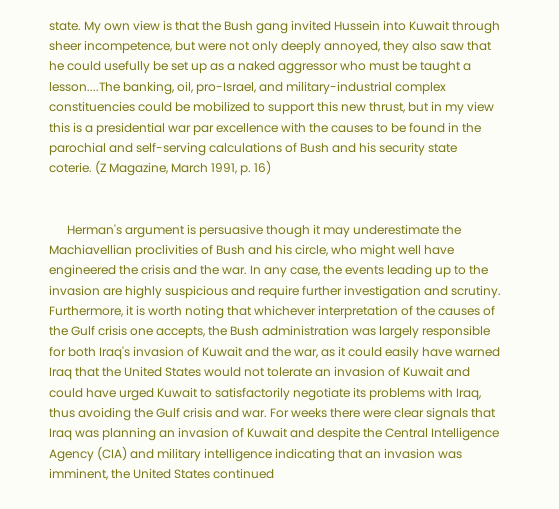state. My own view is that the Bush gang invited Hussein into Kuwait through sheer incompetence, but were not only deeply annoyed, they also saw that he could usefully be set up as a naked aggressor who must be taught a lesson....The banking, oil, pro-Israel, and military-industrial complex constituencies could be mobilized to support this new thrust, but in my view this is a presidential war par excellence with the causes to be found in the parochial and self-serving calculations of Bush and his security state coterie. (Z Magazine, March 1991, p. 16)


      Herman's argument is persuasive though it may underestimate the Machiavellian proclivities of Bush and his circle, who might well have engineered the crisis and the war. In any case, the events leading up to the invasion are highly suspicious and require further investigation and scrutiny. Furthermore, it is worth noting that whichever interpretation of the causes of the Gulf crisis one accepts, the Bush administration was largely responsible for both Iraq's invasion of Kuwait and the war, as it could easily have warned Iraq that the United States would not tolerate an invasion of Kuwait and could have urged Kuwait to satisfactorily negotiate its problems with Iraq, thus avoiding the Gulf crisis and war. For weeks there were clear signals that Iraq was planning an invasion of Kuwait and despite the Central Intelligence Agency (CIA) and military intelligence indicating that an invasion was imminent, the United States continued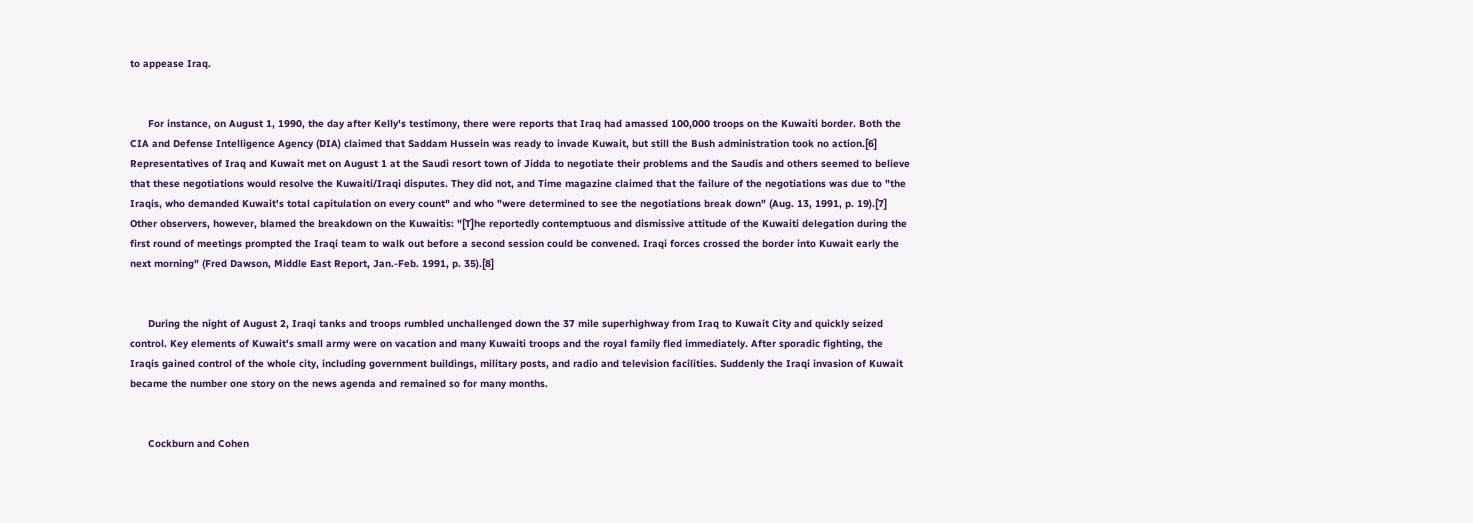to appease Iraq.


      For instance, on August 1, 1990, the day after Kelly's testimony, there were reports that Iraq had amassed 100,000 troops on the Kuwaiti border. Both the CIA and Defense Intelligence Agency (DIA) claimed that Saddam Hussein was ready to invade Kuwait, but still the Bush administration took no action.[6] Representatives of Iraq and Kuwait met on August 1 at the Saudi resort town of Jidda to negotiate their problems and the Saudis and others seemed to believe that these negotiations would resolve the Kuwaiti/Iraqi disputes. They did not, and Time magazine claimed that the failure of the negotiations was due to "the Iraqis, who demanded Kuwait's total capitulation on every count" and who "were determined to see the negotiations break down" (Aug. 13, 1991, p. 19).[7] Other observers, however, blamed the breakdown on the Kuwaitis: "[T]he reportedly contemptuous and dismissive attitude of the Kuwaiti delegation during the first round of meetings prompted the Iraqi team to walk out before a second session could be convened. Iraqi forces crossed the border into Kuwait early the next morning" (Fred Dawson, Middle East Report, Jan.-Feb. 1991, p. 35).[8]


      During the night of August 2, Iraqi tanks and troops rumbled unchallenged down the 37 mile superhighway from Iraq to Kuwait City and quickly seized control. Key elements of Kuwait's small army were on vacation and many Kuwaiti troops and the royal family fled immediately. After sporadic fighting, the Iraqis gained control of the whole city, including government buildings, military posts, and radio and television facilities. Suddenly the Iraqi invasion of Kuwait became the number one story on the news agenda and remained so for many months.


      Cockburn and Cohen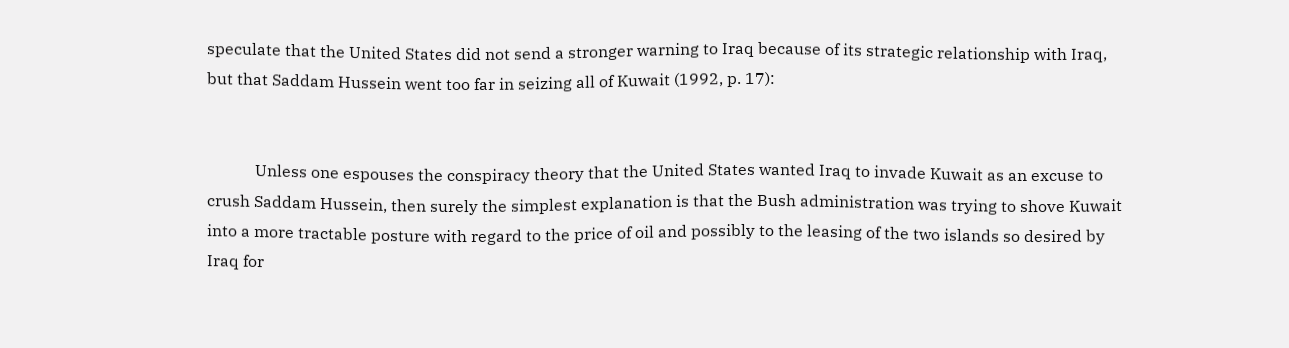speculate that the United States did not send a stronger warning to Iraq because of its strategic relationship with Iraq, but that Saddam Hussein went too far in seizing all of Kuwait (1992, p. 17):


            Unless one espouses the conspiracy theory that the United States wanted Iraq to invade Kuwait as an excuse to crush Saddam Hussein, then surely the simplest explanation is that the Bush administration was trying to shove Kuwait into a more tractable posture with regard to the price of oil and possibly to the leasing of the two islands so desired by Iraq for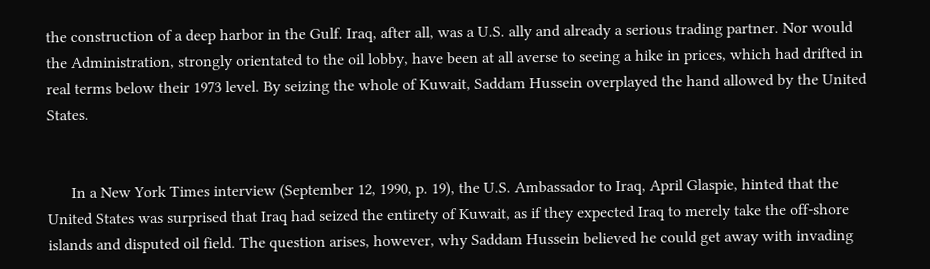the construction of a deep harbor in the Gulf. Iraq, after all, was a U.S. ally and already a serious trading partner. Nor would the Administration, strongly orientated to the oil lobby, have been at all averse to seeing a hike in prices, which had drifted in real terms below their 1973 level. By seizing the whole of Kuwait, Saddam Hussein overplayed the hand allowed by the United States.


      In a New York Times interview (September 12, 1990, p. 19), the U.S. Ambassador to Iraq, April Glaspie, hinted that the United States was surprised that Iraq had seized the entirety of Kuwait, as if they expected Iraq to merely take the off-shore islands and disputed oil field. The question arises, however, why Saddam Hussein believed he could get away with invading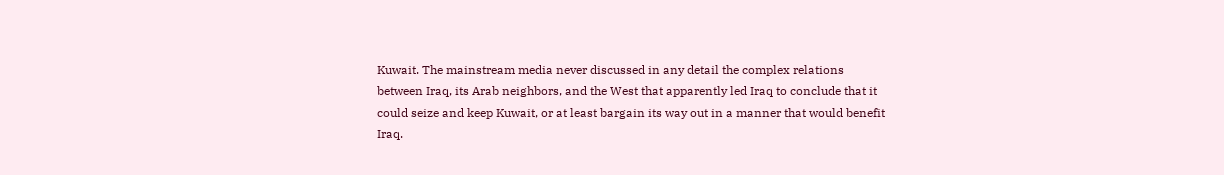Kuwait. The mainstream media never discussed in any detail the complex relations between Iraq, its Arab neighbors, and the West that apparently led Iraq to conclude that it could seize and keep Kuwait, or at least bargain its way out in a manner that would benefit Iraq.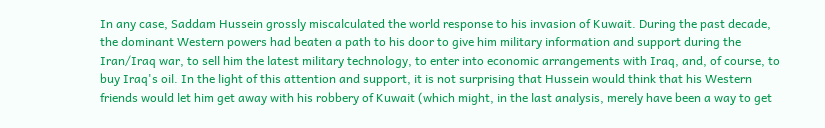In any case, Saddam Hussein grossly miscalculated the world response to his invasion of Kuwait. During the past decade, the dominant Western powers had beaten a path to his door to give him military information and support during the Iran/Iraq war, to sell him the latest military technology, to enter into economic arrangements with Iraq, and, of course, to buy Iraq's oil. In the light of this attention and support, it is not surprising that Hussein would think that his Western friends would let him get away with his robbery of Kuwait (which might, in the last analysis, merely have been a way to get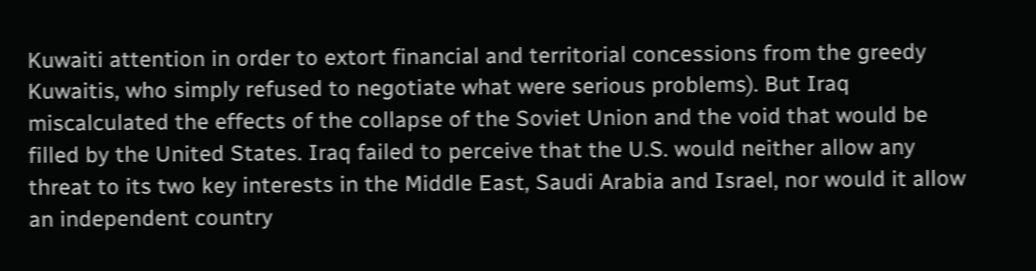Kuwaiti attention in order to extort financial and territorial concessions from the greedy Kuwaitis, who simply refused to negotiate what were serious problems). But Iraq miscalculated the effects of the collapse of the Soviet Union and the void that would be filled by the United States. Iraq failed to perceive that the U.S. would neither allow any threat to its two key interests in the Middle East, Saudi Arabia and Israel, nor would it allow an independent country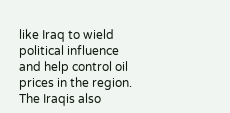like Iraq to wield political influence and help control oil prices in the region. The Iraqis also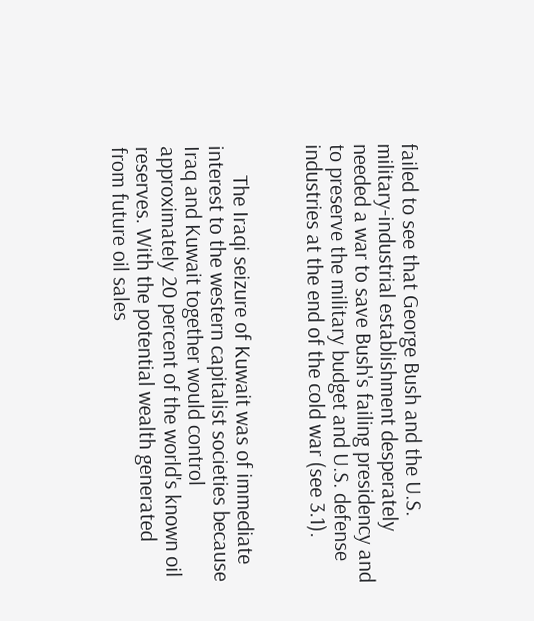failed to see that George Bush and the U.S. military-industrial establishment desperately needed a war to save Bush's failing presidency and to preserve the military budget and U.S. defense industries at the end of the cold war (see 3.1).


      The Iraqi seizure of Kuwait was of immediate interest to the western capitalist societies because Iraq and Kuwait together would control approximately 20 percent of the world's known oil reserves. With the potential wealth generated from future oil sales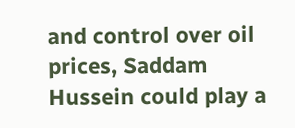and control over oil prices, Saddam Hussein could play a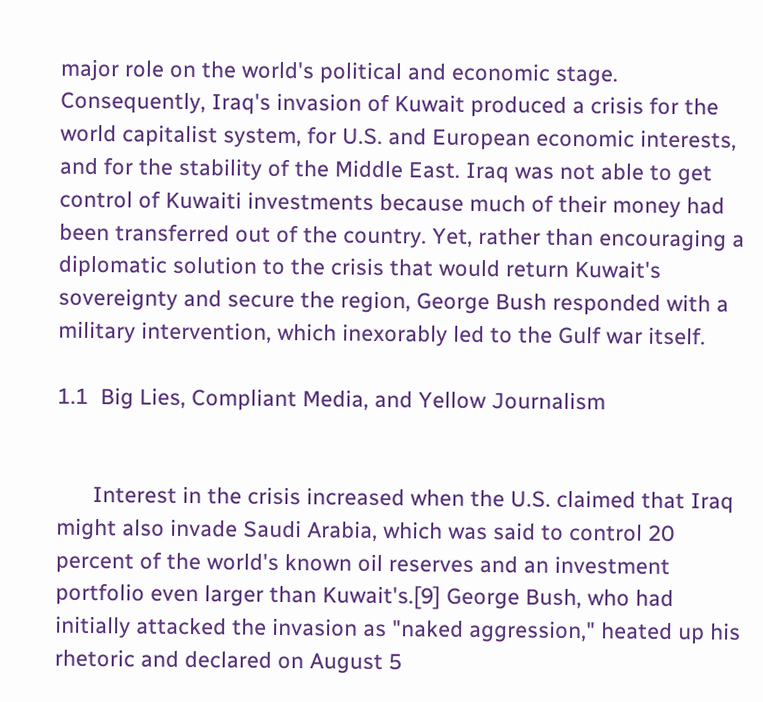major role on the world's political and economic stage. Consequently, Iraq's invasion of Kuwait produced a crisis for the world capitalist system, for U.S. and European economic interests, and for the stability of the Middle East. Iraq was not able to get control of Kuwaiti investments because much of their money had been transferred out of the country. Yet, rather than encouraging a diplomatic solution to the crisis that would return Kuwait's sovereignty and secure the region, George Bush responded with a military intervention, which inexorably led to the Gulf war itself.

1.1  Big Lies, Compliant Media, and Yellow Journalism


      Interest in the crisis increased when the U.S. claimed that Iraq might also invade Saudi Arabia, which was said to control 20 percent of the world's known oil reserves and an investment portfolio even larger than Kuwait's.[9] George Bush, who had initially attacked the invasion as "naked aggression," heated up his rhetoric and declared on August 5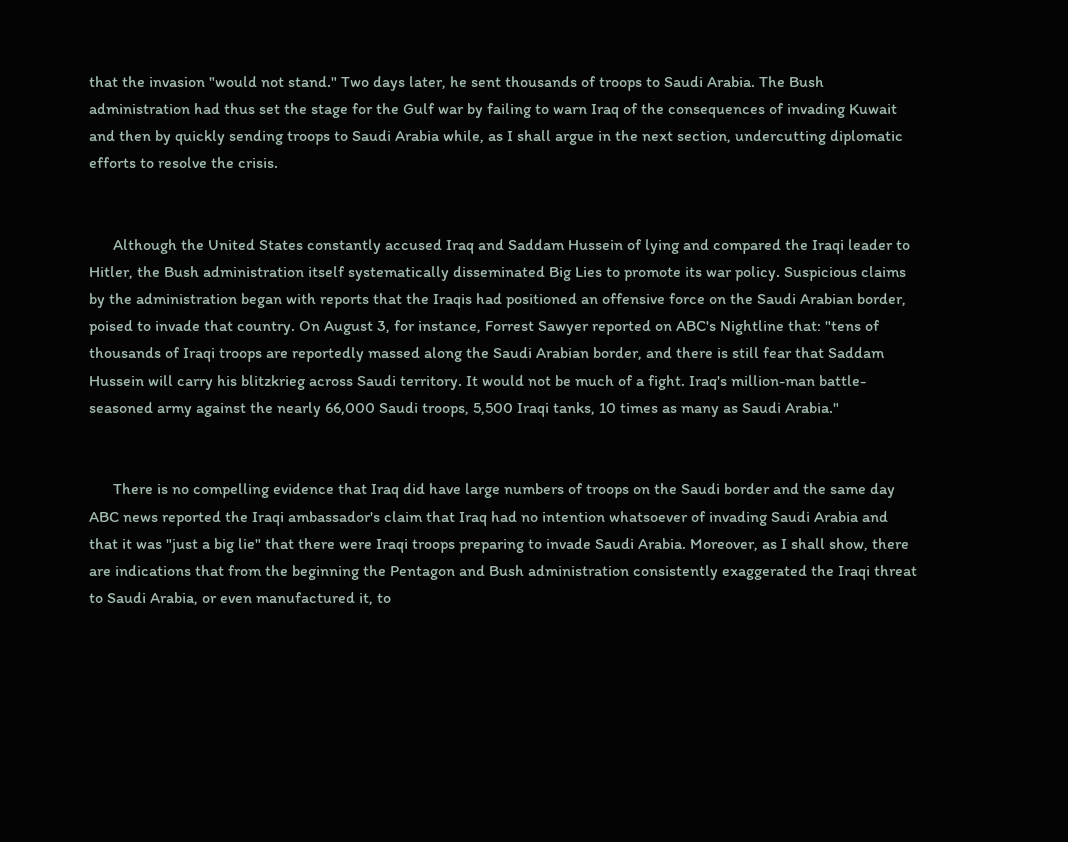that the invasion "would not stand." Two days later, he sent thousands of troops to Saudi Arabia. The Bush administration had thus set the stage for the Gulf war by failing to warn Iraq of the consequences of invading Kuwait and then by quickly sending troops to Saudi Arabia while, as I shall argue in the next section, undercutting diplomatic efforts to resolve the crisis.


      Although the United States constantly accused Iraq and Saddam Hussein of lying and compared the Iraqi leader to Hitler, the Bush administration itself systematically disseminated Big Lies to promote its war policy. Suspicious claims by the administration began with reports that the Iraqis had positioned an offensive force on the Saudi Arabian border, poised to invade that country. On August 3, for instance, Forrest Sawyer reported on ABC's Nightline that: "tens of thousands of Iraqi troops are reportedly massed along the Saudi Arabian border, and there is still fear that Saddam Hussein will carry his blitzkrieg across Saudi territory. It would not be much of a fight. Iraq's million-man battle-seasoned army against the nearly 66,000 Saudi troops, 5,500 Iraqi tanks, 10 times as many as Saudi Arabia."


      There is no compelling evidence that Iraq did have large numbers of troops on the Saudi border and the same day ABC news reported the Iraqi ambassador's claim that Iraq had no intention whatsoever of invading Saudi Arabia and that it was "just a big lie" that there were Iraqi troops preparing to invade Saudi Arabia. Moreover, as I shall show, there are indications that from the beginning the Pentagon and Bush administration consistently exaggerated the Iraqi threat to Saudi Arabia, or even manufactured it, to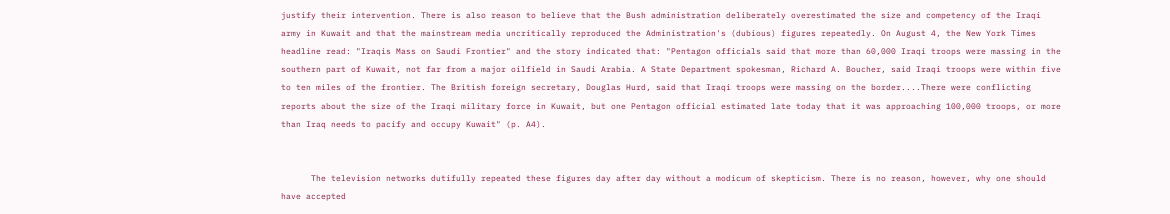justify their intervention. There is also reason to believe that the Bush administration deliberately overestimated the size and competency of the Iraqi army in Kuwait and that the mainstream media uncritically reproduced the Administration's (dubious) figures repeatedly. On August 4, the New York Times headline read: "Iraqis Mass on Saudi Frontier" and the story indicated that: "Pentagon officials said that more than 60,000 Iraqi troops were massing in the southern part of Kuwait, not far from a major oilfield in Saudi Arabia. A State Department spokesman, Richard A. Boucher, said Iraqi troops were within five to ten miles of the frontier. The British foreign secretary, Douglas Hurd, said that Iraqi troops were massing on the border....There were conflicting reports about the size of the Iraqi military force in Kuwait, but one Pentagon official estimated late today that it was approaching 100,000 troops, or more than Iraq needs to pacify and occupy Kuwait" (p. A4).


      The television networks dutifully repeated these figures day after day without a modicum of skepticism. There is no reason, however, why one should have accepted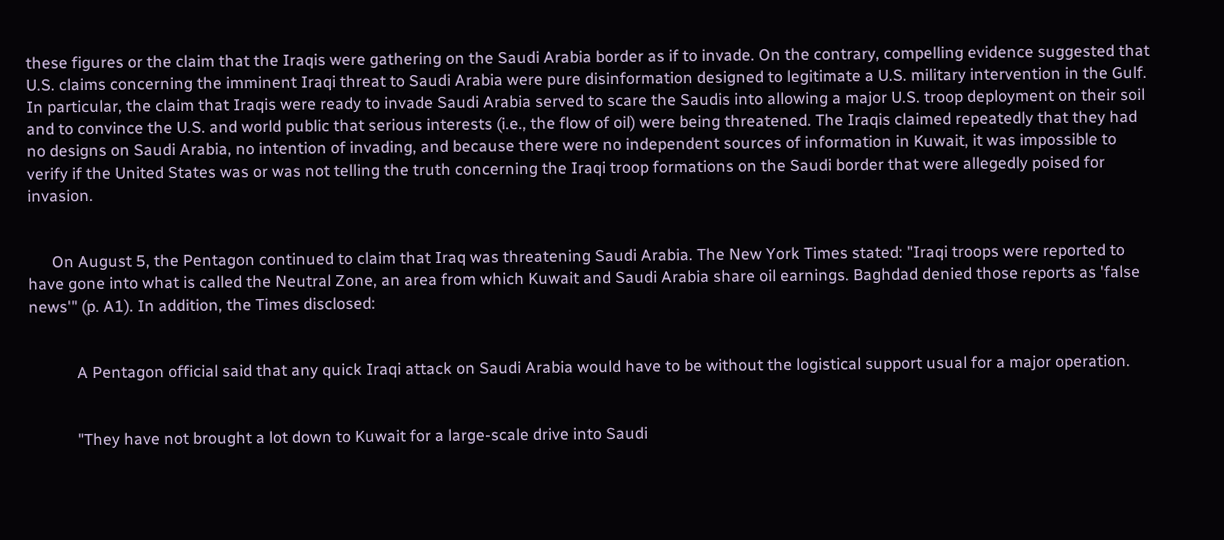these figures or the claim that the Iraqis were gathering on the Saudi Arabia border as if to invade. On the contrary, compelling evidence suggested that U.S. claims concerning the imminent Iraqi threat to Saudi Arabia were pure disinformation designed to legitimate a U.S. military intervention in the Gulf. In particular, the claim that Iraqis were ready to invade Saudi Arabia served to scare the Saudis into allowing a major U.S. troop deployment on their soil and to convince the U.S. and world public that serious interests (i.e., the flow of oil) were being threatened. The Iraqis claimed repeatedly that they had no designs on Saudi Arabia, no intention of invading, and because there were no independent sources of information in Kuwait, it was impossible to verify if the United States was or was not telling the truth concerning the Iraqi troop formations on the Saudi border that were allegedly poised for invasion.


      On August 5, the Pentagon continued to claim that Iraq was threatening Saudi Arabia. The New York Times stated: "Iraqi troops were reported to have gone into what is called the Neutral Zone, an area from which Kuwait and Saudi Arabia share oil earnings. Baghdad denied those reports as 'false news'" (p. A1). In addition, the Times disclosed:


            A Pentagon official said that any quick Iraqi attack on Saudi Arabia would have to be without the logistical support usual for a major operation.


            "They have not brought a lot down to Kuwait for a large-scale drive into Saudi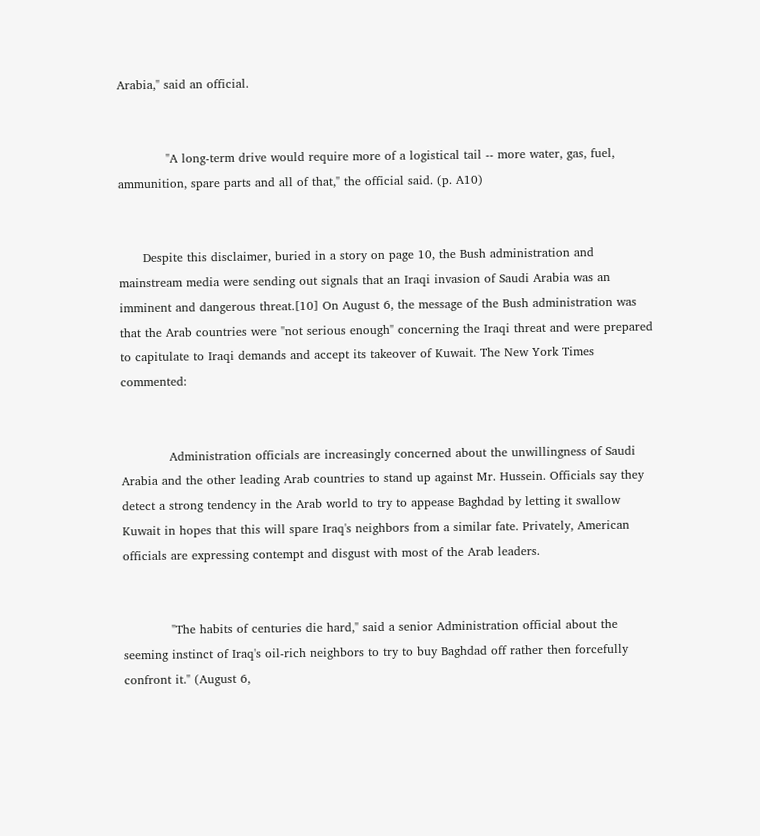Arabia," said an official.


            "A long-term drive would require more of a logistical tail -- more water, gas, fuel, ammunition, spare parts and all of that," the official said. (p. A10)


      Despite this disclaimer, buried in a story on page 10, the Bush administration and mainstream media were sending out signals that an Iraqi invasion of Saudi Arabia was an imminent and dangerous threat.[10] On August 6, the message of the Bush administration was that the Arab countries were "not serious enough" concerning the Iraqi threat and were prepared to capitulate to Iraqi demands and accept its takeover of Kuwait. The New York Times commented:


            Administration officials are increasingly concerned about the unwillingness of Saudi Arabia and the other leading Arab countries to stand up against Mr. Hussein. Officials say they detect a strong tendency in the Arab world to try to appease Baghdad by letting it swallow Kuwait in hopes that this will spare Iraq's neighbors from a similar fate. Privately, American officials are expressing contempt and disgust with most of the Arab leaders.


            "The habits of centuries die hard," said a senior Administration official about the seeming instinct of Iraq's oil-rich neighbors to try to buy Baghdad off rather then forcefully confront it." (August 6,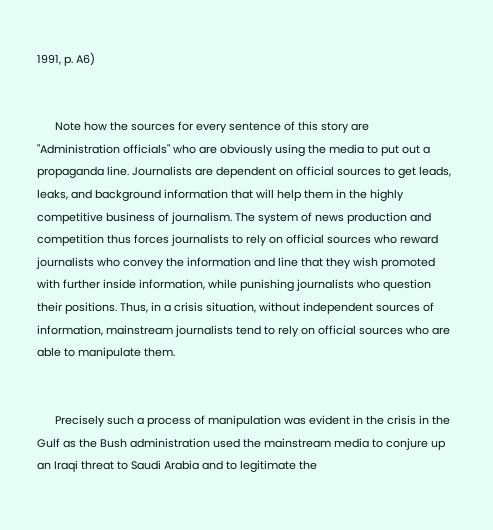1991, p. A6)


      Note how the sources for every sentence of this story are "Administration officials" who are obviously using the media to put out a propaganda line. Journalists are dependent on official sources to get leads, leaks, and background information that will help them in the highly competitive business of journalism. The system of news production and competition thus forces journalists to rely on official sources who reward journalists who convey the information and line that they wish promoted with further inside information, while punishing journalists who question their positions. Thus, in a crisis situation, without independent sources of information, mainstream journalists tend to rely on official sources who are able to manipulate them.


      Precisely such a process of manipulation was evident in the crisis in the Gulf as the Bush administration used the mainstream media to conjure up an Iraqi threat to Saudi Arabia and to legitimate the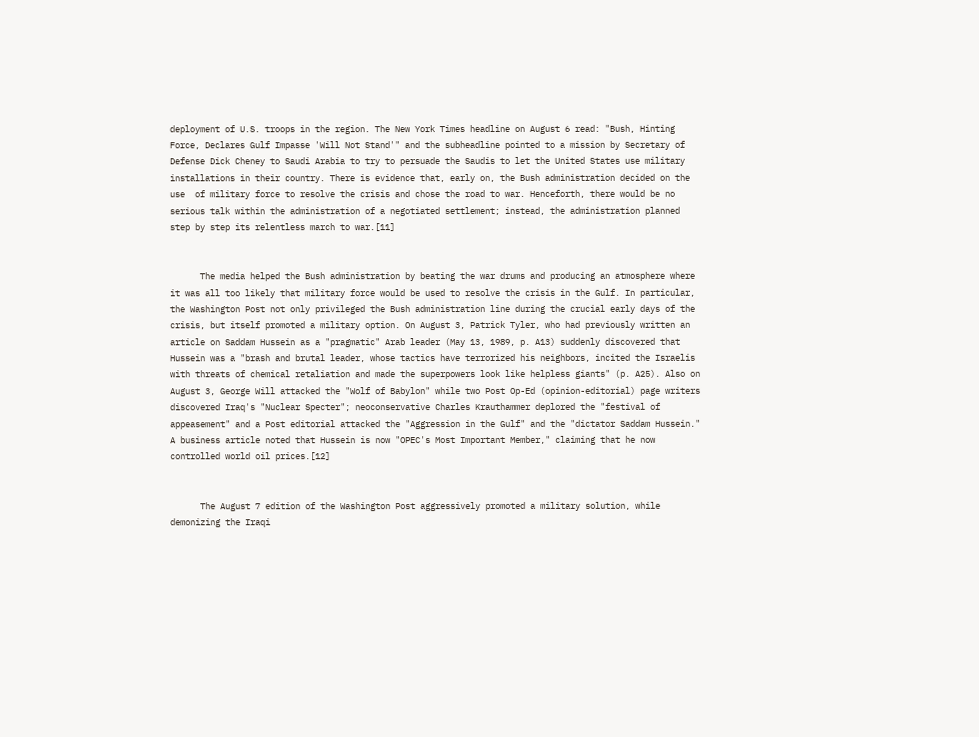deployment of U.S. troops in the region. The New York Times headline on August 6 read: "Bush, Hinting Force, Declares Gulf Impasse 'Will Not Stand'" and the subheadline pointed to a mission by Secretary of Defense Dick Cheney to Saudi Arabia to try to persuade the Saudis to let the United States use military installations in their country. There is evidence that, early on, the Bush administration decided on the use  of military force to resolve the crisis and chose the road to war. Henceforth, there would be no serious talk within the administration of a negotiated settlement; instead, the administration planned step by step its relentless march to war.[11]


      The media helped the Bush administration by beating the war drums and producing an atmosphere where it was all too likely that military force would be used to resolve the crisis in the Gulf. In particular, the Washington Post not only privileged the Bush administration line during the crucial early days of the crisis, but itself promoted a military option. On August 3, Patrick Tyler, who had previously written an article on Saddam Hussein as a "pragmatic" Arab leader (May 13, 1989, p. A13) suddenly discovered that Hussein was a "brash and brutal leader, whose tactics have terrorized his neighbors, incited the Israelis with threats of chemical retaliation and made the superpowers look like helpless giants" (p. A25). Also on August 3, George Will attacked the "Wolf of Babylon" while two Post Op-Ed (opinion-editorial) page writers discovered Iraq's "Nuclear Specter"; neoconservative Charles Krauthammer deplored the "festival of appeasement" and a Post editorial attacked the "Aggression in the Gulf" and the "dictator Saddam Hussein." A business article noted that Hussein is now "OPEC's Most Important Member," claiming that he now controlled world oil prices.[12]


      The August 7 edition of the Washington Post aggressively promoted a military solution, while demonizing the Iraqi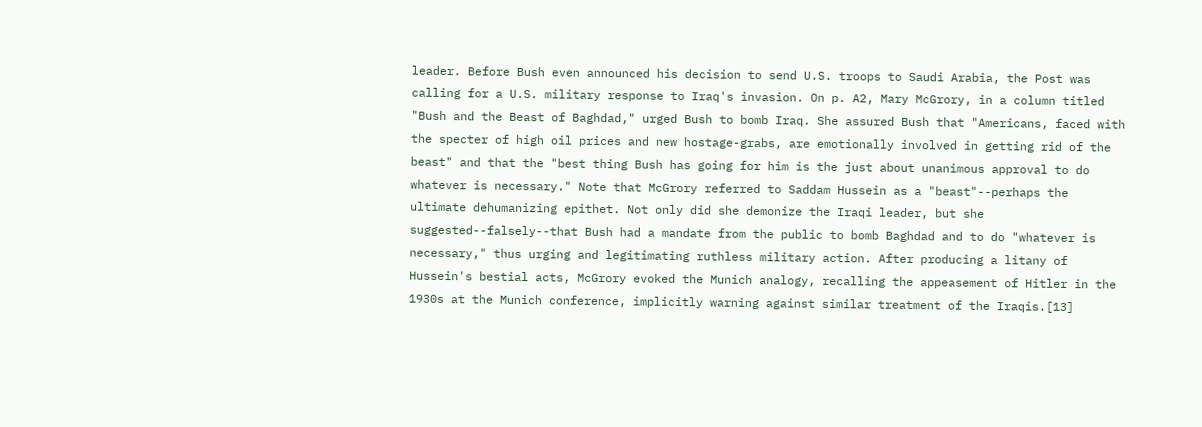leader. Before Bush even announced his decision to send U.S. troops to Saudi Arabia, the Post was calling for a U.S. military response to Iraq's invasion. On p. A2, Mary McGrory, in a column titled "Bush and the Beast of Baghdad," urged Bush to bomb Iraq. She assured Bush that "Americans, faced with the specter of high oil prices and new hostage-grabs, are emotionally involved in getting rid of the beast" and that the "best thing Bush has going for him is the just about unanimous approval to do whatever is necessary." Note that McGrory referred to Saddam Hussein as a "beast"--perhaps the ultimate dehumanizing epithet. Not only did she demonize the Iraqi leader, but she suggested--falsely--that Bush had a mandate from the public to bomb Baghdad and to do "whatever is necessary," thus urging and legitimating ruthless military action. After producing a litany of Hussein's bestial acts, McGrory evoked the Munich analogy, recalling the appeasement of Hitler in the 1930s at the Munich conference, implicitly warning against similar treatment of the Iraqis.[13]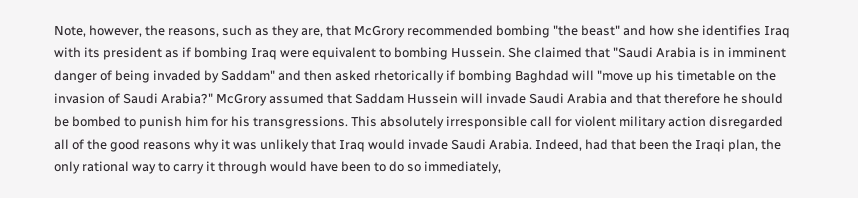Note, however, the reasons, such as they are, that McGrory recommended bombing "the beast" and how she identifies Iraq with its president as if bombing Iraq were equivalent to bombing Hussein. She claimed that "Saudi Arabia is in imminent danger of being invaded by Saddam" and then asked rhetorically if bombing Baghdad will "move up his timetable on the invasion of Saudi Arabia?" McGrory assumed that Saddam Hussein will invade Saudi Arabia and that therefore he should be bombed to punish him for his transgressions. This absolutely irresponsible call for violent military action disregarded all of the good reasons why it was unlikely that Iraq would invade Saudi Arabia. Indeed, had that been the Iraqi plan, the only rational way to carry it through would have been to do so immediately,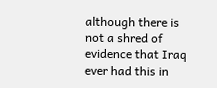although there is not a shred of evidence that Iraq ever had this in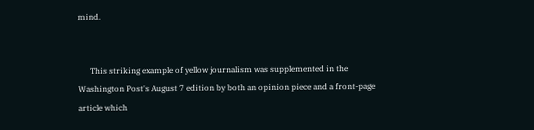mind.


      This striking example of yellow journalism was supplemented in the Washington Post's August 7 edition by both an opinion piece and a front-page article which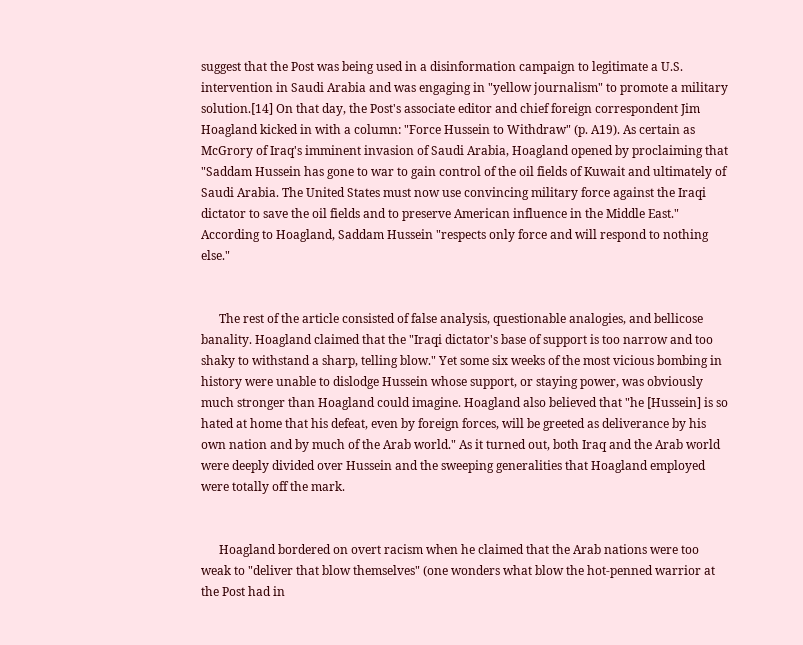suggest that the Post was being used in a disinformation campaign to legitimate a U.S. intervention in Saudi Arabia and was engaging in "yellow journalism" to promote a military solution.[14] On that day, the Post's associate editor and chief foreign correspondent Jim Hoagland kicked in with a column: "Force Hussein to Withdraw" (p. A19). As certain as McGrory of Iraq's imminent invasion of Saudi Arabia, Hoagland opened by proclaiming that "Saddam Hussein has gone to war to gain control of the oil fields of Kuwait and ultimately of Saudi Arabia. The United States must now use convincing military force against the Iraqi dictator to save the oil fields and to preserve American influence in the Middle East." According to Hoagland, Saddam Hussein "respects only force and will respond to nothing else."


      The rest of the article consisted of false analysis, questionable analogies, and bellicose banality. Hoagland claimed that the "Iraqi dictator's base of support is too narrow and too shaky to withstand a sharp, telling blow." Yet some six weeks of the most vicious bombing in history were unable to dislodge Hussein whose support, or staying power, was obviously much stronger than Hoagland could imagine. Hoagland also believed that "he [Hussein] is so hated at home that his defeat, even by foreign forces, will be greeted as deliverance by his own nation and by much of the Arab world." As it turned out, both Iraq and the Arab world were deeply divided over Hussein and the sweeping generalities that Hoagland employed were totally off the mark.


      Hoagland bordered on overt racism when he claimed that the Arab nations were too weak to "deliver that blow themselves" (one wonders what blow the hot-penned warrior at the Post had in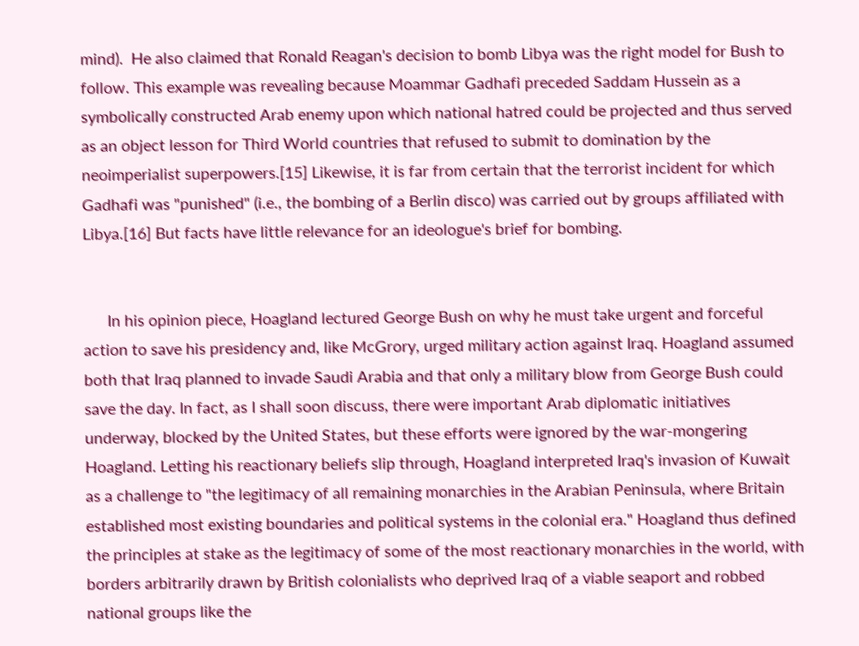mind).  He also claimed that Ronald Reagan's decision to bomb Libya was the right model for Bush to follow. This example was revealing because Moammar Gadhafi preceded Saddam Hussein as a symbolically constructed Arab enemy upon which national hatred could be projected and thus served as an object lesson for Third World countries that refused to submit to domination by the neoimperialist superpowers.[15] Likewise, it is far from certain that the terrorist incident for which Gadhafi was "punished" (i.e., the bombing of a Berlin disco) was carried out by groups affiliated with Libya.[16] But facts have little relevance for an ideologue's brief for bombing.


      In his opinion piece, Hoagland lectured George Bush on why he must take urgent and forceful action to save his presidency and, like McGrory, urged military action against Iraq. Hoagland assumed both that Iraq planned to invade Saudi Arabia and that only a military blow from George Bush could save the day. In fact, as I shall soon discuss, there were important Arab diplomatic initiatives underway, blocked by the United States, but these efforts were ignored by the war-mongering Hoagland. Letting his reactionary beliefs slip through, Hoagland interpreted Iraq's invasion of Kuwait as a challenge to "the legitimacy of all remaining monarchies in the Arabian Peninsula, where Britain established most existing boundaries and political systems in the colonial era." Hoagland thus defined the principles at stake as the legitimacy of some of the most reactionary monarchies in the world, with borders arbitrarily drawn by British colonialists who deprived Iraq of a viable seaport and robbed national groups like the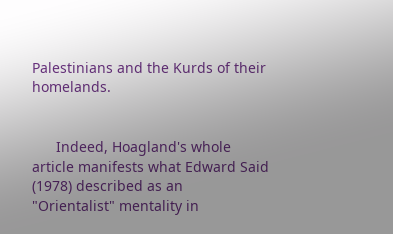Palestinians and the Kurds of their homelands.


      Indeed, Hoagland's whole article manifests what Edward Said (1978) described as an "Orientalist" mentality in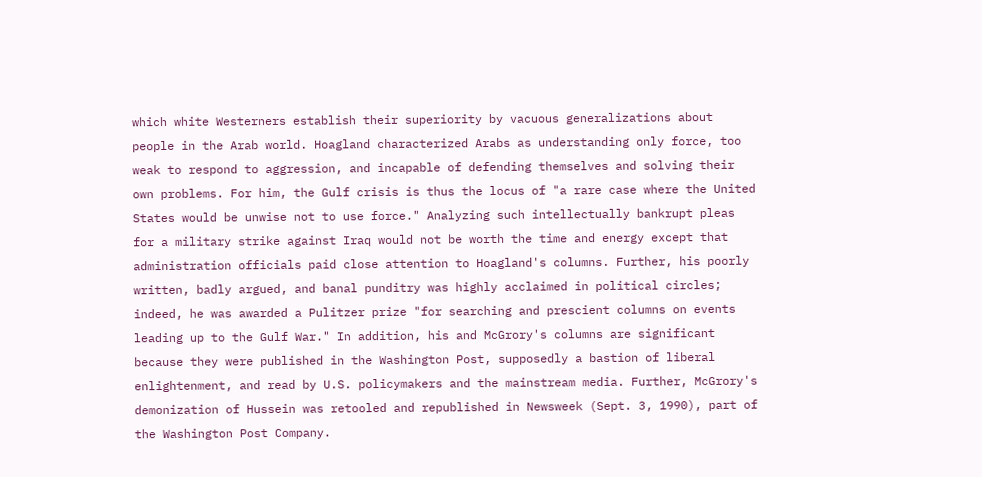which white Westerners establish their superiority by vacuous generalizations about people in the Arab world. Hoagland characterized Arabs as understanding only force, too weak to respond to aggression, and incapable of defending themselves and solving their own problems. For him, the Gulf crisis is thus the locus of "a rare case where the United States would be unwise not to use force." Analyzing such intellectually bankrupt pleas for a military strike against Iraq would not be worth the time and energy except that administration officials paid close attention to Hoagland's columns. Further, his poorly written, badly argued, and banal punditry was highly acclaimed in political circles; indeed, he was awarded a Pulitzer prize "for searching and prescient columns on events leading up to the Gulf War." In addition, his and McGrory's columns are significant because they were published in the Washington Post, supposedly a bastion of liberal enlightenment, and read by U.S. policymakers and the mainstream media. Further, McGrory's demonization of Hussein was retooled and republished in Newsweek (Sept. 3, 1990), part of the Washington Post Company.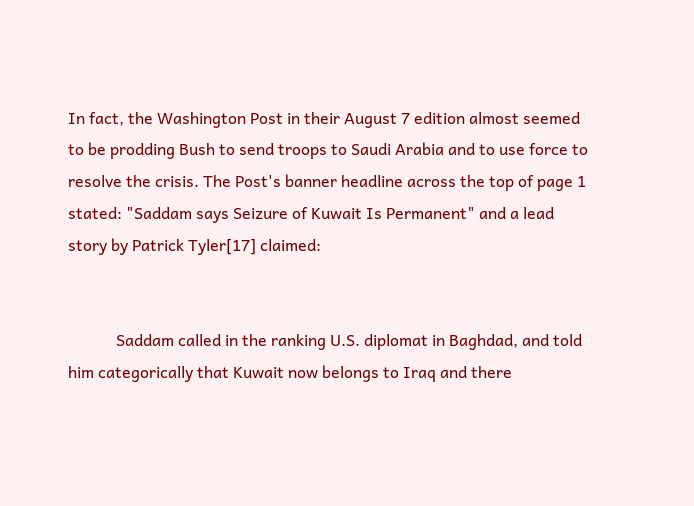In fact, the Washington Post in their August 7 edition almost seemed to be prodding Bush to send troops to Saudi Arabia and to use force to resolve the crisis. The Post's banner headline across the top of page 1 stated: "Saddam says Seizure of Kuwait Is Permanent" and a lead story by Patrick Tyler[17] claimed:


            Saddam called in the ranking U.S. diplomat in Baghdad, and told him categorically that Kuwait now belongs to Iraq and there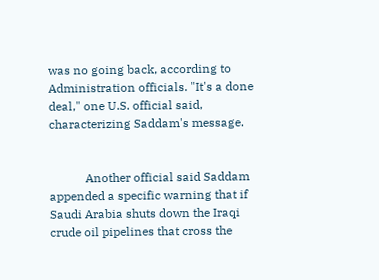was no going back, according to Administration officials. "It's a done deal," one U.S. official said, characterizing Saddam's message.


            Another official said Saddam appended a specific warning that if Saudi Arabia shuts down the Iraqi crude oil pipelines that cross the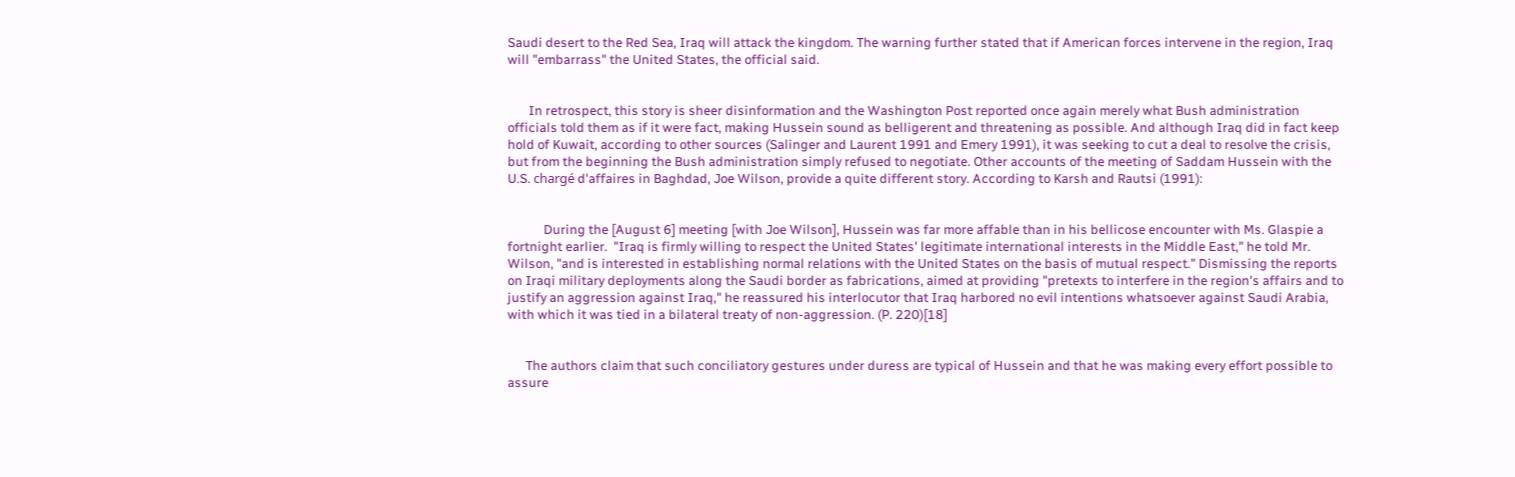Saudi desert to the Red Sea, Iraq will attack the kingdom. The warning further stated that if American forces intervene in the region, Iraq will "embarrass" the United States, the official said.


       In retrospect, this story is sheer disinformation and the Washington Post reported once again merely what Bush administration officials told them as if it were fact, making Hussein sound as belligerent and threatening as possible. And although Iraq did in fact keep hold of Kuwait, according to other sources (Salinger and Laurent 1991 and Emery 1991), it was seeking to cut a deal to resolve the crisis, but from the beginning the Bush administration simply refused to negotiate. Other accounts of the meeting of Saddam Hussein with the U.S. chargé d'affaires in Baghdad, Joe Wilson, provide a quite different story. According to Karsh and Rautsi (1991):


            During the [August 6] meeting [with Joe Wilson], Hussein was far more affable than in his bellicose encounter with Ms. Glaspie a fortnight earlier.  "Iraq is firmly willing to respect the United States' legitimate international interests in the Middle East," he told Mr. Wilson, "and is interested in establishing normal relations with the United States on the basis of mutual respect." Dismissing the reports on Iraqi military deployments along the Saudi border as fabrications, aimed at providing "pretexts to interfere in the region's affairs and to justify an aggression against Iraq," he reassured his interlocutor that Iraq harbored no evil intentions whatsoever against Saudi Arabia, with which it was tied in a bilateral treaty of non-aggression. (P. 220)[18]


      The authors claim that such conciliatory gestures under duress are typical of Hussein and that he was making every effort possible to assure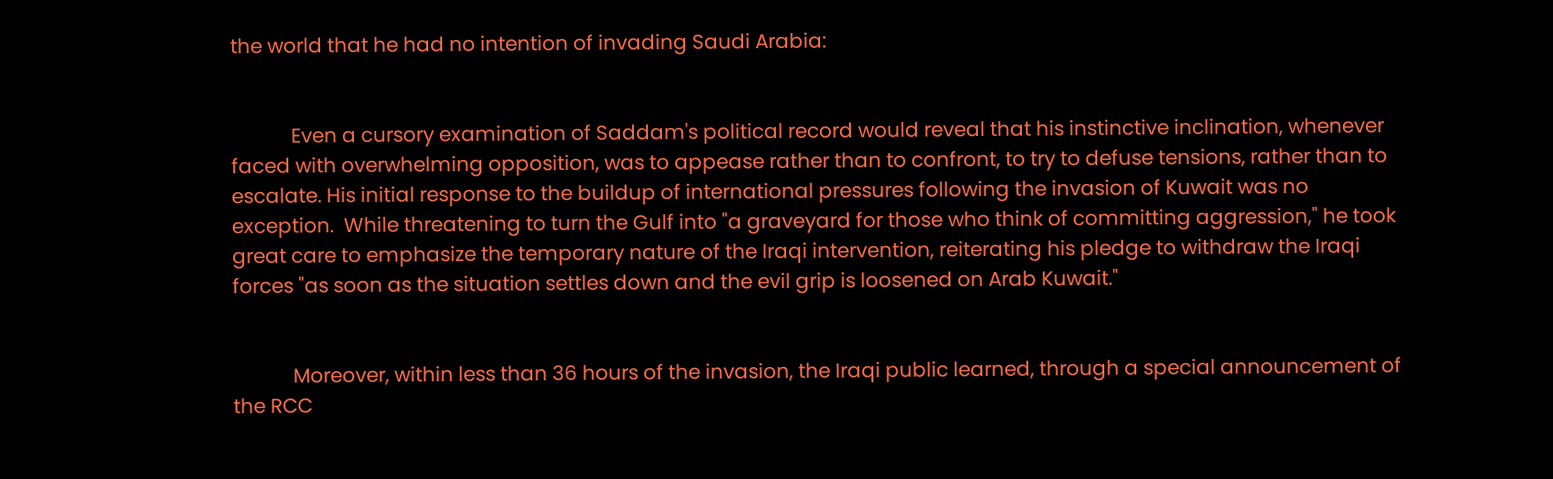the world that he had no intention of invading Saudi Arabia:


            Even a cursory examination of Saddam's political record would reveal that his instinctive inclination, whenever faced with overwhelming opposition, was to appease rather than to confront, to try to defuse tensions, rather than to escalate. His initial response to the buildup of international pressures following the invasion of Kuwait was no exception.  While threatening to turn the Gulf into "a graveyard for those who think of committing aggression," he took great care to emphasize the temporary nature of the Iraqi intervention, reiterating his pledge to withdraw the Iraqi forces "as soon as the situation settles down and the evil grip is loosened on Arab Kuwait."


            Moreover, within less than 36 hours of the invasion, the Iraqi public learned, through a special announcement of the RCC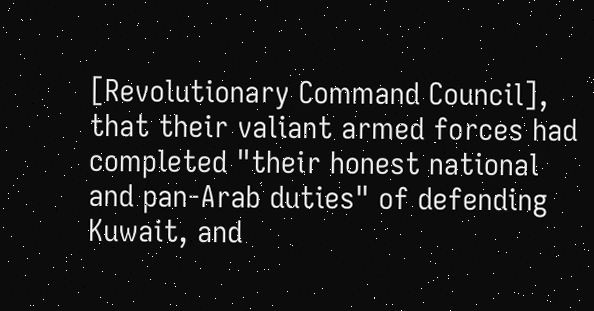[Revolutionary Command Council], that their valiant armed forces had completed "their honest national and pan-Arab duties" of defending Kuwait, and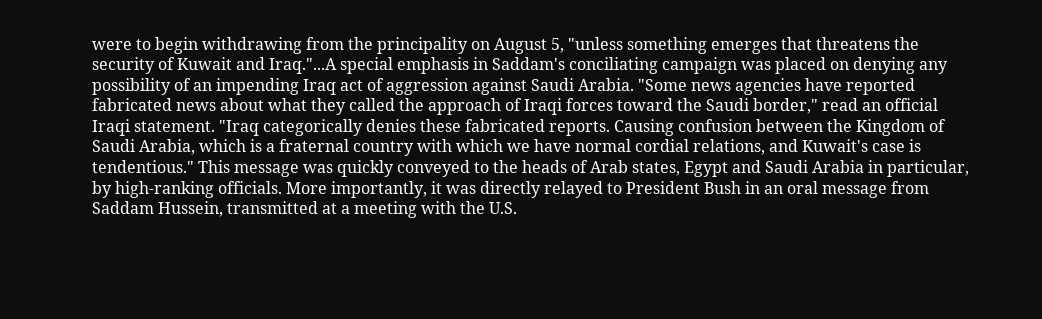were to begin withdrawing from the principality on August 5, "unless something emerges that threatens the security of Kuwait and Iraq."...A special emphasis in Saddam's conciliating campaign was placed on denying any possibility of an impending Iraq act of aggression against Saudi Arabia. "Some news agencies have reported fabricated news about what they called the approach of Iraqi forces toward the Saudi border," read an official Iraqi statement. "Iraq categorically denies these fabricated reports. Causing confusion between the Kingdom of Saudi Arabia, which is a fraternal country with which we have normal cordial relations, and Kuwait's case is tendentious." This message was quickly conveyed to the heads of Arab states, Egypt and Saudi Arabia in particular, by high-ranking officials. More importantly, it was directly relayed to President Bush in an oral message from Saddam Hussein, transmitted at a meeting with the U.S.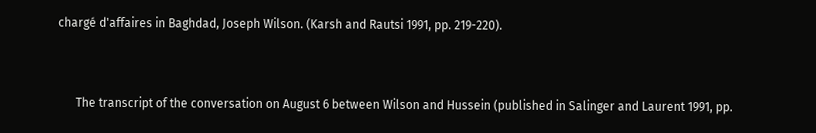chargé d'affaires in Baghdad, Joseph Wilson. (Karsh and Rautsi 1991, pp. 219-220).


      The transcript of the conversation on August 6 between Wilson and Hussein (published in Salinger and Laurent 1991, pp.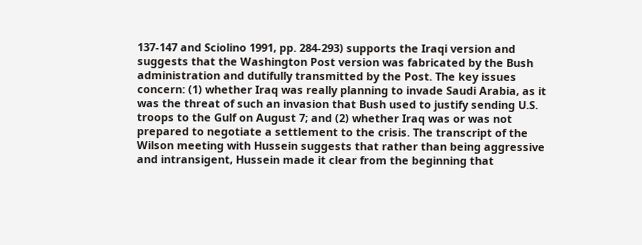137-147 and Sciolino 1991, pp. 284-293) supports the Iraqi version and suggests that the Washington Post version was fabricated by the Bush administration and dutifully transmitted by the Post. The key issues concern: (1) whether Iraq was really planning to invade Saudi Arabia, as it was the threat of such an invasion that Bush used to justify sending U.S. troops to the Gulf on August 7; and (2) whether Iraq was or was not prepared to negotiate a settlement to the crisis. The transcript of the Wilson meeting with Hussein suggests that rather than being aggressive and intransigent, Hussein made it clear from the beginning that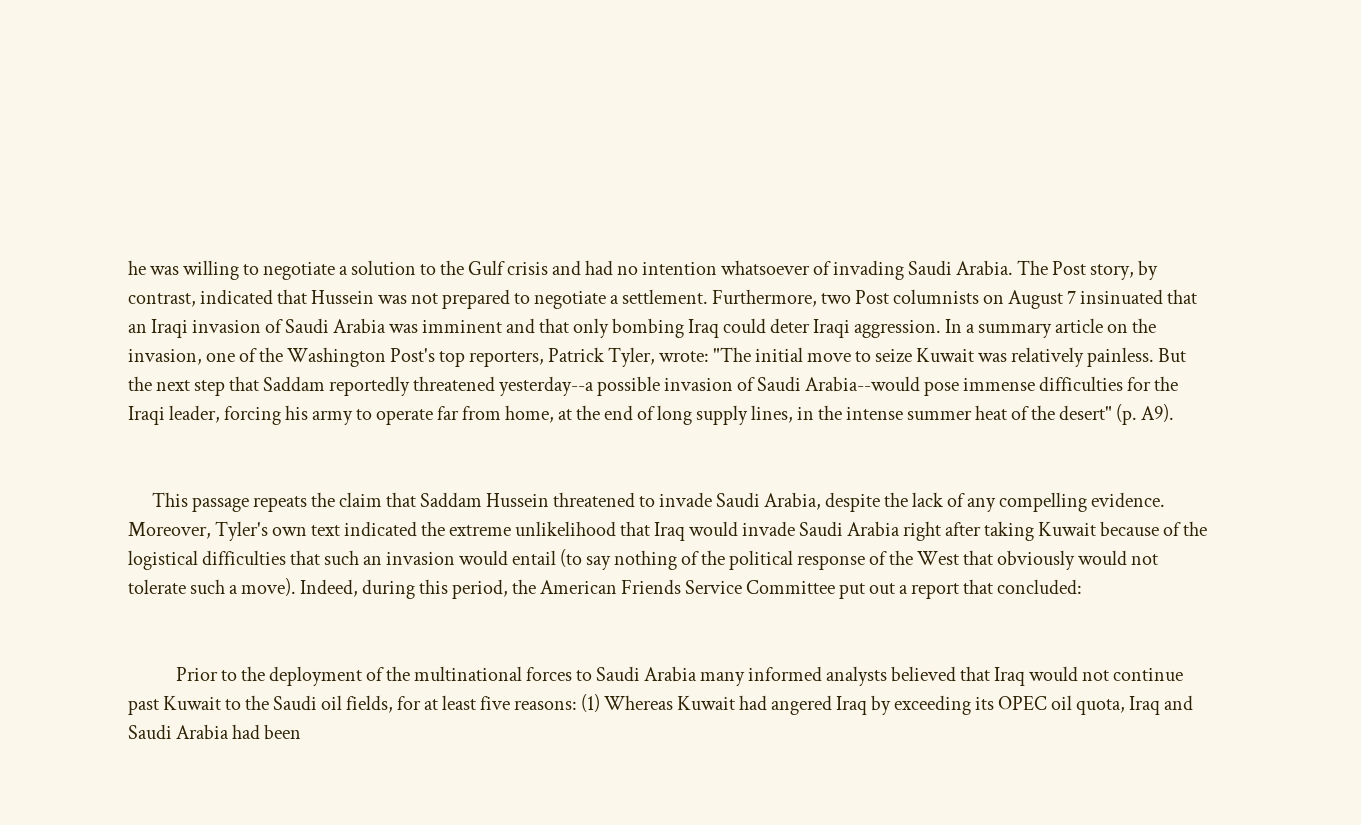he was willing to negotiate a solution to the Gulf crisis and had no intention whatsoever of invading Saudi Arabia. The Post story, by contrast, indicated that Hussein was not prepared to negotiate a settlement. Furthermore, two Post columnists on August 7 insinuated that an Iraqi invasion of Saudi Arabia was imminent and that only bombing Iraq could deter Iraqi aggression. In a summary article on the invasion, one of the Washington Post's top reporters, Patrick Tyler, wrote: "The initial move to seize Kuwait was relatively painless. But the next step that Saddam reportedly threatened yesterday--a possible invasion of Saudi Arabia--would pose immense difficulties for the Iraqi leader, forcing his army to operate far from home, at the end of long supply lines, in the intense summer heat of the desert" (p. A9).


      This passage repeats the claim that Saddam Hussein threatened to invade Saudi Arabia, despite the lack of any compelling evidence. Moreover, Tyler's own text indicated the extreme unlikelihood that Iraq would invade Saudi Arabia right after taking Kuwait because of the logistical difficulties that such an invasion would entail (to say nothing of the political response of the West that obviously would not tolerate such a move). Indeed, during this period, the American Friends Service Committee put out a report that concluded:


            Prior to the deployment of the multinational forces to Saudi Arabia many informed analysts believed that Iraq would not continue past Kuwait to the Saudi oil fields, for at least five reasons: (1) Whereas Kuwait had angered Iraq by exceeding its OPEC oil quota, Iraq and Saudi Arabia had been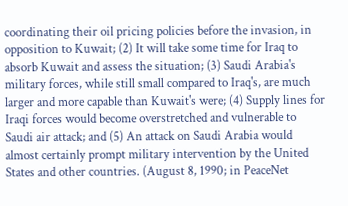coordinating their oil pricing policies before the invasion, in opposition to Kuwait; (2) It will take some time for Iraq to absorb Kuwait and assess the situation; (3) Saudi Arabia's military forces, while still small compared to Iraq's, are much larger and more capable than Kuwait's were; (4) Supply lines for Iraqi forces would become overstretched and vulnerable to Saudi air attack; and (5) An attack on Saudi Arabia would almost certainly prompt military intervention by the United States and other countries. (August 8, 1990; in PeaceNet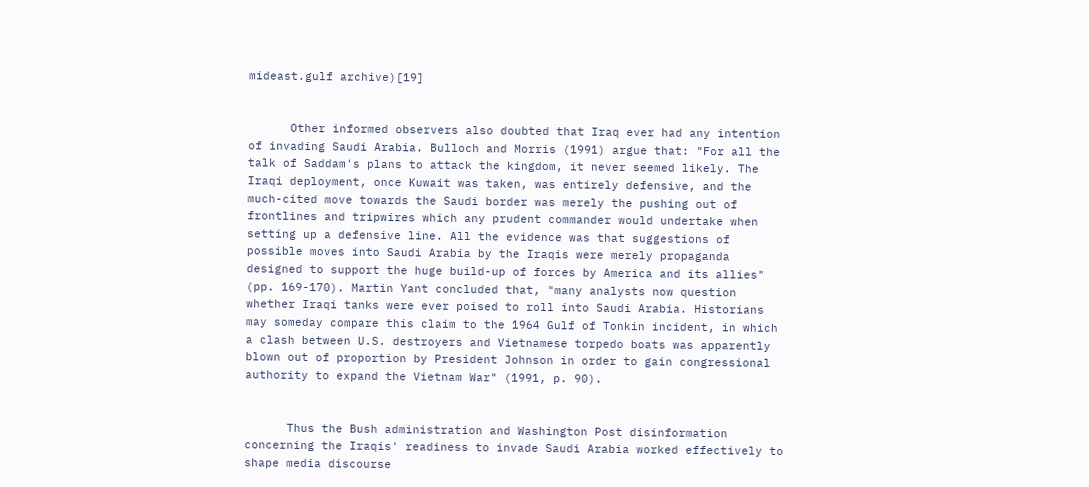mideast.gulf archive)[19]


      Other informed observers also doubted that Iraq ever had any intention of invading Saudi Arabia. Bulloch and Morris (1991) argue that: "For all the talk of Saddam's plans to attack the kingdom, it never seemed likely. The Iraqi deployment, once Kuwait was taken, was entirely defensive, and the much-cited move towards the Saudi border was merely the pushing out of frontlines and tripwires which any prudent commander would undertake when setting up a defensive line. All the evidence was that suggestions of possible moves into Saudi Arabia by the Iraqis were merely propaganda designed to support the huge build-up of forces by America and its allies" (pp. 169-170). Martin Yant concluded that, "many analysts now question whether Iraqi tanks were ever poised to roll into Saudi Arabia. Historians may someday compare this claim to the 1964 Gulf of Tonkin incident, in which a clash between U.S. destroyers and Vietnamese torpedo boats was apparently blown out of proportion by President Johnson in order to gain congressional authority to expand the Vietnam War" (1991, p. 90).


      Thus the Bush administration and Washington Post disinformation concerning the Iraqis' readiness to invade Saudi Arabia worked effectively to shape media discourse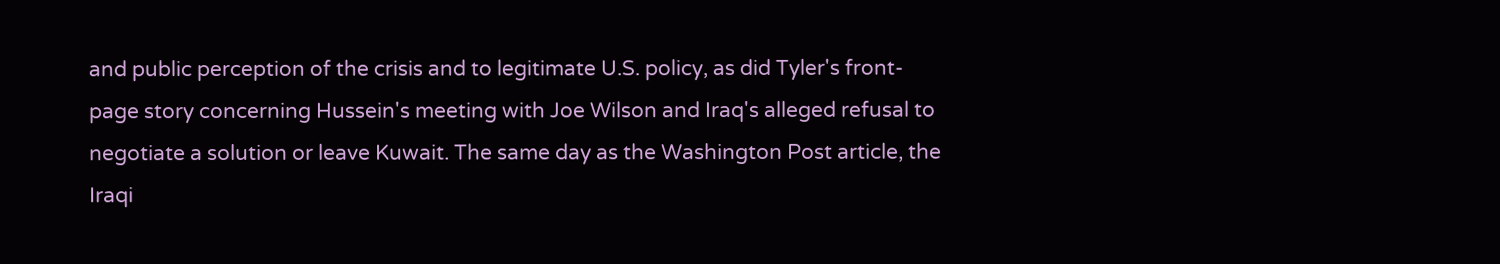and public perception of the crisis and to legitimate U.S. policy, as did Tyler's front-page story concerning Hussein's meeting with Joe Wilson and Iraq's alleged refusal to negotiate a solution or leave Kuwait. The same day as the Washington Post article, the Iraqi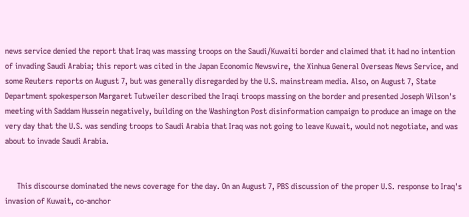news service denied the report that Iraq was massing troops on the Saudi/Kuwaiti border and claimed that it had no intention of invading Saudi Arabia; this report was cited in the Japan Economic Newswire, the Xinhua General Overseas News Service, and some Reuters reports on August 7, but was generally disregarded by the U.S. mainstream media. Also, on August 7, State Department spokesperson Margaret Tutweiler described the Iraqi troops massing on the border and presented Joseph Wilson's meeting with Saddam Hussein negatively, building on the Washington Post disinformation campaign to produce an image on the very day that the U.S. was sending troops to Saudi Arabia that Iraq was not going to leave Kuwait, would not negotiate, and was about to invade Saudi Arabia.


      This discourse dominated the news coverage for the day. On an August 7, PBS discussion of the proper U.S. response to Iraq's invasion of Kuwait, co-anchor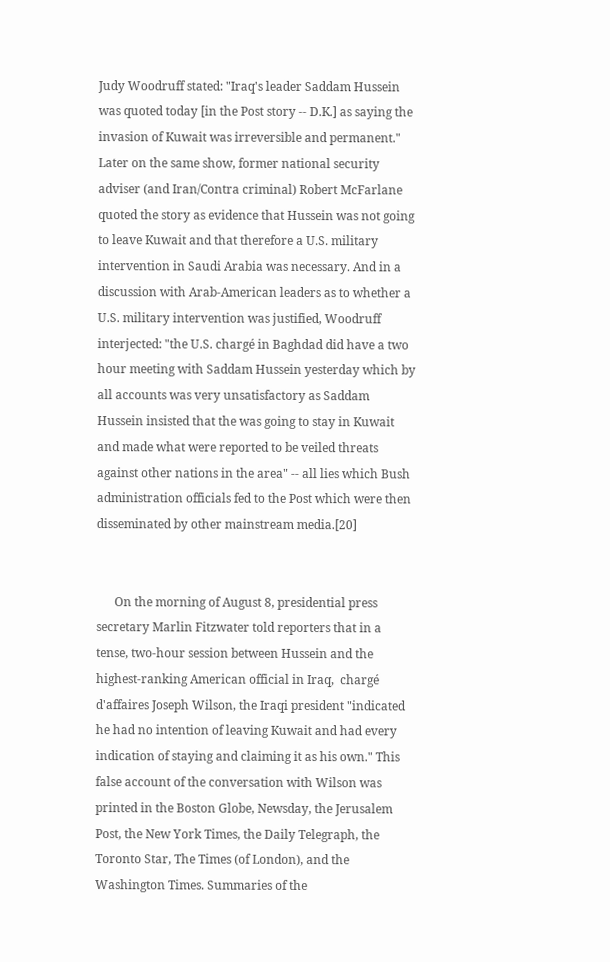Judy Woodruff stated: "Iraq's leader Saddam Hussein was quoted today [in the Post story -- D.K.] as saying the invasion of Kuwait was irreversible and permanent." Later on the same show, former national security adviser (and Iran/Contra criminal) Robert McFarlane quoted the story as evidence that Hussein was not going to leave Kuwait and that therefore a U.S. military intervention in Saudi Arabia was necessary. And in a discussion with Arab-American leaders as to whether a U.S. military intervention was justified, Woodruff interjected: "the U.S. chargé in Baghdad did have a two hour meeting with Saddam Hussein yesterday which by all accounts was very unsatisfactory as Saddam Hussein insisted that the was going to stay in Kuwait and made what were reported to be veiled threats against other nations in the area" -- all lies which Bush administration officials fed to the Post which were then disseminated by other mainstream media.[20]


      On the morning of August 8, presidential press secretary Marlin Fitzwater told reporters that in a tense, two-hour session between Hussein and the highest-ranking American official in Iraq,  chargé d'affaires Joseph Wilson, the Iraqi president "indicated he had no intention of leaving Kuwait and had every indication of staying and claiming it as his own." This false account of the conversation with Wilson was printed in the Boston Globe, Newsday, the Jerusalem Post, the New York Times, the Daily Telegraph, the Toronto Star, The Times (of London), and the Washington Times. Summaries of the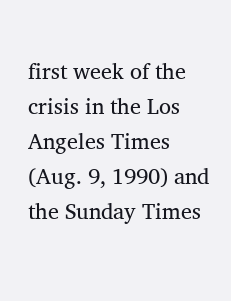first week of the crisis in the Los Angeles Times (Aug. 9, 1990) and the Sunday Times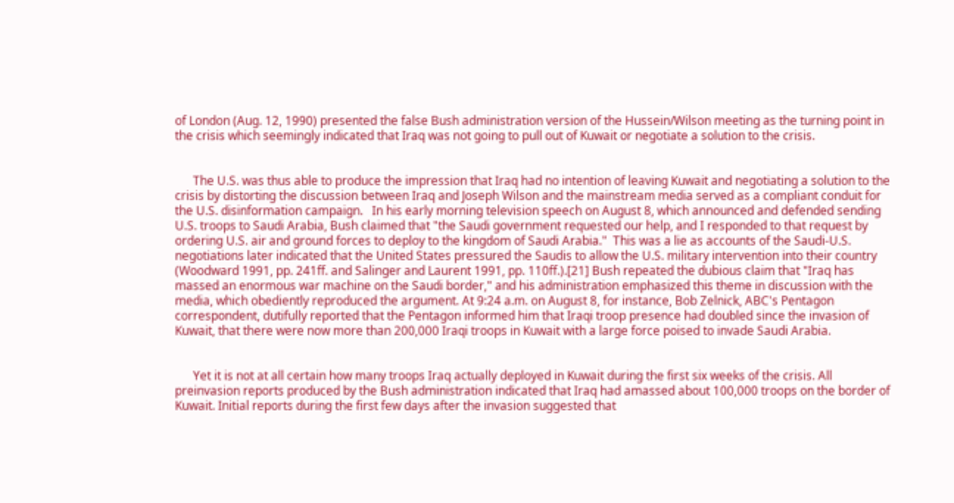of London (Aug. 12, 1990) presented the false Bush administration version of the Hussein/Wilson meeting as the turning point in the crisis which seemingly indicated that Iraq was not going to pull out of Kuwait or negotiate a solution to the crisis.


      The U.S. was thus able to produce the impression that Iraq had no intention of leaving Kuwait and negotiating a solution to the crisis by distorting the discussion between Iraq and Joseph Wilson and the mainstream media served as a compliant conduit for the U.S. disinformation campaign.   In his early morning television speech on August 8, which announced and defended sending U.S. troops to Saudi Arabia, Bush claimed that "the Saudi government requested our help, and I responded to that request by ordering U.S. air and ground forces to deploy to the kingdom of Saudi Arabia."  This was a lie as accounts of the Saudi-U.S. negotiations later indicated that the United States pressured the Saudis to allow the U.S. military intervention into their country (Woodward 1991, pp. 241ff. and Salinger and Laurent 1991, pp. 110ff.).[21] Bush repeated the dubious claim that "Iraq has massed an enormous war machine on the Saudi border," and his administration emphasized this theme in discussion with the media, which obediently reproduced the argument. At 9:24 a.m. on August 8, for instance, Bob Zelnick, ABC's Pentagon correspondent, dutifully reported that the Pentagon informed him that Iraqi troop presence had doubled since the invasion of Kuwait, that there were now more than 200,000 Iraqi troops in Kuwait with a large force poised to invade Saudi Arabia.


      Yet it is not at all certain how many troops Iraq actually deployed in Kuwait during the first six weeks of the crisis. All preinvasion reports produced by the Bush administration indicated that Iraq had amassed about 100,000 troops on the border of Kuwait. Initial reports during the first few days after the invasion suggested that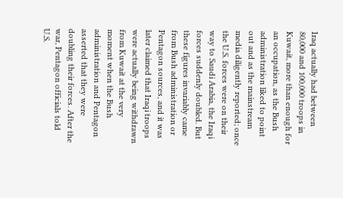Iraq actually had between 80,000 and 100,000 troops in Kuwait, more than enough for an occupation, as the Bush administration liked to point out and as the mainstream media diligently reported; once the U.S. forces were on their way to Saudi Arabia, the Iraqi forces suddenly doubled. But these figures invariably came from Bush administration or Pentagon sources, and it was later claimed that Iraqi troops were actually being withdrawn from Kuwait at the very moment when the Bush administration and Pentagon asserted that they were doubling their forces. After the war, Pentagon officials told U.S.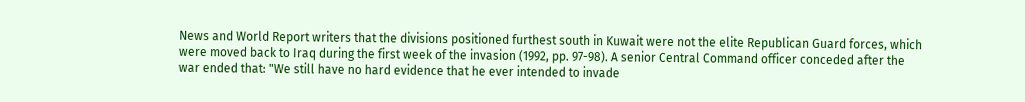News and World Report writers that the divisions positioned furthest south in Kuwait were not the elite Republican Guard forces, which were moved back to Iraq during the first week of the invasion (1992, pp. 97-98). A senior Central Command officer conceded after the war ended that: "We still have no hard evidence that he ever intended to invade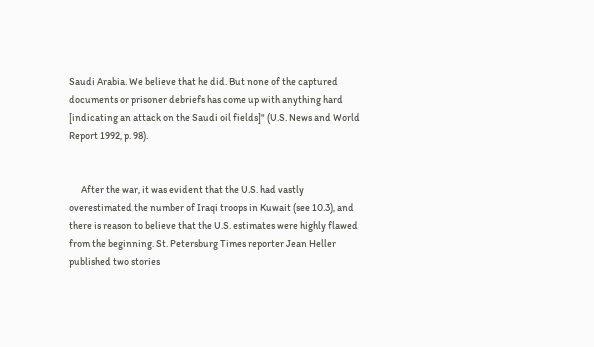Saudi Arabia. We believe that he did. But none of the captured documents or prisoner debriefs has come up with anything hard [indicating an attack on the Saudi oil fields]" (U.S. News and World Report 1992, p. 98).


      After the war, it was evident that the U.S. had vastly overestimated the number of Iraqi troops in Kuwait (see 10.3), and there is reason to believe that the U.S. estimates were highly flawed from the beginning. St. Petersburg Times reporter Jean Heller published two stories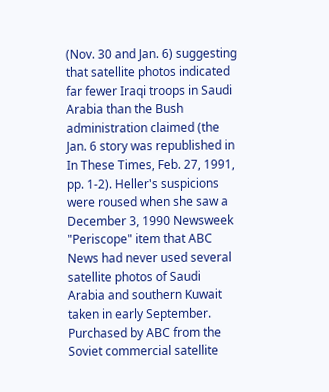(Nov. 30 and Jan. 6) suggesting that satellite photos indicated far fewer Iraqi troops in Saudi Arabia than the Bush administration claimed (the Jan. 6 story was republished in In These Times, Feb. 27, 1991, pp. 1-2). Heller's suspicions were roused when she saw a December 3, 1990 Newsweek "Periscope" item that ABC News had never used several satellite photos of Saudi Arabia and southern Kuwait taken in early September. Purchased by ABC from the Soviet commercial satellite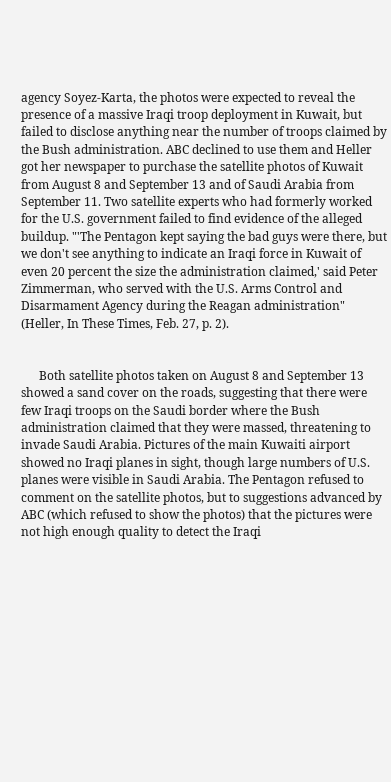agency Soyez-Karta, the photos were expected to reveal the presence of a massive Iraqi troop deployment in Kuwait, but failed to disclose anything near the number of troops claimed by the Bush administration. ABC declined to use them and Heller got her newspaper to purchase the satellite photos of Kuwait from August 8 and September 13 and of Saudi Arabia from September 11. Two satellite experts who had formerly worked for the U.S. government failed to find evidence of the alleged buildup. "'The Pentagon kept saying the bad guys were there, but we don't see anything to indicate an Iraqi force in Kuwait of even 20 percent the size the administration claimed,' said Peter Zimmerman, who served with the U.S. Arms Control and Disarmament Agency during the Reagan administration" (Heller, In These Times, Feb. 27, p. 2).


      Both satellite photos taken on August 8 and September 13 showed a sand cover on the roads, suggesting that there were few Iraqi troops on the Saudi border where the Bush administration claimed that they were massed, threatening to invade Saudi Arabia. Pictures of the main Kuwaiti airport showed no Iraqi planes in sight, though large numbers of U.S. planes were visible in Saudi Arabia. The Pentagon refused to comment on the satellite photos, but to suggestions advanced by ABC (which refused to show the photos) that the pictures were not high enough quality to detect the Iraqi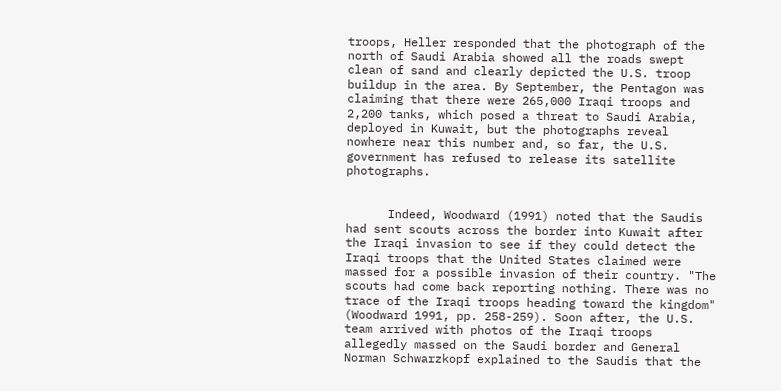troops, Heller responded that the photograph of the north of Saudi Arabia showed all the roads swept clean of sand and clearly depicted the U.S. troop buildup in the area. By September, the Pentagon was claiming that there were 265,000 Iraqi troops and 2,200 tanks, which posed a threat to Saudi Arabia, deployed in Kuwait, but the photographs reveal nowhere near this number and, so far, the U.S. government has refused to release its satellite photographs.


      Indeed, Woodward (1991) noted that the Saudis had sent scouts across the border into Kuwait after the Iraqi invasion to see if they could detect the Iraqi troops that the United States claimed were massed for a possible invasion of their country. "The scouts had come back reporting nothing. There was no trace of the Iraqi troops heading toward the kingdom" (Woodward 1991, pp. 258-259). Soon after, the U.S. team arrived with photos of the Iraqi troops allegedly massed on the Saudi border and General Norman Schwarzkopf explained to the Saudis that the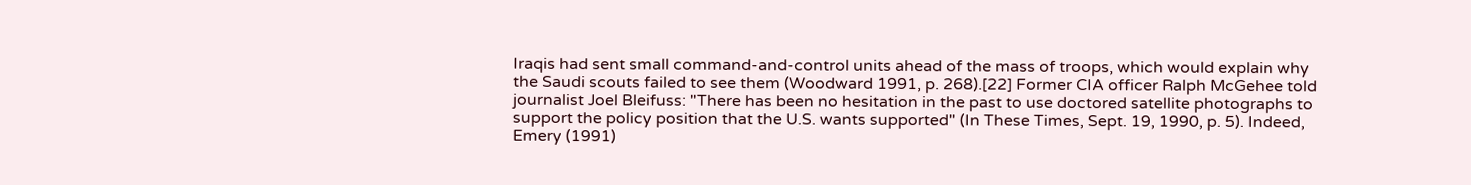Iraqis had sent small command-and-control units ahead of the mass of troops, which would explain why the Saudi scouts failed to see them (Woodward 1991, p. 268).[22] Former CIA officer Ralph McGehee told journalist Joel Bleifuss: "There has been no hesitation in the past to use doctored satellite photographs to support the policy position that the U.S. wants supported" (In These Times, Sept. 19, 1990, p. 5). Indeed, Emery (1991)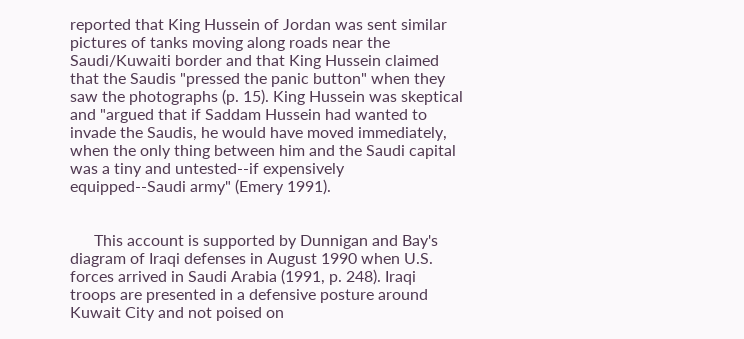reported that King Hussein of Jordan was sent similar pictures of tanks moving along roads near the Saudi/Kuwaiti border and that King Hussein claimed that the Saudis "pressed the panic button" when they saw the photographs (p. 15). King Hussein was skeptical and "argued that if Saddam Hussein had wanted to invade the Saudis, he would have moved immediately, when the only thing between him and the Saudi capital was a tiny and untested--if expensively equipped--Saudi army" (Emery 1991).


      This account is supported by Dunnigan and Bay's diagram of Iraqi defenses in August 1990 when U.S. forces arrived in Saudi Arabia (1991, p. 248). Iraqi troops are presented in a defensive posture around Kuwait City and not poised on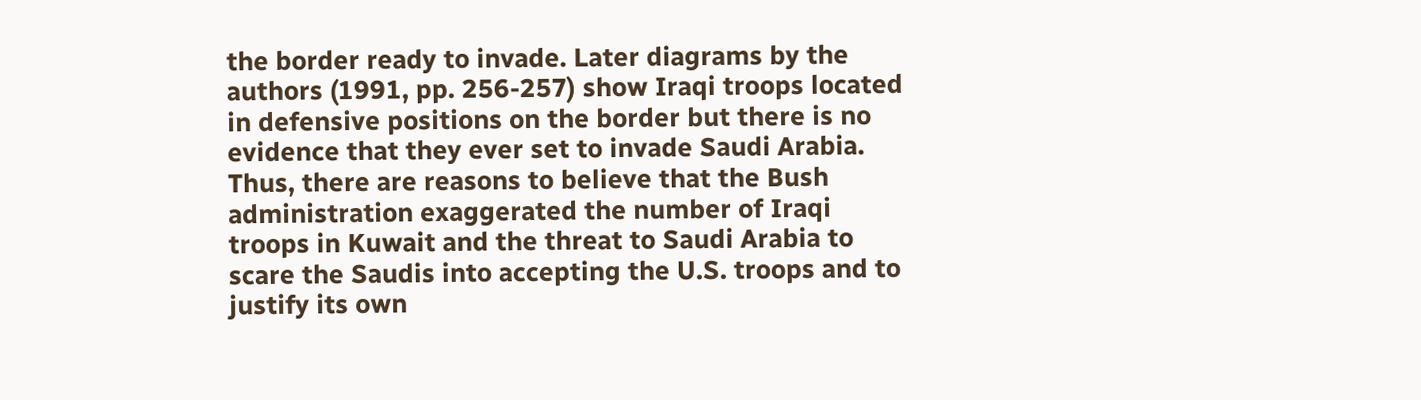the border ready to invade. Later diagrams by the authors (1991, pp. 256-257) show Iraqi troops located in defensive positions on the border but there is no evidence that they ever set to invade Saudi Arabia. Thus, there are reasons to believe that the Bush administration exaggerated the number of Iraqi troops in Kuwait and the threat to Saudi Arabia to scare the Saudis into accepting the U.S. troops and to justify its own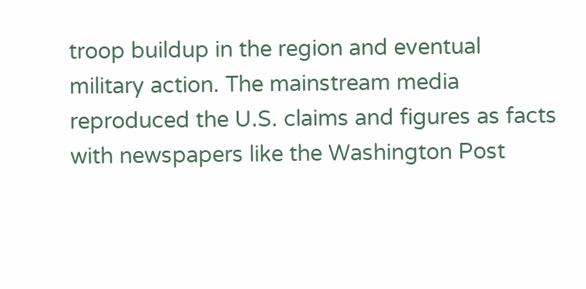troop buildup in the region and eventual military action. The mainstream media reproduced the U.S. claims and figures as facts with newspapers like the Washington Post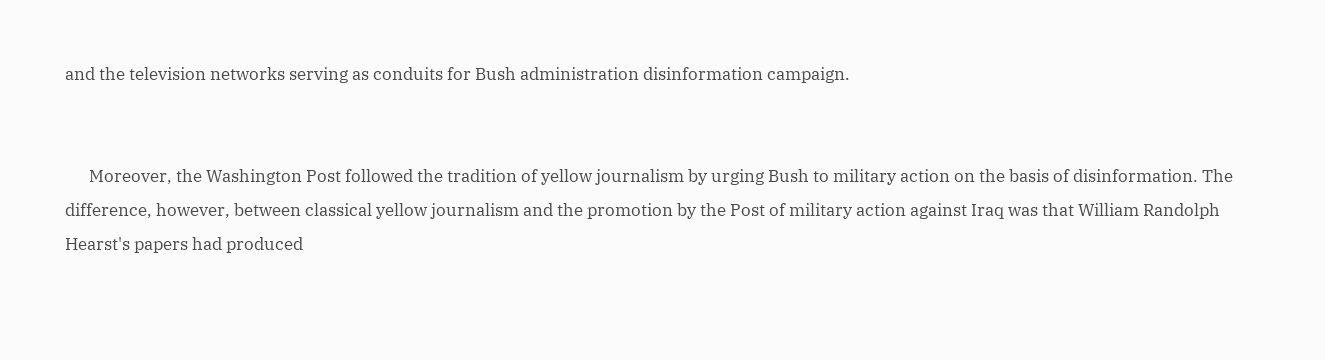and the television networks serving as conduits for Bush administration disinformation campaign.


      Moreover, the Washington Post followed the tradition of yellow journalism by urging Bush to military action on the basis of disinformation. The difference, however, between classical yellow journalism and the promotion by the Post of military action against Iraq was that William Randolph Hearst's papers had produced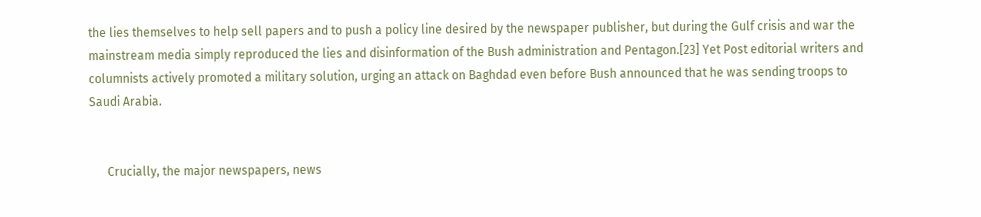the lies themselves to help sell papers and to push a policy line desired by the newspaper publisher, but during the Gulf crisis and war the mainstream media simply reproduced the lies and disinformation of the Bush administration and Pentagon.[23] Yet Post editorial writers and columnists actively promoted a military solution, urging an attack on Baghdad even before Bush announced that he was sending troops to Saudi Arabia.


      Crucially, the major newspapers, news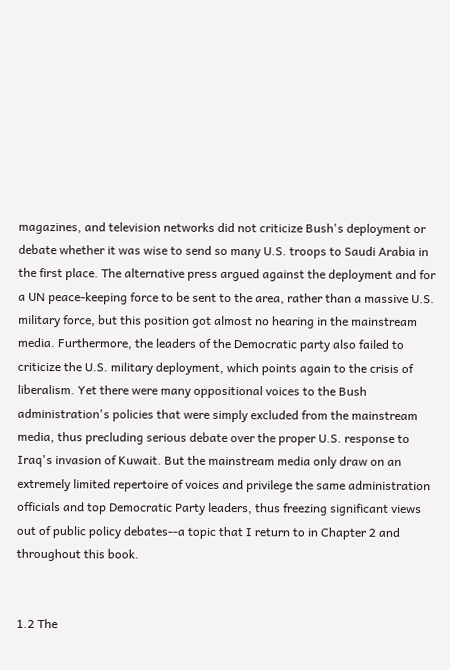magazines, and television networks did not criticize Bush's deployment or debate whether it was wise to send so many U.S. troops to Saudi Arabia in the first place. The alternative press argued against the deployment and for a UN peace-keeping force to be sent to the area, rather than a massive U.S. military force, but this position got almost no hearing in the mainstream media. Furthermore, the leaders of the Democratic party also failed to criticize the U.S. military deployment, which points again to the crisis of liberalism. Yet there were many oppositional voices to the Bush administration's policies that were simply excluded from the mainstream media, thus precluding serious debate over the proper U.S. response to Iraq's invasion of Kuwait. But the mainstream media only draw on an extremely limited repertoire of voices and privilege the same administration officials and top Democratic Party leaders, thus freezing significant views out of public policy debates--a topic that I return to in Chapter 2 and throughout this book.


1.2 The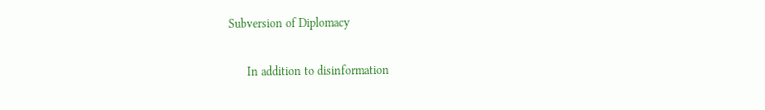Subversion of Diplomacy


      In addition to disinformation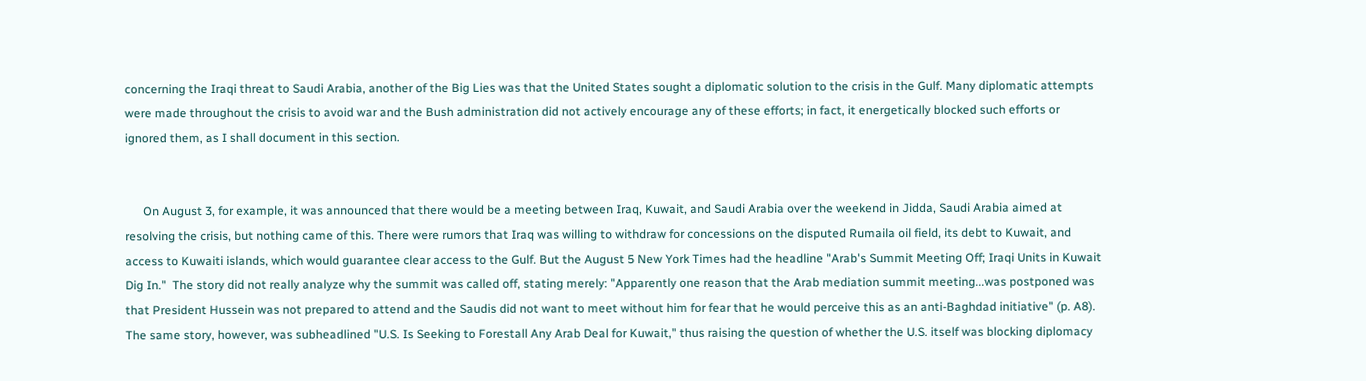concerning the Iraqi threat to Saudi Arabia, another of the Big Lies was that the United States sought a diplomatic solution to the crisis in the Gulf. Many diplomatic attempts were made throughout the crisis to avoid war and the Bush administration did not actively encourage any of these efforts; in fact, it energetically blocked such efforts or ignored them, as I shall document in this section.


      On August 3, for example, it was announced that there would be a meeting between Iraq, Kuwait, and Saudi Arabia over the weekend in Jidda, Saudi Arabia aimed at resolving the crisis, but nothing came of this. There were rumors that Iraq was willing to withdraw for concessions on the disputed Rumaila oil field, its debt to Kuwait, and access to Kuwaiti islands, which would guarantee clear access to the Gulf. But the August 5 New York Times had the headline "Arab's Summit Meeting Off; Iraqi Units in Kuwait Dig In."  The story did not really analyze why the summit was called off, stating merely: "Apparently one reason that the Arab mediation summit meeting...was postponed was that President Hussein was not prepared to attend and the Saudis did not want to meet without him for fear that he would perceive this as an anti-Baghdad initiative" (p. A8). The same story, however, was subheadlined "U.S. Is Seeking to Forestall Any Arab Deal for Kuwait," thus raising the question of whether the U.S. itself was blocking diplomacy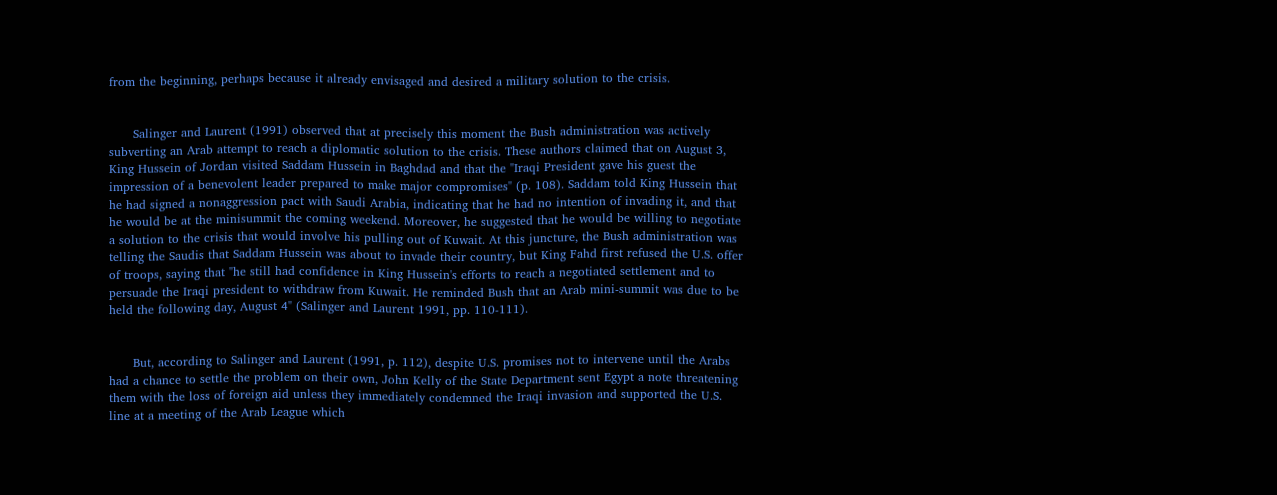from the beginning, perhaps because it already envisaged and desired a military solution to the crisis.


      Salinger and Laurent (1991) observed that at precisely this moment the Bush administration was actively subverting an Arab attempt to reach a diplomatic solution to the crisis. These authors claimed that on August 3, King Hussein of Jordan visited Saddam Hussein in Baghdad and that the "Iraqi President gave his guest the impression of a benevolent leader prepared to make major compromises" (p. 108). Saddam told King Hussein that he had signed a nonaggression pact with Saudi Arabia, indicating that he had no intention of invading it, and that he would be at the minisummit the coming weekend. Moreover, he suggested that he would be willing to negotiate a solution to the crisis that would involve his pulling out of Kuwait. At this juncture, the Bush administration was telling the Saudis that Saddam Hussein was about to invade their country, but King Fahd first refused the U.S. offer of troops, saying that "he still had confidence in King Hussein's efforts to reach a negotiated settlement and to persuade the Iraqi president to withdraw from Kuwait. He reminded Bush that an Arab mini-summit was due to be held the following day, August 4" (Salinger and Laurent 1991, pp. 110-111).


      But, according to Salinger and Laurent (1991, p. 112), despite U.S. promises not to intervene until the Arabs had a chance to settle the problem on their own, John Kelly of the State Department sent Egypt a note threatening them with the loss of foreign aid unless they immediately condemned the Iraqi invasion and supported the U.S. line at a meeting of the Arab League which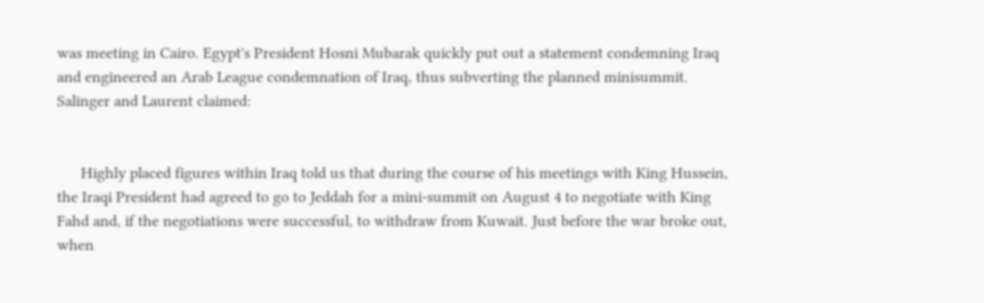was meeting in Cairo. Egypt's President Hosni Mubarak quickly put out a statement condemning Iraq and engineered an Arab League condemnation of Iraq, thus subverting the planned minisummit. Salinger and Laurent claimed:


      Highly placed figures within Iraq told us that during the course of his meetings with King Hussein, the Iraqi President had agreed to go to Jeddah for a mini-summit on August 4 to negotiate with King Fahd and, if the negotiations were successful, to withdraw from Kuwait. Just before the war broke out, when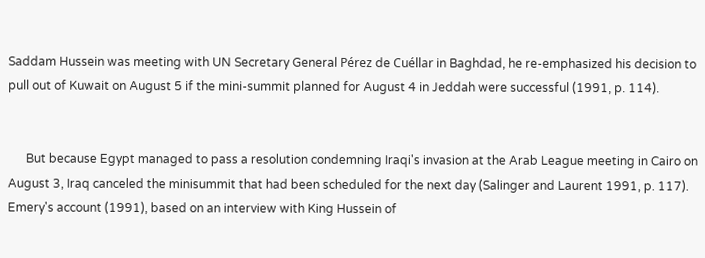Saddam Hussein was meeting with UN Secretary General Pérez de Cuéllar in Baghdad, he re-emphasized his decision to pull out of Kuwait on August 5 if the mini-summit planned for August 4 in Jeddah were successful (1991, p. 114).


      But because Egypt managed to pass a resolution condemning Iraqi's invasion at the Arab League meeting in Cairo on August 3, Iraq canceled the minisummit that had been scheduled for the next day (Salinger and Laurent 1991, p. 117). Emery's account (1991), based on an interview with King Hussein of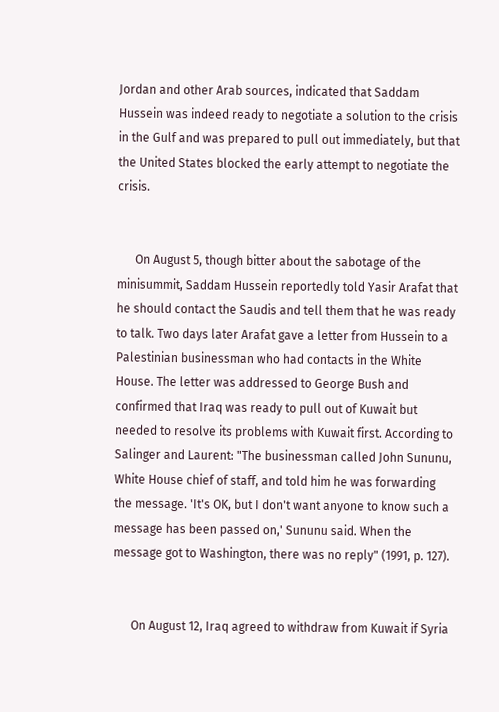Jordan and other Arab sources, indicated that Saddam Hussein was indeed ready to negotiate a solution to the crisis in the Gulf and was prepared to pull out immediately, but that the United States blocked the early attempt to negotiate the crisis.


      On August 5, though bitter about the sabotage of the minisummit, Saddam Hussein reportedly told Yasir Arafat that he should contact the Saudis and tell them that he was ready to talk. Two days later Arafat gave a letter from Hussein to a Palestinian businessman who had contacts in the White House. The letter was addressed to George Bush and confirmed that Iraq was ready to pull out of Kuwait but needed to resolve its problems with Kuwait first. According to Salinger and Laurent: "The businessman called John Sununu, White House chief of staff, and told him he was forwarding the message. 'It's OK, but I don't want anyone to know such a message has been passed on,' Sununu said. When the message got to Washington, there was no reply" (1991, p. 127).


      On August 12, Iraq agreed to withdraw from Kuwait if Syria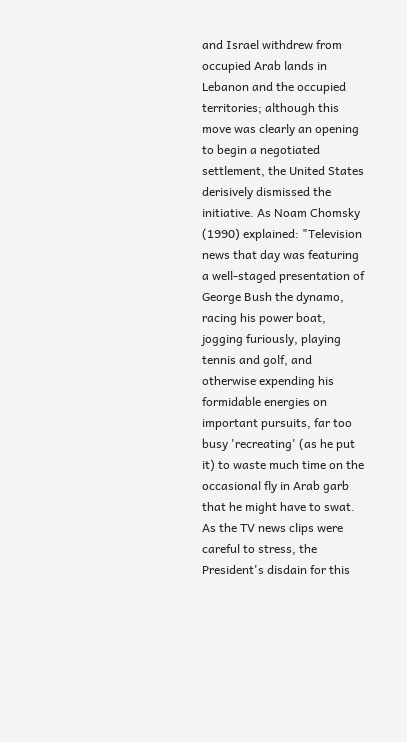and Israel withdrew from occupied Arab lands in Lebanon and the occupied territories; although this move was clearly an opening to begin a negotiated settlement, the United States derisively dismissed the initiative. As Noam Chomsky (1990) explained: "Television news that day was featuring a well-staged presentation of George Bush the dynamo, racing his power boat, jogging furiously, playing tennis and golf, and otherwise expending his formidable energies on important pursuits, far too busy 'recreating' (as he put it) to waste much time on the occasional fly in Arab garb that he might have to swat. As the TV news clips were careful to stress, the President's disdain for this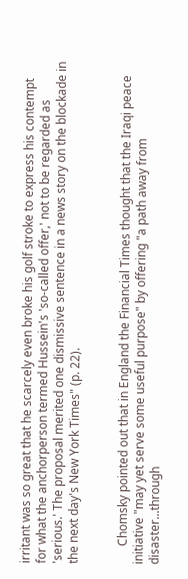irritant was so great that he scarcely even broke his golf stroke to express his contempt for what the anchorperson termed Hussein's 'so-called offer,' not to be regarded as 'serious.' The proposal merited one dismissive sentence in a news story on the blockade in the next day's New York Times" (p. 22).


      Chomsky pointed out that in England the Financial Times thought that the Iraqi peace initiative "may yet serve some useful purpose" by offering "a path away from disaster...through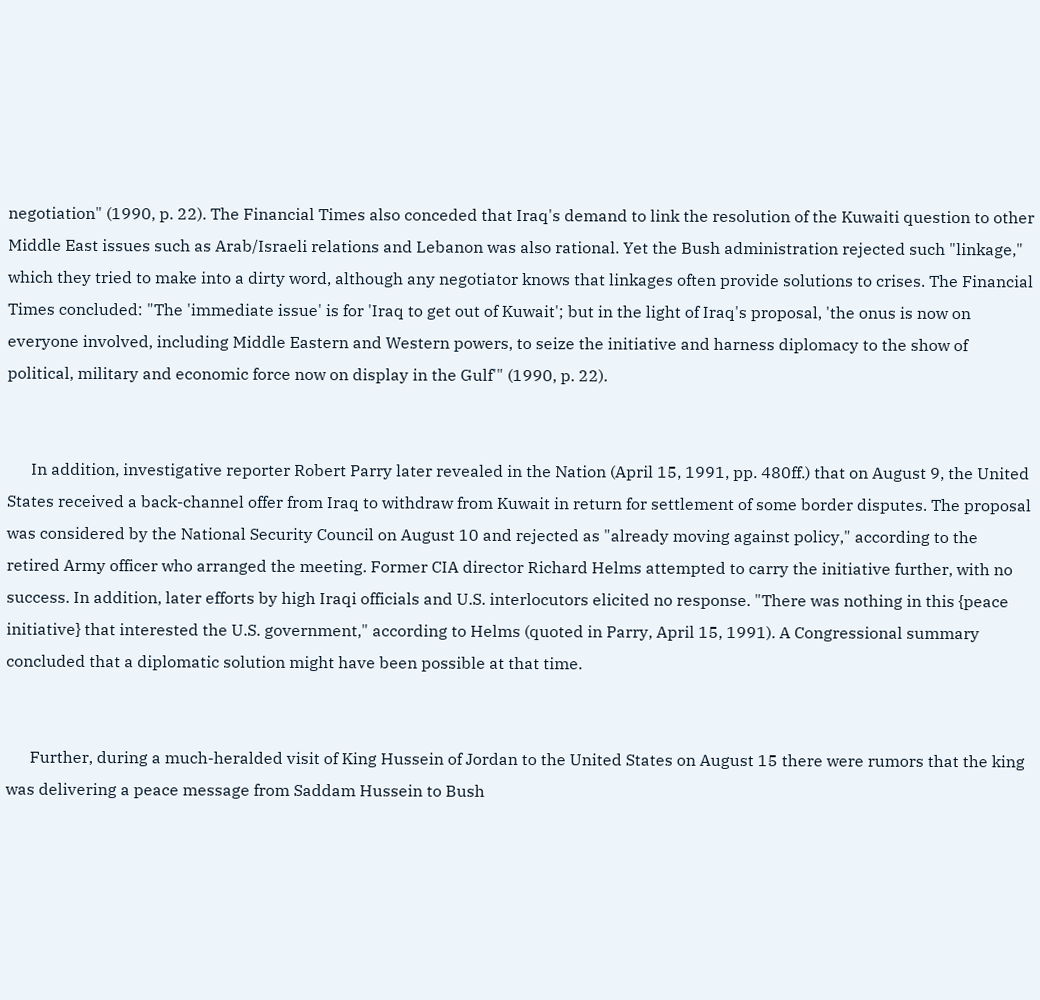negotiation" (1990, p. 22). The Financial Times also conceded that Iraq's demand to link the resolution of the Kuwaiti question to other Middle East issues such as Arab/Israeli relations and Lebanon was also rational. Yet the Bush administration rejected such "linkage," which they tried to make into a dirty word, although any negotiator knows that linkages often provide solutions to crises. The Financial Times concluded: "The 'immediate issue' is for 'Iraq to get out of Kuwait'; but in the light of Iraq's proposal, 'the onus is now on everyone involved, including Middle Eastern and Western powers, to seize the initiative and harness diplomacy to the show of political, military and economic force now on display in the Gulf'" (1990, p. 22).


      In addition, investigative reporter Robert Parry later revealed in the Nation (April 15, 1991, pp. 480ff.) that on August 9, the United States received a back-channel offer from Iraq to withdraw from Kuwait in return for settlement of some border disputes. The proposal was considered by the National Security Council on August 10 and rejected as "already moving against policy," according to the retired Army officer who arranged the meeting. Former CIA director Richard Helms attempted to carry the initiative further, with no success. In addition, later efforts by high Iraqi officials and U.S. interlocutors elicited no response. "There was nothing in this {peace initiative} that interested the U.S. government," according to Helms (quoted in Parry, April 15, 1991). A Congressional summary concluded that a diplomatic solution might have been possible at that time.


      Further, during a much-heralded visit of King Hussein of Jordan to the United States on August 15 there were rumors that the king was delivering a peace message from Saddam Hussein to Bush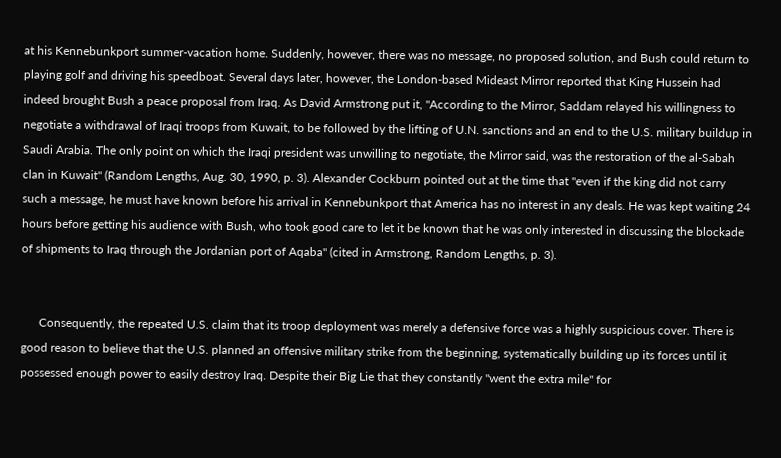at his Kennebunkport summer-vacation home. Suddenly, however, there was no message, no proposed solution, and Bush could return to playing golf and driving his speedboat. Several days later, however, the London-based Mideast Mirror reported that King Hussein had indeed brought Bush a peace proposal from Iraq. As David Armstrong put it, "According to the Mirror, Saddam relayed his willingness to negotiate a withdrawal of Iraqi troops from Kuwait, to be followed by the lifting of U.N. sanctions and an end to the U.S. military buildup in Saudi Arabia. The only point on which the Iraqi president was unwilling to negotiate, the Mirror said, was the restoration of the al-Sabah clan in Kuwait" (Random Lengths, Aug. 30, 1990, p. 3). Alexander Cockburn pointed out at the time that "even if the king did not carry such a message, he must have known before his arrival in Kennebunkport that America has no interest in any deals. He was kept waiting 24 hours before getting his audience with Bush, who took good care to let it be known that he was only interested in discussing the blockade of shipments to Iraq through the Jordanian port of Aqaba" (cited in Armstrong, Random Lengths, p. 3).


      Consequently, the repeated U.S. claim that its troop deployment was merely a defensive force was a highly suspicious cover. There is good reason to believe that the U.S. planned an offensive military strike from the beginning, systematically building up its forces until it possessed enough power to easily destroy Iraq. Despite their Big Lie that they constantly "went the extra mile" for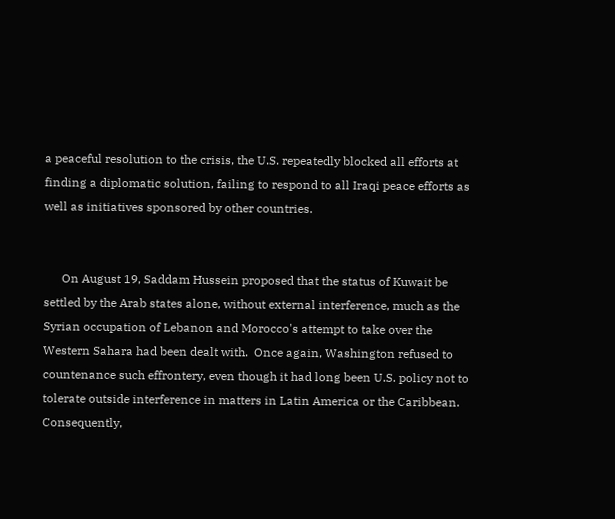a peaceful resolution to the crisis, the U.S. repeatedly blocked all efforts at finding a diplomatic solution, failing to respond to all Iraqi peace efforts as well as initiatives sponsored by other countries.


      On August 19, Saddam Hussein proposed that the status of Kuwait be settled by the Arab states alone, without external interference, much as the Syrian occupation of Lebanon and Morocco's attempt to take over the Western Sahara had been dealt with.  Once again, Washington refused to countenance such effrontery, even though it had long been U.S. policy not to tolerate outside interference in matters in Latin America or the Caribbean. Consequently,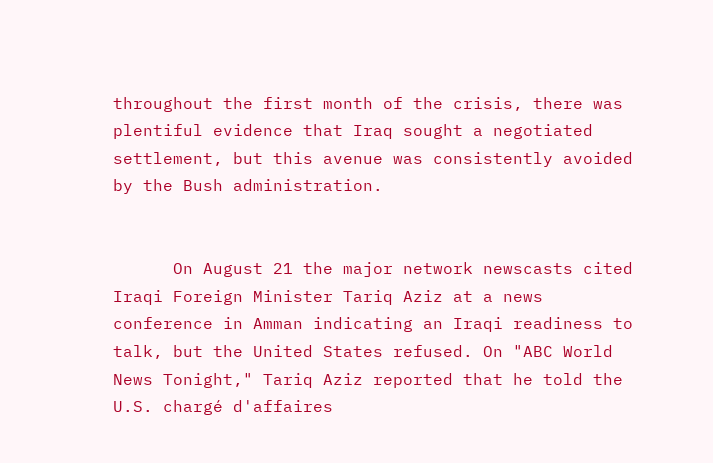throughout the first month of the crisis, there was plentiful evidence that Iraq sought a negotiated settlement, but this avenue was consistently avoided by the Bush administration.


      On August 21 the major network newscasts cited Iraqi Foreign Minister Tariq Aziz at a news conference in Amman indicating an Iraqi readiness to talk, but the United States refused. On "ABC World News Tonight," Tariq Aziz reported that he told the U.S. chargé d'affaires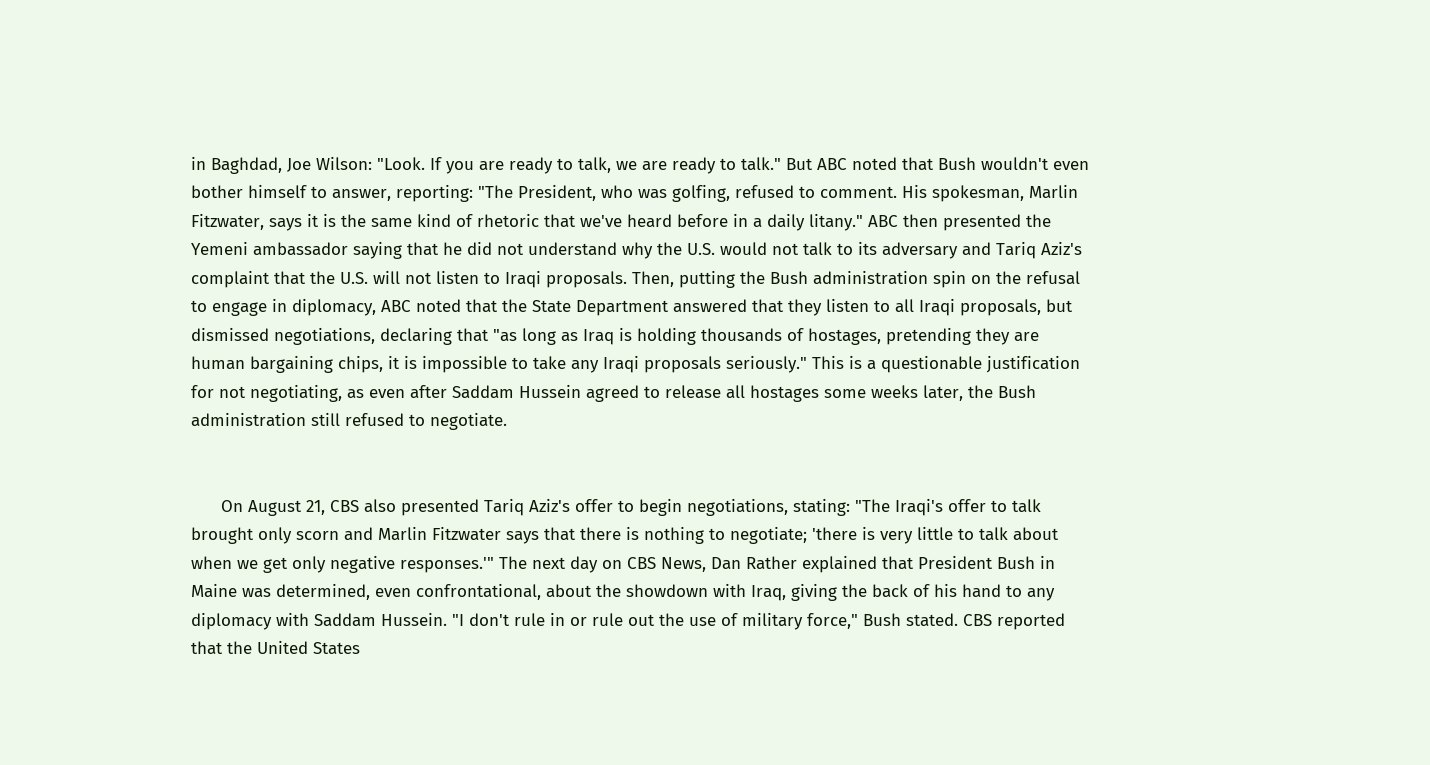in Baghdad, Joe Wilson: "Look. If you are ready to talk, we are ready to talk." But ABC noted that Bush wouldn't even bother himself to answer, reporting: "The President, who was golfing, refused to comment. His spokesman, Marlin Fitzwater, says it is the same kind of rhetoric that we've heard before in a daily litany." ABC then presented the Yemeni ambassador saying that he did not understand why the U.S. would not talk to its adversary and Tariq Aziz's complaint that the U.S. will not listen to Iraqi proposals. Then, putting the Bush administration spin on the refusal to engage in diplomacy, ABC noted that the State Department answered that they listen to all Iraqi proposals, but dismissed negotiations, declaring that "as long as Iraq is holding thousands of hostages, pretending they are human bargaining chips, it is impossible to take any Iraqi proposals seriously." This is a questionable justification for not negotiating, as even after Saddam Hussein agreed to release all hostages some weeks later, the Bush administration still refused to negotiate.


      On August 21, CBS also presented Tariq Aziz's offer to begin negotiations, stating: "The Iraqi's offer to talk brought only scorn and Marlin Fitzwater says that there is nothing to negotiate; 'there is very little to talk about when we get only negative responses.'" The next day on CBS News, Dan Rather explained that President Bush in Maine was determined, even confrontational, about the showdown with Iraq, giving the back of his hand to any diplomacy with Saddam Hussein. "I don't rule in or rule out the use of military force," Bush stated. CBS reported that the United States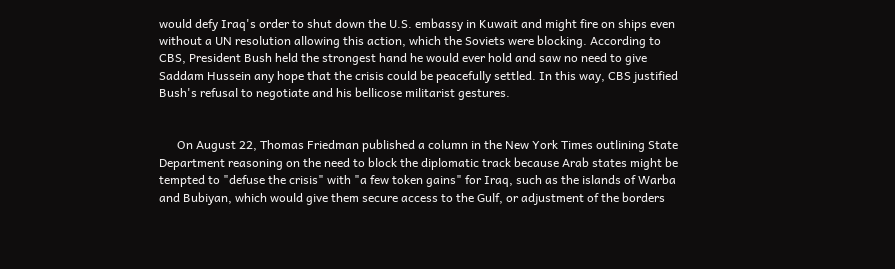would defy Iraq's order to shut down the U.S. embassy in Kuwait and might fire on ships even without a UN resolution allowing this action, which the Soviets were blocking. According to CBS, President Bush held the strongest hand he would ever hold and saw no need to give Saddam Hussein any hope that the crisis could be peacefully settled. In this way, CBS justified Bush's refusal to negotiate and his bellicose militarist gestures.


      On August 22, Thomas Friedman published a column in the New York Times outlining State Department reasoning on the need to block the diplomatic track because Arab states might be tempted to "defuse the crisis" with "a few token gains" for Iraq, such as the islands of Warba and Bubiyan, which would give them secure access to the Gulf, or adjustment of the borders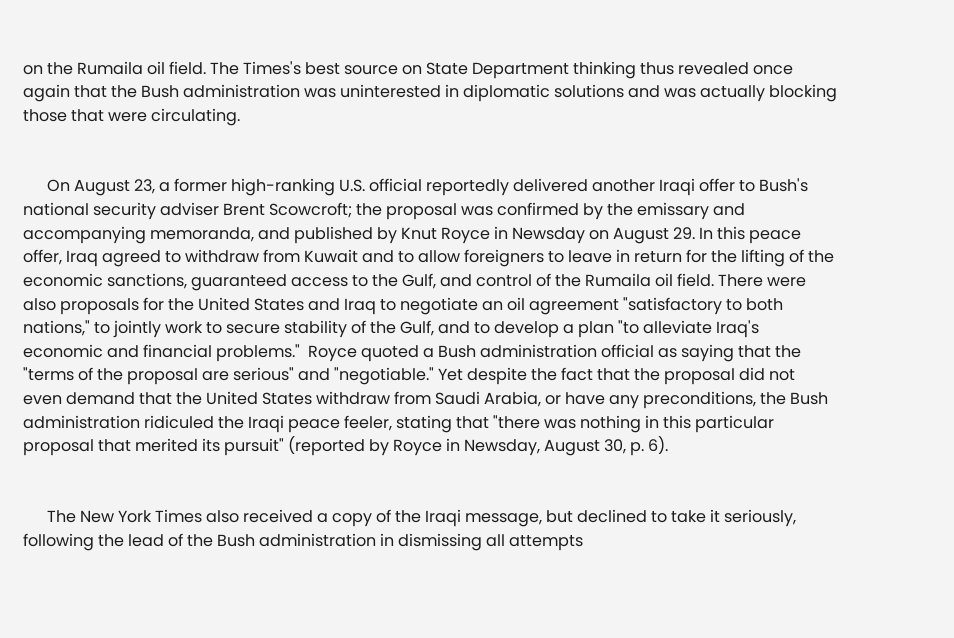on the Rumaila oil field. The Times's best source on State Department thinking thus revealed once again that the Bush administration was uninterested in diplomatic solutions and was actually blocking those that were circulating.


      On August 23, a former high-ranking U.S. official reportedly delivered another Iraqi offer to Bush's national security adviser Brent Scowcroft; the proposal was confirmed by the emissary and accompanying memoranda, and published by Knut Royce in Newsday on August 29. In this peace offer, Iraq agreed to withdraw from Kuwait and to allow foreigners to leave in return for the lifting of the economic sanctions, guaranteed access to the Gulf, and control of the Rumaila oil field. There were also proposals for the United States and Iraq to negotiate an oil agreement "satisfactory to both nations," to jointly work to secure stability of the Gulf, and to develop a plan "to alleviate Iraq's economic and financial problems."  Royce quoted a Bush administration official as saying that the "terms of the proposal are serious" and "negotiable." Yet despite the fact that the proposal did not even demand that the United States withdraw from Saudi Arabia, or have any preconditions, the Bush administration ridiculed the Iraqi peace feeler, stating that "there was nothing in this particular proposal that merited its pursuit" (reported by Royce in Newsday, August 30, p. 6).


      The New York Times also received a copy of the Iraqi message, but declined to take it seriously, following the lead of the Bush administration in dismissing all attempts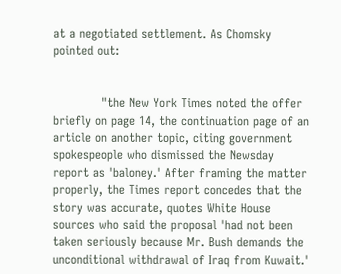at a negotiated settlement. As Chomsky pointed out:


            "the New York Times noted the offer briefly on page 14, the continuation page of an article on another topic, citing government spokespeople who dismissed the Newsday report as 'baloney.' After framing the matter properly, the Times report concedes that the story was accurate, quotes White House sources who said the proposal 'had not been taken seriously because Mr. Bush demands the unconditional withdrawal of Iraq from Kuwait.'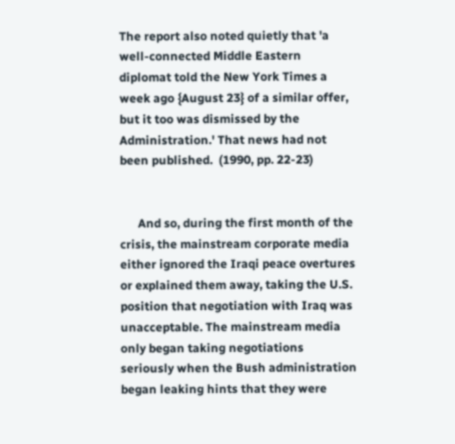The report also noted quietly that 'a well-connected Middle Eastern diplomat told the New York Times a week ago {August 23} of a similar offer, but it too was dismissed by the Administration.' That news had not been published.  (1990, pp. 22-23)


      And so, during the first month of the crisis, the mainstream corporate media either ignored the Iraqi peace overtures or explained them away, taking the U.S. position that negotiation with Iraq was unacceptable. The mainstream media only began taking negotiations seriously when the Bush administration began leaking hints that they were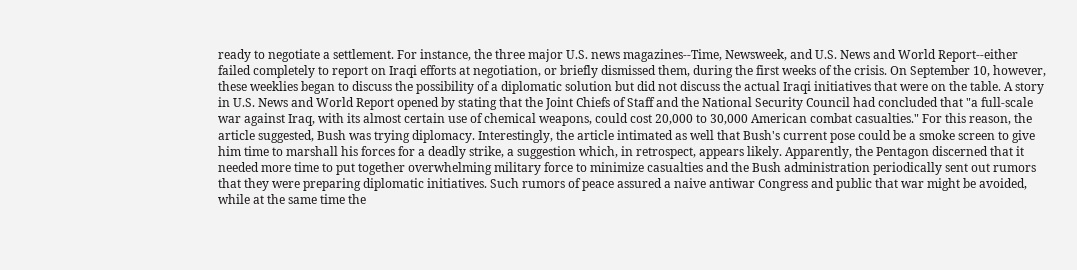ready to negotiate a settlement. For instance, the three major U.S. news magazines--Time, Newsweek, and U.S. News and World Report--either failed completely to report on Iraqi efforts at negotiation, or briefly dismissed them, during the first weeks of the crisis. On September 10, however, these weeklies began to discuss the possibility of a diplomatic solution but did not discuss the actual Iraqi initiatives that were on the table. A story in U.S. News and World Report opened by stating that the Joint Chiefs of Staff and the National Security Council had concluded that "a full-scale war against Iraq, with its almost certain use of chemical weapons, could cost 20,000 to 30,000 American combat casualties." For this reason, the article suggested, Bush was trying diplomacy. Interestingly, the article intimated as well that Bush's current pose could be a smoke screen to give him time to marshall his forces for a deadly strike, a suggestion which, in retrospect, appears likely. Apparently, the Pentagon discerned that it needed more time to put together overwhelming military force to minimize casualties and the Bush administration periodically sent out rumors that they were preparing diplomatic initiatives. Such rumors of peace assured a naive antiwar Congress and public that war might be avoided, while at the same time the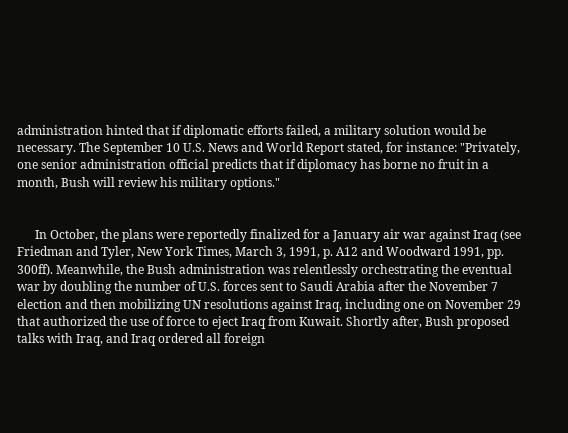administration hinted that if diplomatic efforts failed, a military solution would be necessary. The September 10 U.S. News and World Report stated, for instance: "Privately, one senior administration official predicts that if diplomacy has borne no fruit in a month, Bush will review his military options."


      In October, the plans were reportedly finalized for a January air war against Iraq (see Friedman and Tyler, New York Times, March 3, 1991, p. A12 and Woodward 1991, pp. 300ff). Meanwhile, the Bush administration was relentlessly orchestrating the eventual war by doubling the number of U.S. forces sent to Saudi Arabia after the November 7 election and then mobilizing UN resolutions against Iraq, including one on November 29 that authorized the use of force to eject Iraq from Kuwait. Shortly after, Bush proposed talks with Iraq, and Iraq ordered all foreign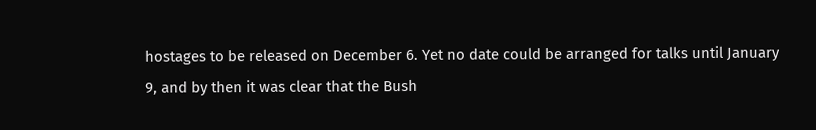hostages to be released on December 6. Yet no date could be arranged for talks until January 9, and by then it was clear that the Bush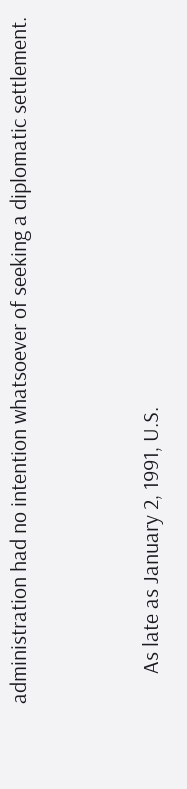administration had no intention whatsoever of seeking a diplomatic settlement.


      As late as January 2, 1991, U.S.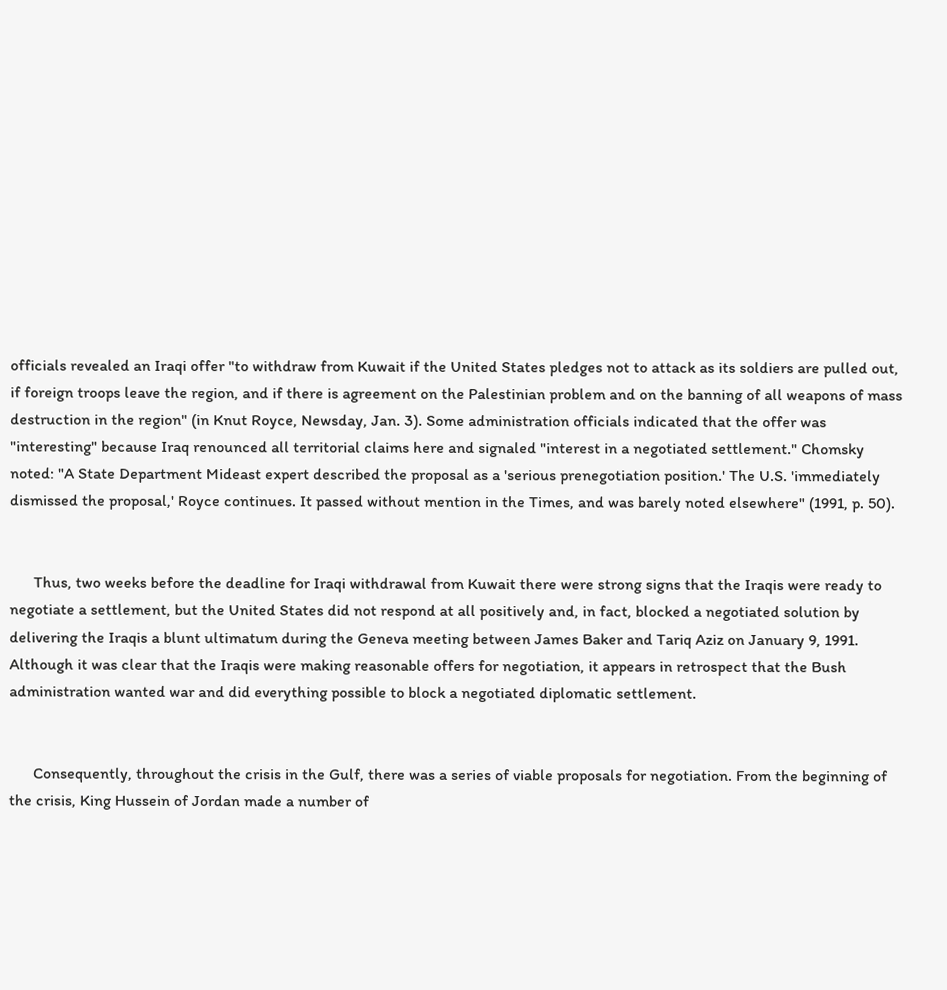officials revealed an Iraqi offer "to withdraw from Kuwait if the United States pledges not to attack as its soldiers are pulled out, if foreign troops leave the region, and if there is agreement on the Palestinian problem and on the banning of all weapons of mass destruction in the region" (in Knut Royce, Newsday, Jan. 3). Some administration officials indicated that the offer was "interesting" because Iraq renounced all territorial claims here and signaled "interest in a negotiated settlement." Chomsky noted: "A State Department Mideast expert described the proposal as a 'serious prenegotiation position.' The U.S. 'immediately dismissed the proposal,' Royce continues. It passed without mention in the Times, and was barely noted elsewhere" (1991, p. 50).


      Thus, two weeks before the deadline for Iraqi withdrawal from Kuwait there were strong signs that the Iraqis were ready to negotiate a settlement, but the United States did not respond at all positively and, in fact, blocked a negotiated solution by delivering the Iraqis a blunt ultimatum during the Geneva meeting between James Baker and Tariq Aziz on January 9, 1991. Although it was clear that the Iraqis were making reasonable offers for negotiation, it appears in retrospect that the Bush administration wanted war and did everything possible to block a negotiated diplomatic settlement.


      Consequently, throughout the crisis in the Gulf, there was a series of viable proposals for negotiation. From the beginning of the crisis, King Hussein of Jordan made a number of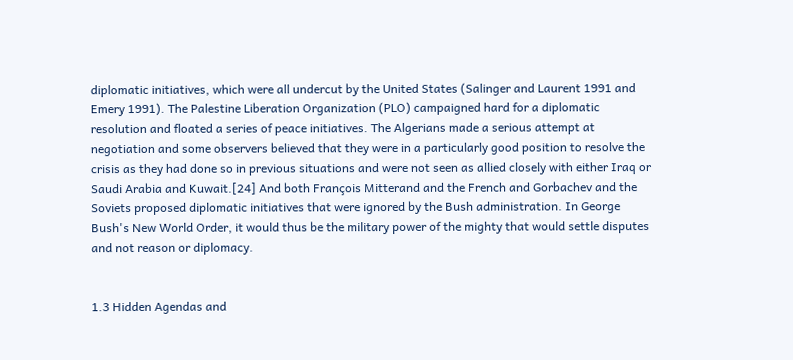diplomatic initiatives, which were all undercut by the United States (Salinger and Laurent 1991 and Emery 1991). The Palestine Liberation Organization (PLO) campaigned hard for a diplomatic resolution and floated a series of peace initiatives. The Algerians made a serious attempt at negotiation and some observers believed that they were in a particularly good position to resolve the crisis as they had done so in previous situations and were not seen as allied closely with either Iraq or Saudi Arabia and Kuwait.[24] And both François Mitterand and the French and Gorbachev and the Soviets proposed diplomatic initiatives that were ignored by the Bush administration. In George Bush's New World Order, it would thus be the military power of the mighty that would settle disputes and not reason or diplomacy.


1.3 Hidden Agendas and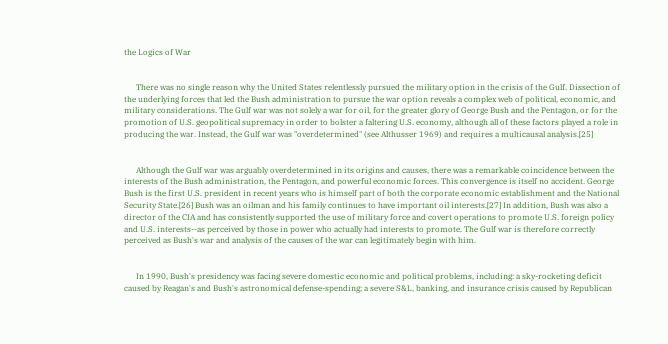the Logics of War


      There was no single reason why the United States relentlessly pursued the military option in the crisis of the Gulf. Dissection of the underlying forces that led the Bush administration to pursue the war option reveals a complex web of political, economic, and military considerations. The Gulf war was not solely a war for oil, for the greater glory of George Bush and the Pentagon, or for the promotion of U.S. geopolitical supremacy in order to bolster a faltering U.S. economy, although all of these factors played a role in producing the war. Instead, the Gulf war was "overdetermined" (see Althusser 1969) and requires a multicausal analysis.[25]


      Although the Gulf war was arguably overdetermined in its origins and causes, there was a remarkable coincidence between the interests of the Bush administration, the Pentagon, and powerful economic forces. This convergence is itself no accident. George Bush is the first U.S. president in recent years who is himself part of both the corporate economic establishment and the National Security State.[26] Bush was an oilman and his family continues to have important oil interests.[27] In addition, Bush was also a director of the CIA and has consistently supported the use of military force and covert operations to promote U.S. foreign policy and U.S. interests--as perceived by those in power who actually had interests to promote. The Gulf war is therefore correctly perceived as Bush's war and analysis of the causes of the war can legitimately begin with him.


      In 1990, Bush's presidency was facing severe domestic economic and political problems, including: a sky-rocketing deficit caused by Reagan's and Bush's astronomical defense-spending; a severe S&L, banking, and insurance crisis caused by Republican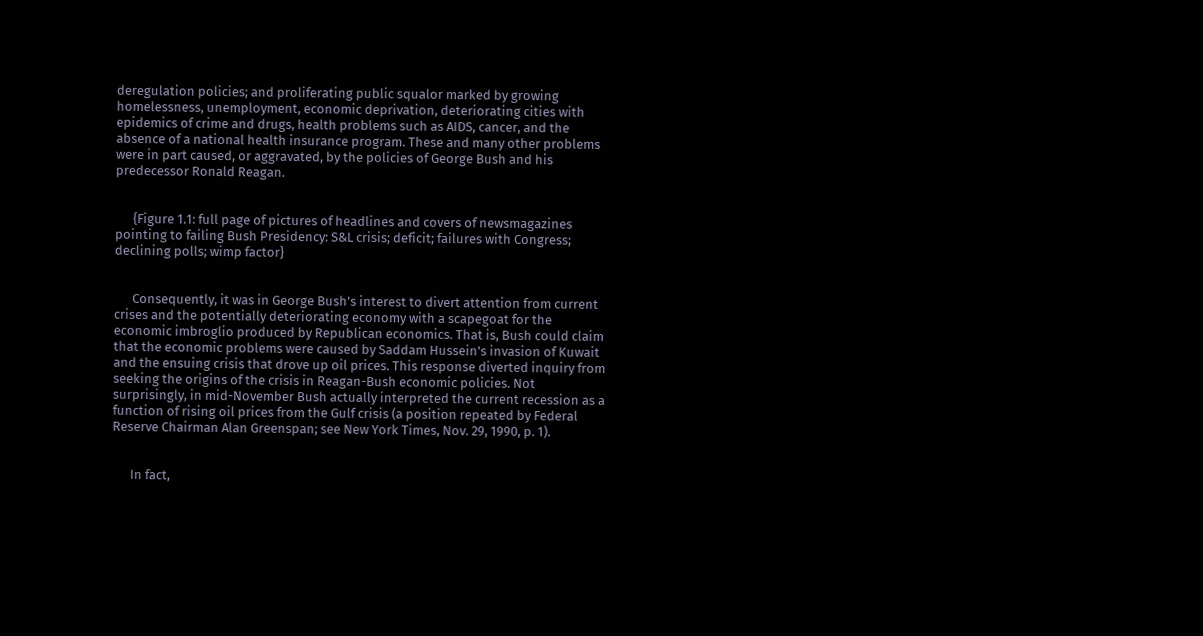deregulation policies; and proliferating public squalor marked by growing homelessness, unemployment, economic deprivation, deteriorating cities with epidemics of crime and drugs, health problems such as AIDS, cancer, and the absence of a national health insurance program. These and many other problems were in part caused, or aggravated, by the policies of George Bush and his predecessor Ronald Reagan.


      {Figure 1.1: full page of pictures of headlines and covers of newsmagazines pointing to failing Bush Presidency: S&L crisis; deficit; failures with Congress; declining polls; wimp factor}


      Consequently, it was in George Bush's interest to divert attention from current crises and the potentially deteriorating economy with a scapegoat for the economic imbroglio produced by Republican economics. That is, Bush could claim that the economic problems were caused by Saddam Hussein's invasion of Kuwait and the ensuing crisis that drove up oil prices. This response diverted inquiry from seeking the origins of the crisis in Reagan-Bush economic policies. Not surprisingly, in mid-November Bush actually interpreted the current recession as a function of rising oil prices from the Gulf crisis (a position repeated by Federal Reserve Chairman Alan Greenspan; see New York Times, Nov. 29, 1990, p. 1).


      In fact,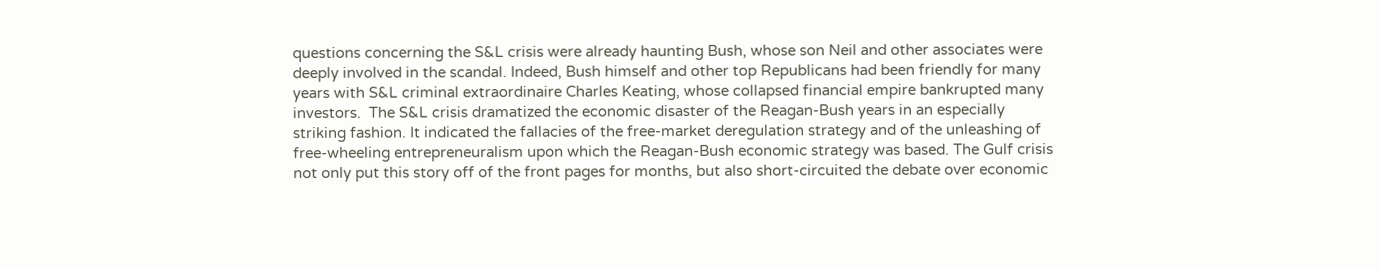questions concerning the S&L crisis were already haunting Bush, whose son Neil and other associates were deeply involved in the scandal. Indeed, Bush himself and other top Republicans had been friendly for many years with S&L criminal extraordinaire Charles Keating, whose collapsed financial empire bankrupted many investors.  The S&L crisis dramatized the economic disaster of the Reagan-Bush years in an especially striking fashion. It indicated the fallacies of the free-market deregulation strategy and of the unleashing of free-wheeling entrepreneuralism upon which the Reagan-Bush economic strategy was based. The Gulf crisis not only put this story off of the front pages for months, but also short-circuited the debate over economic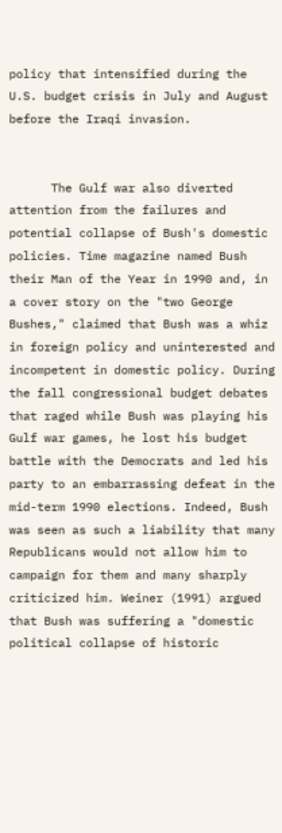policy that intensified during the U.S. budget crisis in July and August before the Iraqi invasion.


      The Gulf war also diverted attention from the failures and potential collapse of Bush's domestic policies. Time magazine named Bush their Man of the Year in 1990 and, in a cover story on the "two George Bushes," claimed that Bush was a whiz in foreign policy and uninterested and incompetent in domestic policy. During the fall congressional budget debates that raged while Bush was playing his Gulf war games, he lost his budget battle with the Democrats and led his party to an embarrassing defeat in the mid-term 1990 elections. Indeed, Bush was seen as such a liability that many Republicans would not allow him to campaign for them and many sharply criticized him. Weiner (1991) argued that Bush was suffering a "domestic political collapse of historic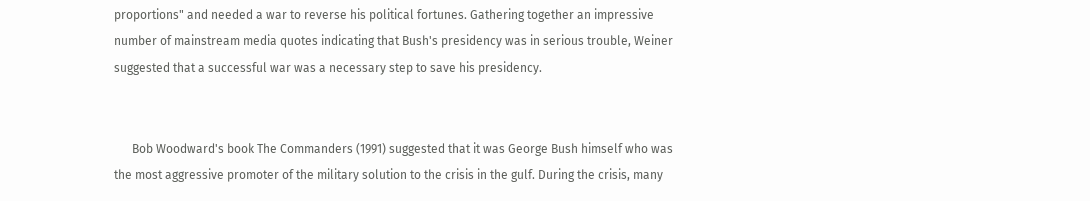proportions" and needed a war to reverse his political fortunes. Gathering together an impressive number of mainstream media quotes indicating that Bush's presidency was in serious trouble, Weiner suggested that a successful war was a necessary step to save his presidency.


      Bob Woodward's book The Commanders (1991) suggested that it was George Bush himself who was the most aggressive promoter of the military solution to the crisis in the gulf. During the crisis, many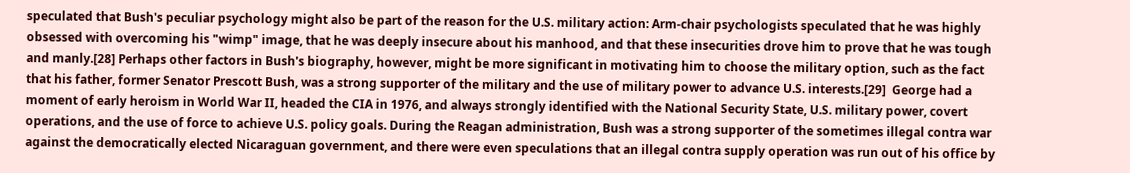speculated that Bush's peculiar psychology might also be part of the reason for the U.S. military action: Arm-chair psychologists speculated that he was highly obsessed with overcoming his "wimp" image, that he was deeply insecure about his manhood, and that these insecurities drove him to prove that he was tough and manly.[28] Perhaps other factors in Bush's biography, however, might be more significant in motivating him to choose the military option, such as the fact that his father, former Senator Prescott Bush, was a strong supporter of the military and the use of military power to advance U.S. interests.[29]  George had a moment of early heroism in World War II, headed the CIA in 1976, and always strongly identified with the National Security State, U.S. military power, covert operations, and the use of force to achieve U.S. policy goals. During the Reagan administration, Bush was a strong supporter of the sometimes illegal contra war against the democratically elected Nicaraguan government, and there were even speculations that an illegal contra supply operation was run out of his office by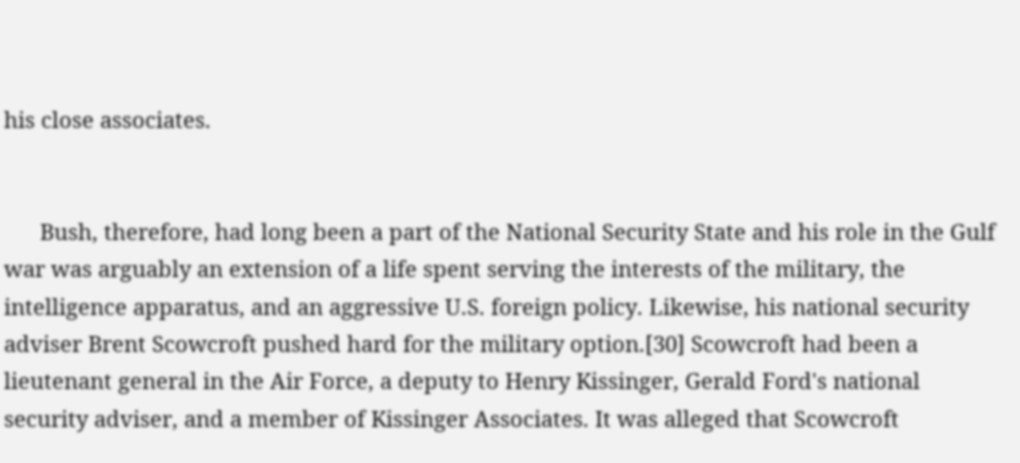his close associates.


      Bush, therefore, had long been a part of the National Security State and his role in the Gulf war was arguably an extension of a life spent serving the interests of the military, the intelligence apparatus, and an aggressive U.S. foreign policy. Likewise, his national security adviser Brent Scowcroft pushed hard for the military option.[30] Scowcroft had been a lieutenant general in the Air Force, a deputy to Henry Kissinger, Gerald Ford's national security adviser, and a member of Kissinger Associates. It was alleged that Scowcroft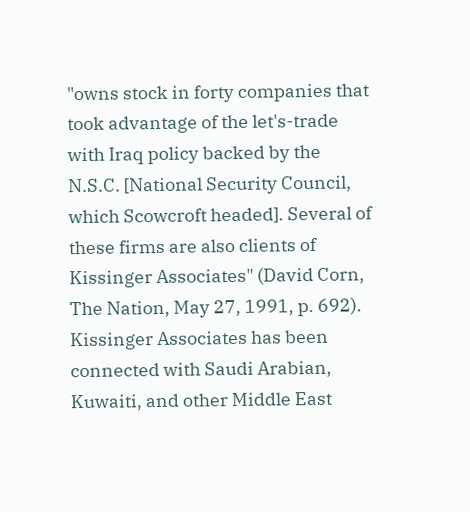"owns stock in forty companies that took advantage of the let's-trade with Iraq policy backed by the N.S.C. [National Security Council, which Scowcroft headed]. Several of these firms are also clients of Kissinger Associates" (David Corn, The Nation, May 27, 1991, p. 692). Kissinger Associates has been connected with Saudi Arabian, Kuwaiti, and other Middle East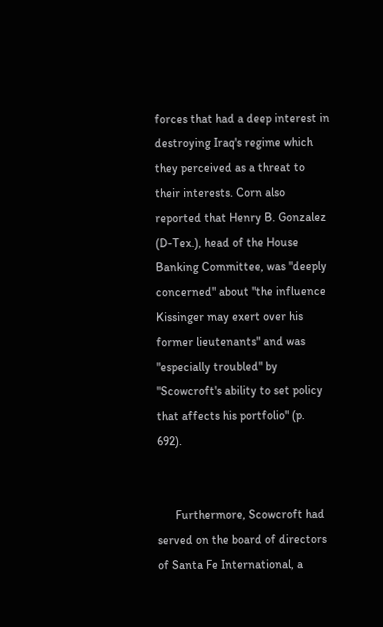forces that had a deep interest in destroying Iraq's regime which they perceived as a threat to their interests. Corn also reported that Henry B. Gonzalez (D-Tex.), head of the House Banking Committee, was "deeply concerned" about "the influence Kissinger may exert over his former lieutenants" and was "especially troubled" by "Scowcroft's ability to set policy that affects his portfolio" (p. 692).


      Furthermore, Scowcroft had served on the board of directors of Santa Fe International, a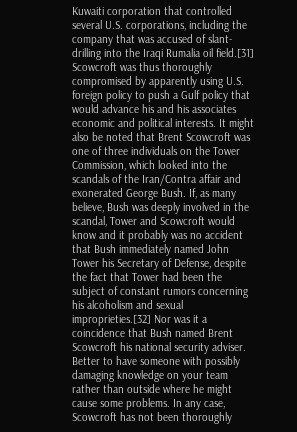Kuwaiti corporation that controlled several U.S. corporations, including the company that was accused of slant-drilling into the Iraqi Rumalia oil field.[31] Scowcroft was thus thoroughly compromised by apparently using U.S. foreign policy to push a Gulf policy that would advance his and his associates economic and political interests. It might also be noted that Brent Scowcroft was one of three individuals on the Tower Commission, which looked into the scandals of the Iran/Contra affair and exonerated George Bush. If, as many believe, Bush was deeply involved in the scandal, Tower and Scowcroft would know and it probably was no accident that Bush immediately named John Tower his Secretary of Defense, despite the fact that Tower had been the subject of constant rumors concerning his alcoholism and sexual improprieties.[32] Nor was it a coincidence that Bush named Brent Scowcroft his national security adviser. Better to have someone with possibly damaging knowledge on your team rather than outside where he might cause some problems. In any case, Scowcroft has not been thoroughly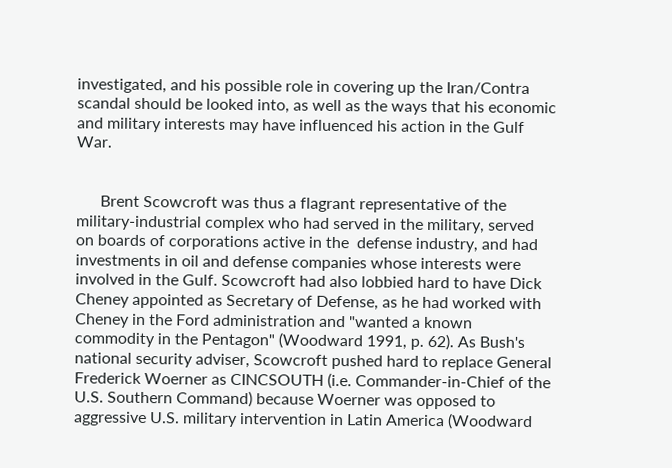investigated, and his possible role in covering up the Iran/Contra scandal should be looked into, as well as the ways that his economic and military interests may have influenced his action in the Gulf War.


      Brent Scowcroft was thus a flagrant representative of the military-industrial complex who had served in the military, served on boards of corporations active in the  defense industry, and had investments in oil and defense companies whose interests were involved in the Gulf. Scowcroft had also lobbied hard to have Dick Cheney appointed as Secretary of Defense, as he had worked with Cheney in the Ford administration and "wanted a known commodity in the Pentagon" (Woodward 1991, p. 62). As Bush's national security adviser, Scowcroft pushed hard to replace General Frederick Woerner as CINCSOUTH (i.e. Commander-in-Chief of the U.S. Southern Command) because Woerner was opposed to aggressive U.S. military intervention in Latin America (Woodward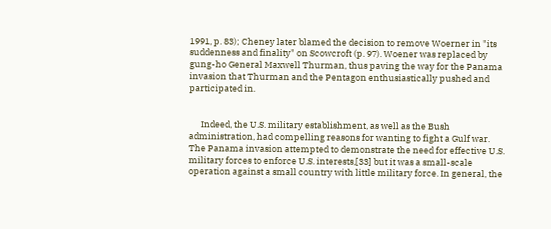1991, p. 83); Cheney later blamed the decision to remove Woerner in "its suddenness and finality" on Scowcroft (p. 97). Woener was replaced by gung-ho General Maxwell Thurman, thus paving the way for the Panama invasion that Thurman and the Pentagon enthusiastically pushed and participated in.


      Indeed, the U.S. military establishment, as well as the Bush administration, had compelling reasons for wanting to fight a Gulf war. The Panama invasion attempted to demonstrate the need for effective U.S. military forces to enforce U.S. interests,[33] but it was a small-scale operation against a small country with little military force. In general, the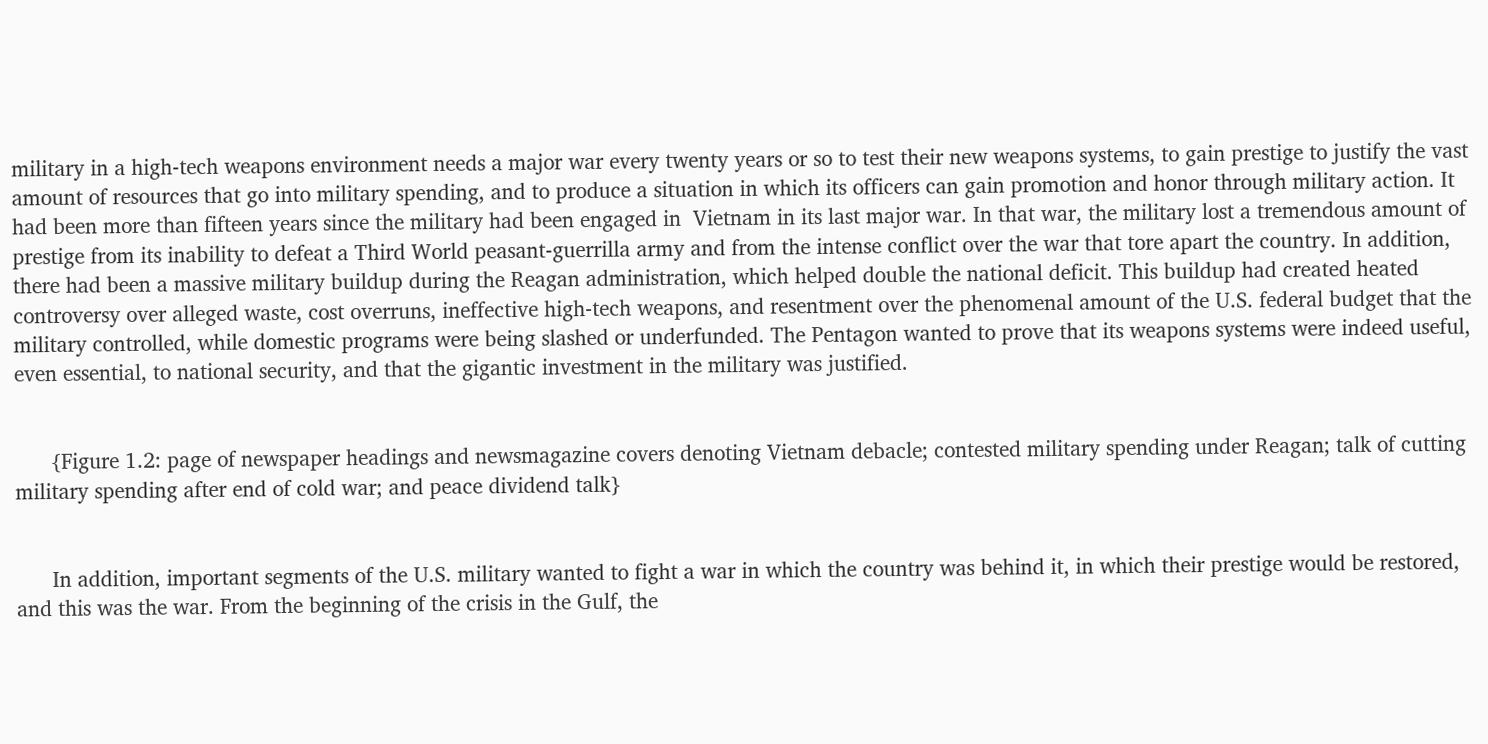military in a high-tech weapons environment needs a major war every twenty years or so to test their new weapons systems, to gain prestige to justify the vast amount of resources that go into military spending, and to produce a situation in which its officers can gain promotion and honor through military action. It had been more than fifteen years since the military had been engaged in  Vietnam in its last major war. In that war, the military lost a tremendous amount of prestige from its inability to defeat a Third World peasant-guerrilla army and from the intense conflict over the war that tore apart the country. In addition, there had been a massive military buildup during the Reagan administration, which helped double the national deficit. This buildup had created heated controversy over alleged waste, cost overruns, ineffective high-tech weapons, and resentment over the phenomenal amount of the U.S. federal budget that the military controlled, while domestic programs were being slashed or underfunded. The Pentagon wanted to prove that its weapons systems were indeed useful, even essential, to national security, and that the gigantic investment in the military was justified.


      {Figure 1.2: page of newspaper headings and newsmagazine covers denoting Vietnam debacle; contested military spending under Reagan; talk of cutting military spending after end of cold war; and peace dividend talk}


      In addition, important segments of the U.S. military wanted to fight a war in which the country was behind it, in which their prestige would be restored, and this was the war. From the beginning of the crisis in the Gulf, the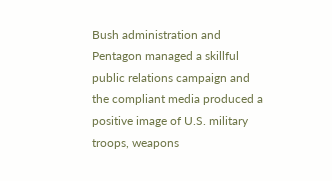Bush administration and Pentagon managed a skillful public relations campaign and the compliant media produced a positive image of U.S. military troops, weapons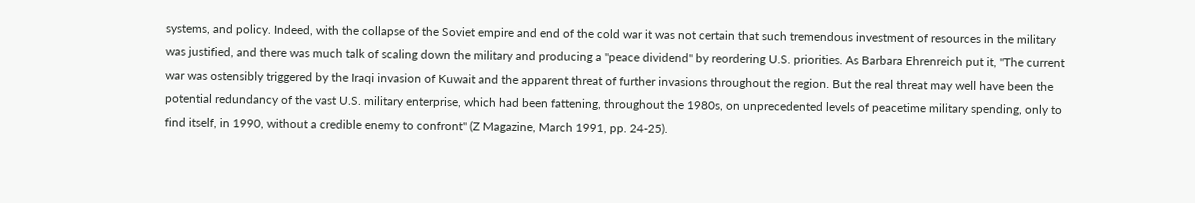systems, and policy. Indeed, with the collapse of the Soviet empire and end of the cold war it was not certain that such tremendous investment of resources in the military was justified, and there was much talk of scaling down the military and producing a "peace dividend" by reordering U.S. priorities. As Barbara Ehrenreich put it, "The current war was ostensibly triggered by the Iraqi invasion of Kuwait and the apparent threat of further invasions throughout the region. But the real threat may well have been the potential redundancy of the vast U.S. military enterprise, which had been fattening, throughout the 1980s, on unprecedented levels of peacetime military spending, only to find itself, in 1990, without a credible enemy to confront" (Z Magazine, March 1991, pp. 24-25).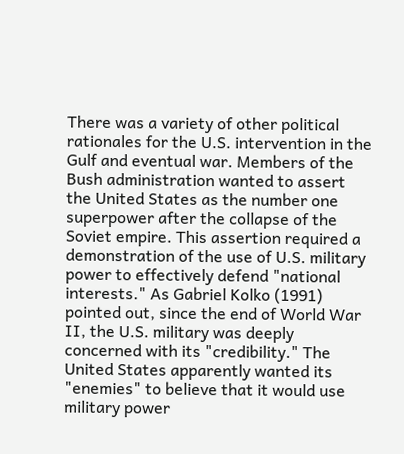There was a variety of other political rationales for the U.S. intervention in the Gulf and eventual war. Members of the Bush administration wanted to assert the United States as the number one superpower after the collapse of the Soviet empire. This assertion required a demonstration of the use of U.S. military power to effectively defend "national interests." As Gabriel Kolko (1991) pointed out, since the end of World War II, the U.S. military was deeply concerned with its "credibility." The United States apparently wanted its "enemies" to believe that it would use military power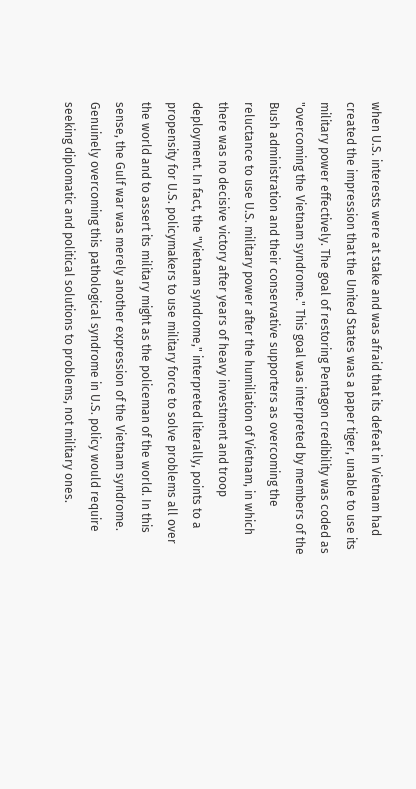when U.S. interests were at stake and was afraid that its defeat in Vietnam had created the impression that the United States was a paper tiger, unable to use its military power effectively. The goal of restoring Pentagon credibility was coded as "overcoming the Vietnam syndrome." This goal was interpreted by members of the Bush administration and their conservative supporters as overcoming the reluctance to use U.S. military power after the humiliation of Vietnam, in which there was no decisive victory after years of heavy investment and troop deployment. In fact, the "Vietnam syndrome," interpreted literally, points to a propensity for U.S. policymakers to use military force to solve problems all over the world and to assert its military might as the policeman of the world. In this sense, the Gulf war was merely another expression of the Vietnam syndrome. Genuinely overcoming this pathological syndrome in U.S. policy would require seeking diplomatic and political solutions to problems, not military ones.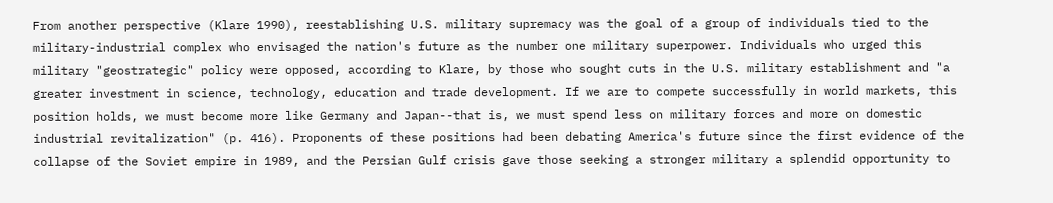From another perspective (Klare 1990), reestablishing U.S. military supremacy was the goal of a group of individuals tied to the military-industrial complex who envisaged the nation's future as the number one military superpower. Individuals who urged this military "geostrategic" policy were opposed, according to Klare, by those who sought cuts in the U.S. military establishment and "a greater investment in science, technology, education and trade development. If we are to compete successfully in world markets, this position holds, we must become more like Germany and Japan--that is, we must spend less on military forces and more on domestic industrial revitalization" (p. 416). Proponents of these positions had been debating America's future since the first evidence of the collapse of the Soviet empire in 1989, and the Persian Gulf crisis gave those seeking a stronger military a splendid opportunity to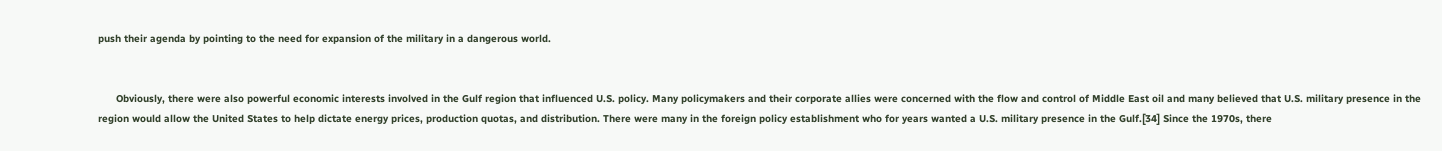push their agenda by pointing to the need for expansion of the military in a dangerous world.


      Obviously, there were also powerful economic interests involved in the Gulf region that influenced U.S. policy. Many policymakers and their corporate allies were concerned with the flow and control of Middle East oil and many believed that U.S. military presence in the region would allow the United States to help dictate energy prices, production quotas, and distribution. There were many in the foreign policy establishment who for years wanted a U.S. military presence in the Gulf.[34] Since the 1970s, there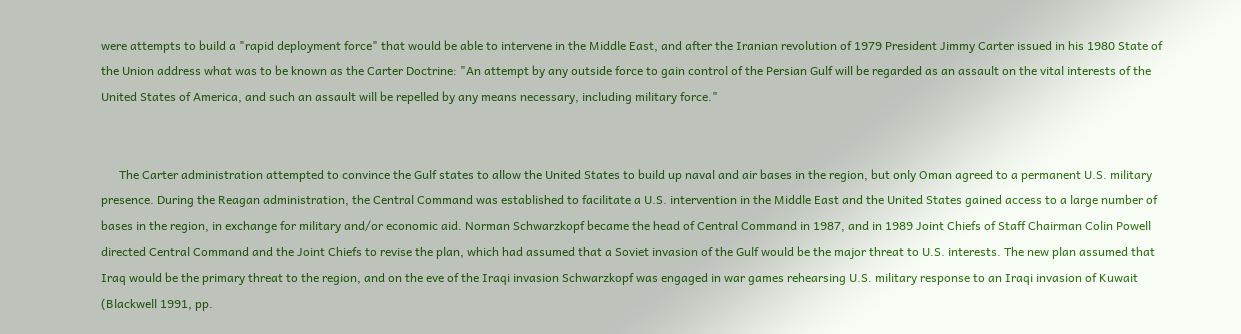were attempts to build a "rapid deployment force" that would be able to intervene in the Middle East, and after the Iranian revolution of 1979 President Jimmy Carter issued in his 1980 State of the Union address what was to be known as the Carter Doctrine: "An attempt by any outside force to gain control of the Persian Gulf will be regarded as an assault on the vital interests of the United States of America, and such an assault will be repelled by any means necessary, including military force."


      The Carter administration attempted to convince the Gulf states to allow the United States to build up naval and air bases in the region, but only Oman agreed to a permanent U.S. military presence. During the Reagan administration, the Central Command was established to facilitate a U.S. intervention in the Middle East and the United States gained access to a large number of bases in the region, in exchange for military and/or economic aid. Norman Schwarzkopf became the head of Central Command in 1987, and in 1989 Joint Chiefs of Staff Chairman Colin Powell directed Central Command and the Joint Chiefs to revise the plan, which had assumed that a Soviet invasion of the Gulf would be the major threat to U.S. interests. The new plan assumed that Iraq would be the primary threat to the region, and on the eve of the Iraqi invasion Schwarzkopf was engaged in war games rehearsing U.S. military response to an Iraqi invasion of Kuwait (Blackwell 1991, pp.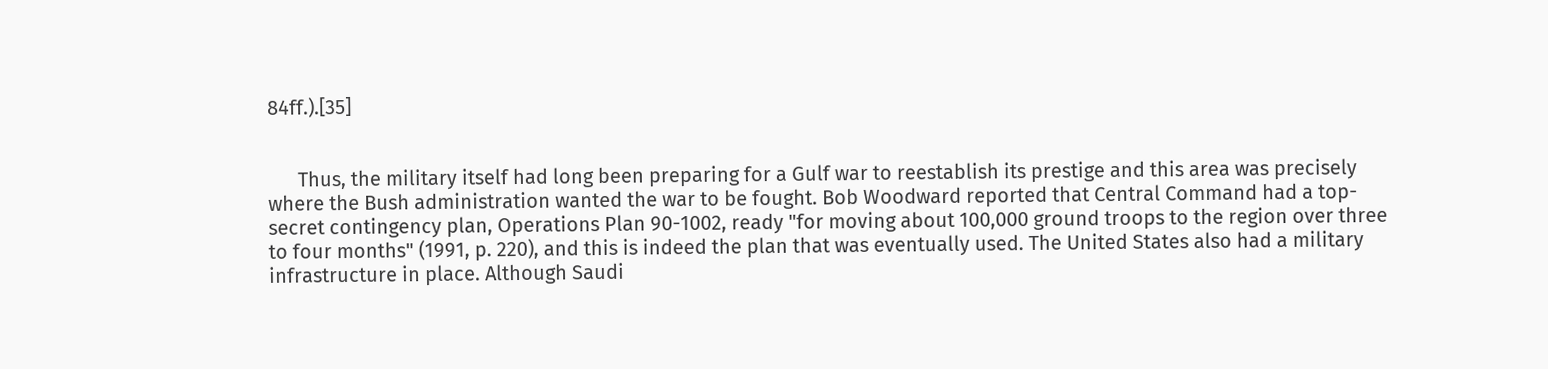84ff.).[35]


      Thus, the military itself had long been preparing for a Gulf war to reestablish its prestige and this area was precisely where the Bush administration wanted the war to be fought. Bob Woodward reported that Central Command had a top-secret contingency plan, Operations Plan 90-1002, ready "for moving about 100,000 ground troops to the region over three to four months" (1991, p. 220), and this is indeed the plan that was eventually used. The United States also had a military infrastructure in place. Although Saudi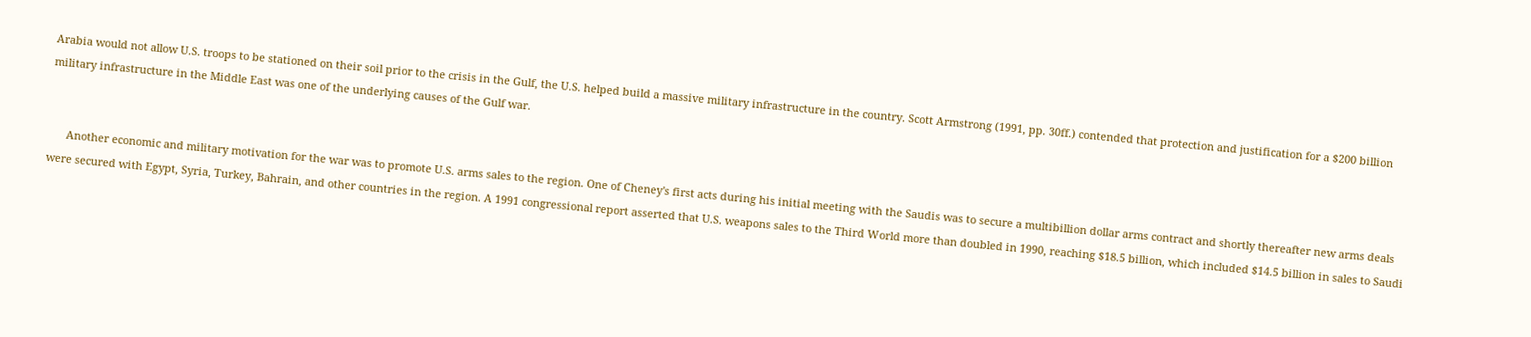Arabia would not allow U.S. troops to be stationed on their soil prior to the crisis in the Gulf, the U.S. helped build a massive military infrastructure in the country. Scott Armstrong (1991, pp. 30ff.) contended that protection and justification for a $200 billion military infrastructure in the Middle East was one of the underlying causes of the Gulf war.


      Another economic and military motivation for the war was to promote U.S. arms sales to the region. One of Cheney's first acts during his initial meeting with the Saudis was to secure a multibillion dollar arms contract and shortly thereafter new arms deals were secured with Egypt, Syria, Turkey, Bahrain, and other countries in the region. A 1991 congressional report asserted that U.S. weapons sales to the Third World more than doubled in 1990, reaching $18.5 billion, which included $14.5 billion in sales to Saudi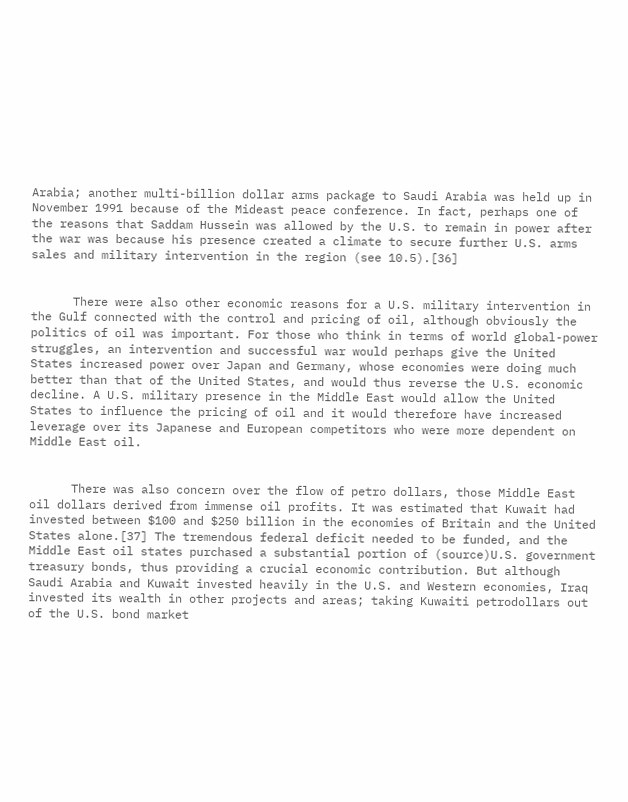Arabia; another multi-billion dollar arms package to Saudi Arabia was held up in November 1991 because of the Mideast peace conference. In fact, perhaps one of the reasons that Saddam Hussein was allowed by the U.S. to remain in power after the war was because his presence created a climate to secure further U.S. arms sales and military intervention in the region (see 10.5).[36]


      There were also other economic reasons for a U.S. military intervention in the Gulf connected with the control and pricing of oil, although obviously the politics of oil was important. For those who think in terms of world global-power struggles, an intervention and successful war would perhaps give the United States increased power over Japan and Germany, whose economies were doing much better than that of the United States, and would thus reverse the U.S. economic decline. A U.S. military presence in the Middle East would allow the United States to influence the pricing of oil and it would therefore have increased leverage over its Japanese and European competitors who were more dependent on Middle East oil.


      There was also concern over the flow of petro dollars, those Middle East oil dollars derived from immense oil profits. It was estimated that Kuwait had invested between $100 and $250 billion in the economies of Britain and the United States alone.[37] The tremendous federal deficit needed to be funded, and the Middle East oil states purchased a substantial portion of (source)U.S. government treasury bonds, thus providing a crucial economic contribution. But although Saudi Arabia and Kuwait invested heavily in the U.S. and Western economies, Iraq invested its wealth in other projects and areas; taking Kuwaiti petrodollars out of the U.S. bond market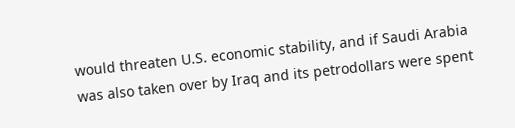would threaten U.S. economic stability, and if Saudi Arabia was also taken over by Iraq and its petrodollars were spent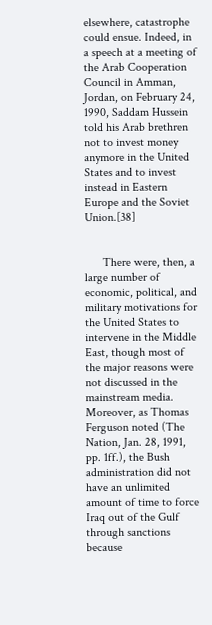elsewhere, catastrophe could ensue. Indeed, in a speech at a meeting of the Arab Cooperation Council in Amman, Jordan, on February 24, 1990, Saddam Hussein told his Arab brethren not to invest money anymore in the United States and to invest instead in Eastern Europe and the Soviet Union.[38]


      There were, then, a large number of economic, political, and military motivations for the United States to intervene in the Middle East, though most of the major reasons were not discussed in the mainstream media. Moreover, as Thomas Ferguson noted (The Nation, Jan. 28, 1991, pp. 1ff.), the Bush administration did not have an unlimited amount of time to force Iraq out of the Gulf through sanctions because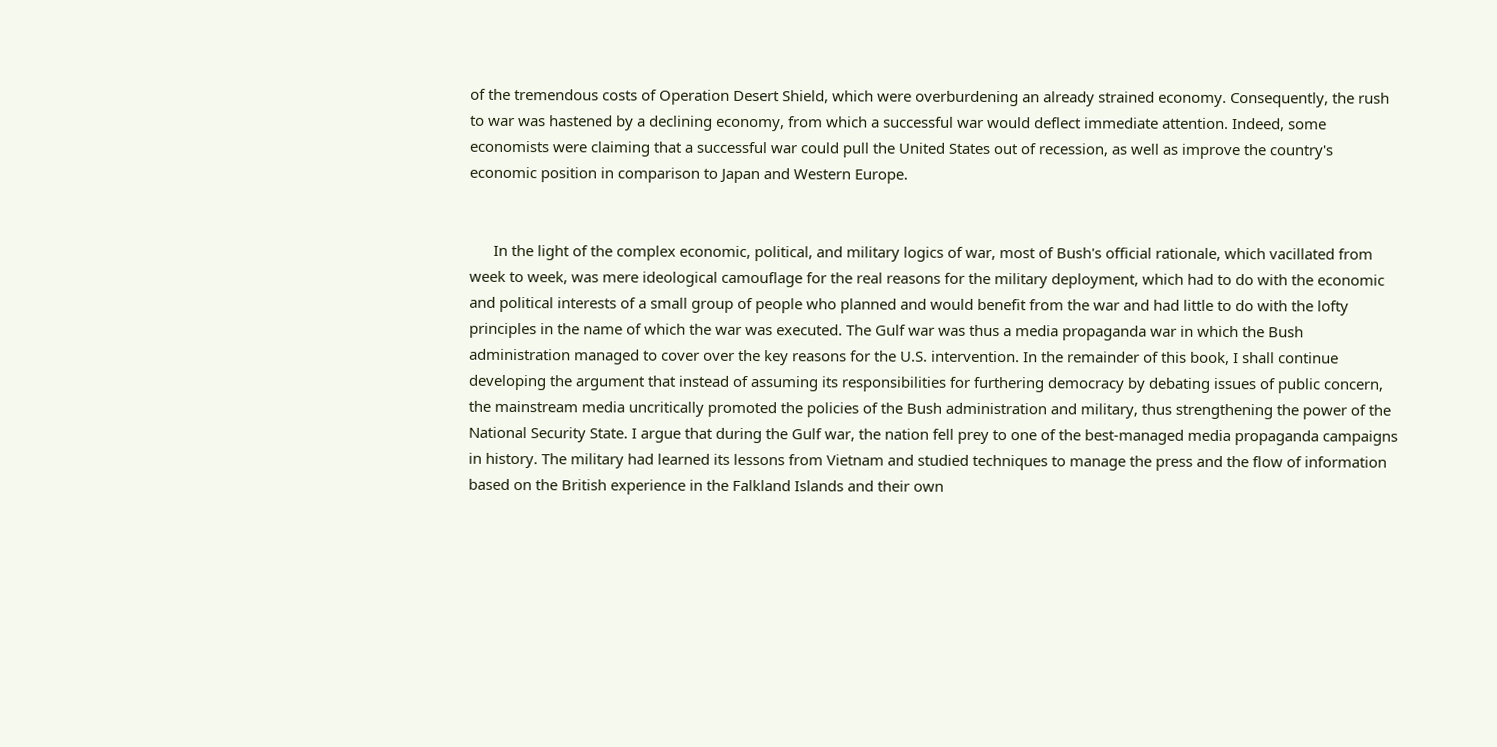of the tremendous costs of Operation Desert Shield, which were overburdening an already strained economy. Consequently, the rush to war was hastened by a declining economy, from which a successful war would deflect immediate attention. Indeed, some economists were claiming that a successful war could pull the United States out of recession, as well as improve the country's economic position in comparison to Japan and Western Europe.


      In the light of the complex economic, political, and military logics of war, most of Bush's official rationale, which vacillated from week to week, was mere ideological camouflage for the real reasons for the military deployment, which had to do with the economic and political interests of a small group of people who planned and would benefit from the war and had little to do with the lofty principles in the name of which the war was executed. The Gulf war was thus a media propaganda war in which the Bush administration managed to cover over the key reasons for the U.S. intervention. In the remainder of this book, I shall continue developing the argument that instead of assuming its responsibilities for furthering democracy by debating issues of public concern, the mainstream media uncritically promoted the policies of the Bush administration and military, thus strengthening the power of the National Security State. I argue that during the Gulf war, the nation fell prey to one of the best-managed media propaganda campaigns in history. The military had learned its lessons from Vietnam and studied techniques to manage the press and the flow of information based on the British experience in the Falkland Islands and their own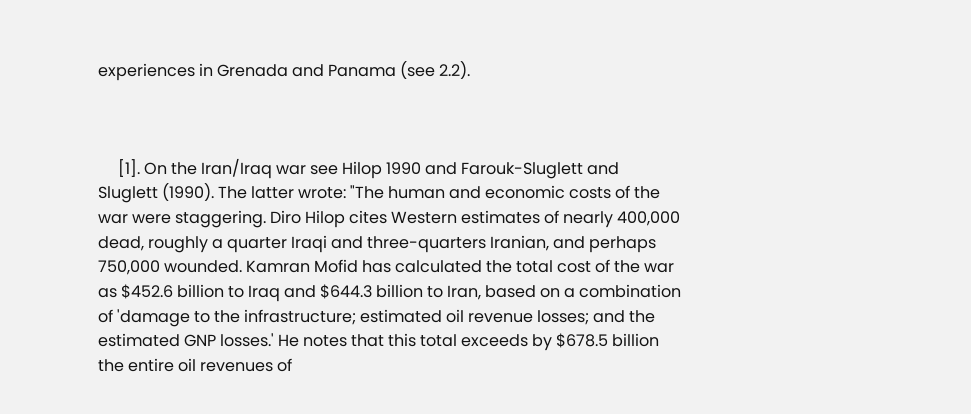experiences in Grenada and Panama (see 2.2).



     [1]. On the Iran/Iraq war see Hilop 1990 and Farouk-Sluglett and Sluglett (1990). The latter wrote: "The human and economic costs of the war were staggering. Diro Hilop cites Western estimates of nearly 400,000 dead, roughly a quarter Iraqi and three-quarters Iranian, and perhaps 750,000 wounded. Kamran Mofid has calculated the total cost of the war as $452.6 billion to Iraq and $644.3 billion to Iran, based on a combination of 'damage to the infrastructure; estimated oil revenue losses; and the estimated GNP losses.' He notes that this total exceeds by $678.5 billion the entire oil revenues of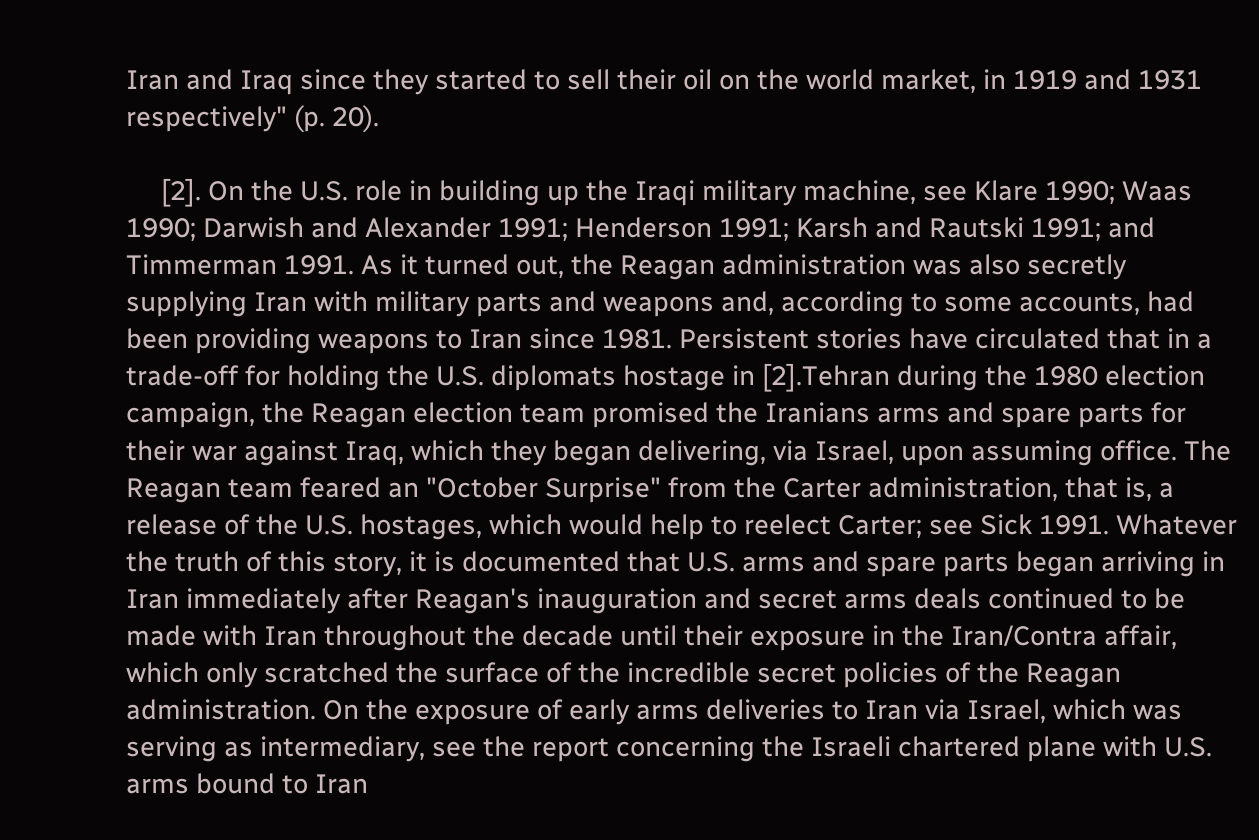Iran and Iraq since they started to sell their oil on the world market, in 1919 and 1931 respectively" (p. 20).

     [2]. On the U.S. role in building up the Iraqi military machine, see Klare 1990; Waas 1990; Darwish and Alexander 1991; Henderson 1991; Karsh and Rautski 1991; and Timmerman 1991. As it turned out, the Reagan administration was also secretly supplying Iran with military parts and weapons and, according to some accounts, had been providing weapons to Iran since 1981. Persistent stories have circulated that in a trade-off for holding the U.S. diplomats hostage in [2].Tehran during the 1980 election campaign, the Reagan election team promised the Iranians arms and spare parts for their war against Iraq, which they began delivering, via Israel, upon assuming office. The Reagan team feared an "October Surprise" from the Carter administration, that is, a release of the U.S. hostages, which would help to reelect Carter; see Sick 1991. Whatever the truth of this story, it is documented that U.S. arms and spare parts began arriving in Iran immediately after Reagan's inauguration and secret arms deals continued to be made with Iran throughout the decade until their exposure in the Iran/Contra affair, which only scratched the surface of the incredible secret policies of the Reagan administration. On the exposure of early arms deliveries to Iran via Israel, which was serving as intermediary, see the report concerning the Israeli chartered plane with U.S. arms bound to Iran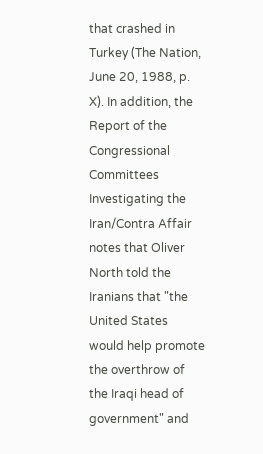that crashed in Turkey (The Nation, June 20, 1988, p. X). In addition, the Report of the Congressional Committees Investigating the Iran/Contra Affair notes that Oliver North told the Iranians that "the United States would help promote the overthrow of the Iraqi head of government" and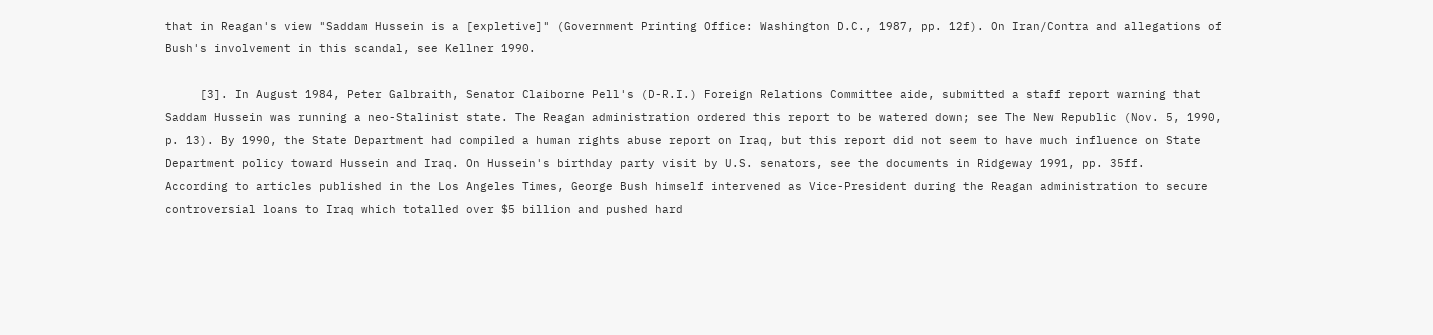that in Reagan's view "Saddam Hussein is a [expletive]" (Government Printing Office: Washington D.C., 1987, pp. 12f). On Iran/Contra and allegations of Bush's involvement in this scandal, see Kellner 1990.

     [3]. In August 1984, Peter Galbraith, Senator Claiborne Pell's (D-R.I.) Foreign Relations Committee aide, submitted a staff report warning that Saddam Hussein was running a neo-Stalinist state. The Reagan administration ordered this report to be watered down; see The New Republic (Nov. 5, 1990, p. 13). By 1990, the State Department had compiled a human rights abuse report on Iraq, but this report did not seem to have much influence on State Department policy toward Hussein and Iraq. On Hussein's birthday party visit by U.S. senators, see the documents in Ridgeway 1991, pp. 35ff.     According to articles published in the Los Angeles Times, George Bush himself intervened as Vice-President during the Reagan administration to secure controversial loans to Iraq which totalled over $5 billion and pushed hard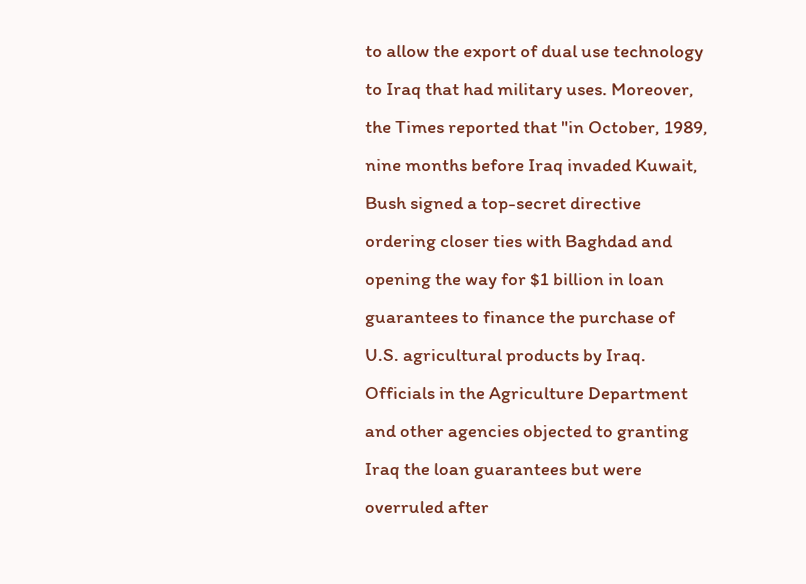to allow the export of dual use technology to Iraq that had military uses. Moreover, the Times reported that "in October, 1989, nine months before Iraq invaded Kuwait, Bush signed a top-secret directive ordering closer ties with Baghdad and opening the way for $1 billion in loan guarantees to finance the purchase of U.S. agricultural products by Iraq. Officials in the Agriculture Department and other agencies objected to granting Iraq the loan guarantees but were overruled after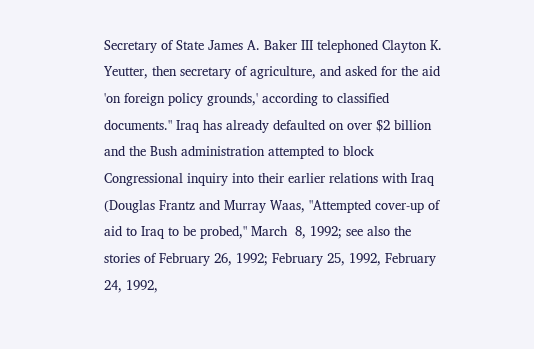Secretary of State James A. Baker III telephoned Clayton K. Yeutter, then secretary of agriculture, and asked for the aid 'on foreign policy grounds,' according to classified documents." Iraq has already defaulted on over $2 billion and the Bush administration attempted to block Congressional inquiry into their earlier relations with Iraq (Douglas Frantz and Murray Waas, "Attempted cover-up of aid to Iraq to be probed," March  8, 1992; see also the stories of February 26, 1992; February 25, 1992, February 24, 1992,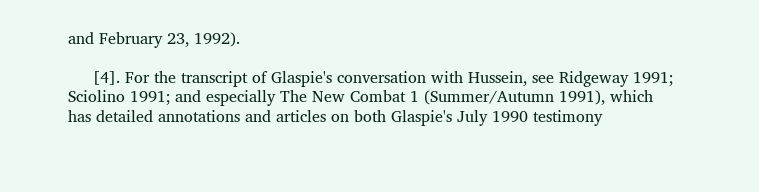and February 23, 1992).

     [4]. For the transcript of Glaspie's conversation with Hussein, see Ridgeway 1991; Sciolino 1991; and especially The New Combat 1 (Summer/Autumn 1991), which has detailed annotations and articles on both Glaspie's July 1990 testimony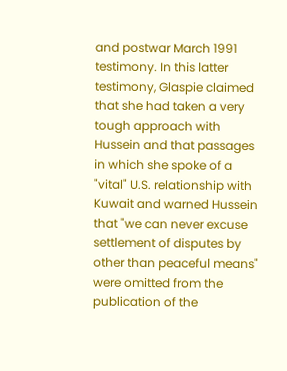and postwar March 1991 testimony. In this latter testimony, Glaspie claimed that she had taken a very tough approach with Hussein and that passages in which she spoke of a "vital" U.S. relationship with Kuwait and warned Hussein that "we can never excuse settlement of disputes by other than peaceful means" were omitted from the publication of the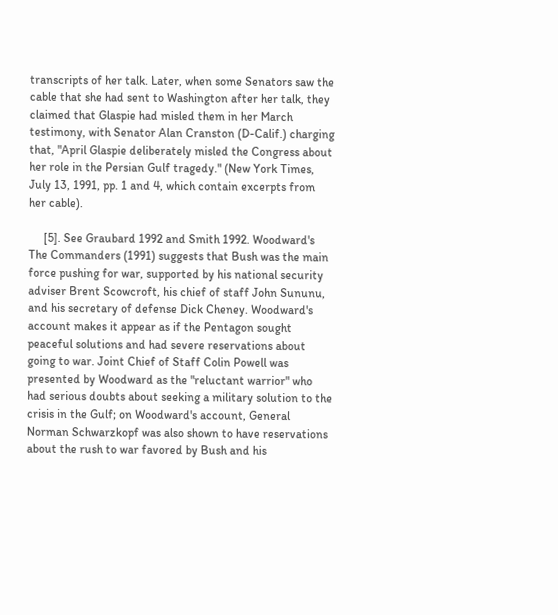transcripts of her talk. Later, when some Senators saw the cable that she had sent to Washington after her talk, they claimed that Glaspie had misled them in her March testimony, with Senator Alan Cranston (D-Calif.) charging that, "April Glaspie deliberately misled the Congress about her role in the Persian Gulf tragedy." (New York Times, July 13, 1991, pp. 1 and 4, which contain excerpts from her cable).

     [5]. See Graubard 1992 and Smith 1992. Woodward's The Commanders (1991) suggests that Bush was the main force pushing for war, supported by his national security adviser Brent Scowcroft, his chief of staff John Sununu, and his secretary of defense Dick Cheney. Woodward's account makes it appear as if the Pentagon sought peaceful solutions and had severe reservations about going to war. Joint Chief of Staff Colin Powell was presented by Woodward as the "reluctant warrior" who had serious doubts about seeking a military solution to the crisis in the Gulf; on Woodward's account, General Norman Schwarzkopf was also shown to have reservations about the rush to war favored by Bush and his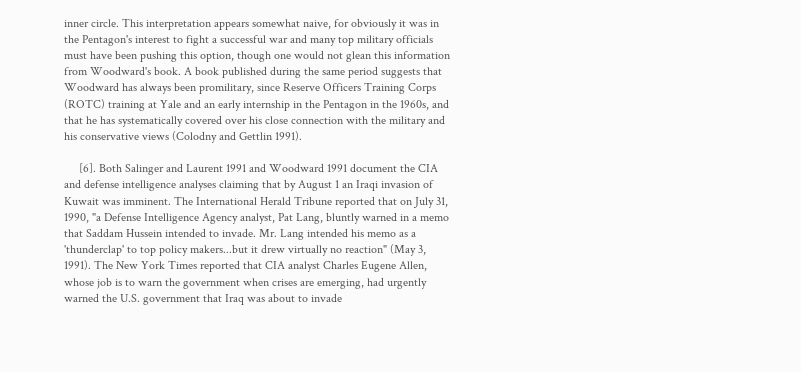inner circle. This interpretation appears somewhat naive, for obviously it was in the Pentagon's interest to fight a successful war and many top military officials must have been pushing this option, though one would not glean this information from Woodward's book. A book published during the same period suggests that Woodward has always been promilitary, since Reserve Officers Training Corps (ROTC) training at Yale and an early internship in the Pentagon in the 1960s, and that he has systematically covered over his close connection with the military and his conservative views (Colodny and Gettlin 1991).

     [6]. Both Salinger and Laurent 1991 and Woodward 1991 document the CIA and defense intelligence analyses claiming that by August 1 an Iraqi invasion of Kuwait was imminent. The International Herald Tribune reported that on July 31, 1990, "a Defense Intelligence Agency analyst, Pat Lang, bluntly warned in a memo that Saddam Hussein intended to invade. Mr. Lang intended his memo as a 'thunderclap' to top policy makers...but it drew virtually no reaction" (May 3, 1991). The New York Times reported that CIA analyst Charles Eugene Allen, whose job is to warn the government when crises are emerging, had urgently warned the U.S. government that Iraq was about to invade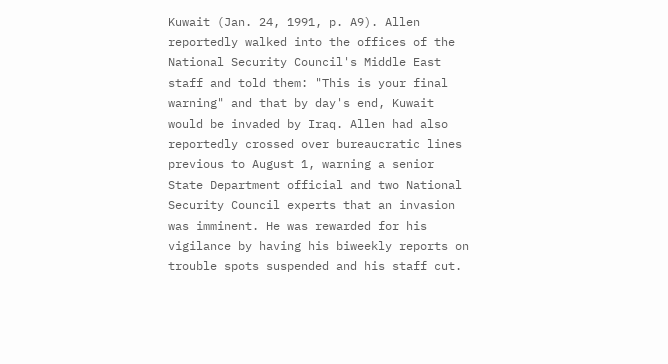Kuwait (Jan. 24, 1991, p. A9). Allen reportedly walked into the offices of the National Security Council's Middle East staff and told them: "This is your final warning" and that by day's end, Kuwait would be invaded by Iraq. Allen had also reportedly crossed over bureaucratic lines previous to August 1, warning a senior State Department official and two National Security Council experts that an invasion was imminent. He was rewarded for his vigilance by having his biweekly reports on trouble spots suspended and his staff cut.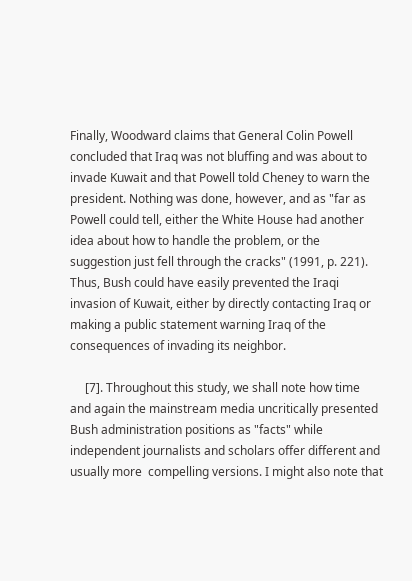Finally, Woodward claims that General Colin Powell concluded that Iraq was not bluffing and was about to invade Kuwait and that Powell told Cheney to warn the president. Nothing was done, however, and as "far as Powell could tell, either the White House had another idea about how to handle the problem, or the suggestion just fell through the cracks" (1991, p. 221).  Thus, Bush could have easily prevented the Iraqi invasion of Kuwait, either by directly contacting Iraq or making a public statement warning Iraq of the consequences of invading its neighbor.

     [7]. Throughout this study, we shall note how time and again the mainstream media uncritically presented Bush administration positions as "facts" while independent journalists and scholars offer different and usually more  compelling versions. I might also note that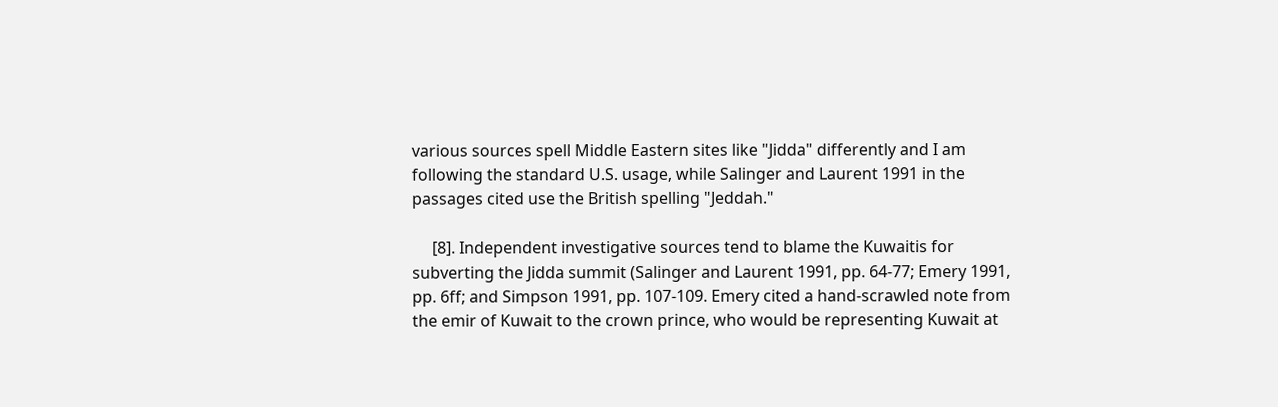various sources spell Middle Eastern sites like "Jidda" differently and I am following the standard U.S. usage, while Salinger and Laurent 1991 in the passages cited use the British spelling "Jeddah."

     [8]. Independent investigative sources tend to blame the Kuwaitis for subverting the Jidda summit (Salinger and Laurent 1991, pp. 64-77; Emery 1991, pp. 6ff; and Simpson 1991, pp. 107-109. Emery cited a hand-scrawled note from the emir of Kuwait to the crown prince, who would be representing Kuwait at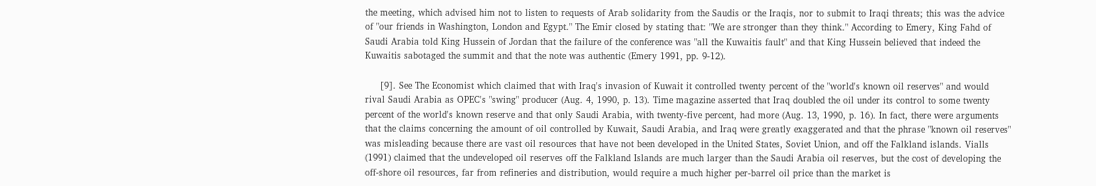the meeting, which advised him not to listen to requests of Arab solidarity from the Saudis or the Iraqis, nor to submit to Iraqi threats; this was the advice of "our friends in Washington, London and Egypt." The Emir closed by stating that: "We are stronger than they think." According to Emery, King Fahd of Saudi Arabia told King Hussein of Jordan that the failure of the conference was "all the Kuwaitis fault" and that King Hussein believed that indeed the Kuwaitis sabotaged the summit and that the note was authentic (Emery 1991, pp. 9-12).

     [9]. See The Economist which claimed that with Iraq's invasion of Kuwait it controlled twenty percent of the "world's known oil reserves" and would rival Saudi Arabia as OPEC's "swing" producer (Aug. 4, 1990, p. 13). Time magazine asserted that Iraq doubled the oil under its control to some twenty percent of the world's known reserve and that only Saudi Arabia, with twenty-five percent, had more (Aug. 13, 1990, p. 16). In fact, there were arguments that the claims concerning the amount of oil controlled by Kuwait, Saudi Arabia, and Iraq were greatly exaggerated and that the phrase "known oil reserves" was misleading because there are vast oil resources that have not been developed in the United States, Soviet Union, and off the Falkland islands. Vialls (1991) claimed that the undeveloped oil reserves off the Falkland Islands are much larger than the Saudi Arabia oil reserves, but the cost of developing the off-shore oil resources, far from refineries and distribution, would require a much higher per-barrel oil price than the market is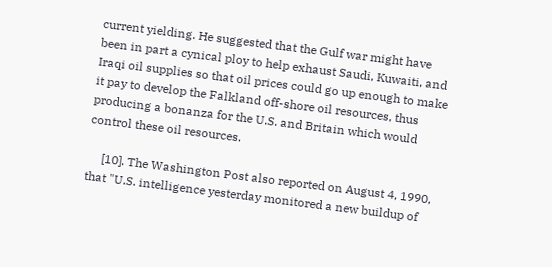current yielding. He suggested that the Gulf war might have been in part a cynical ploy to help exhaust Saudi, Kuwaiti, and Iraqi oil supplies so that oil prices could go up enough to make it pay to develop the Falkland off-shore oil resources, thus producing a bonanza for the U.S. and Britain which would control these oil resources.

     [10]. The Washington Post also reported on August 4, 1990, that "U.S. intelligence yesterday monitored a new buildup of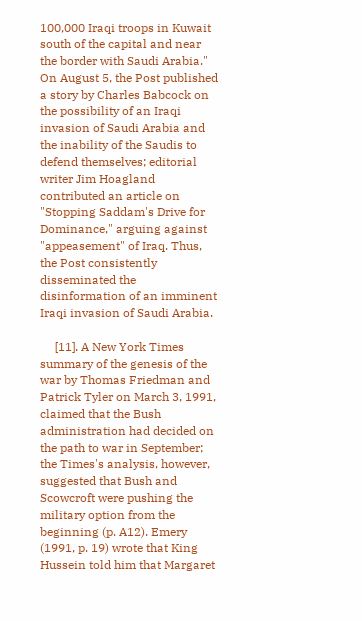100,000 Iraqi troops in Kuwait south of the capital and near the border with Saudi Arabia." On August 5, the Post published a story by Charles Babcock on the possibility of an Iraqi invasion of Saudi Arabia and the inability of the Saudis to defend themselves; editorial writer Jim Hoagland contributed an article on "Stopping Saddam's Drive for Dominance," arguing against "appeasement" of Iraq. Thus, the Post consistently disseminated the disinformation of an imminent Iraqi invasion of Saudi Arabia.

     [11]. A New York Times summary of the genesis of the war by Thomas Friedman and Patrick Tyler on March 3, 1991, claimed that the Bush administration had decided on the path to war in September; the Times's analysis, however, suggested that Bush and Scowcroft were pushing the military option from the beginning (p. A12). Emery (1991, p. 19) wrote that King Hussein told him that Margaret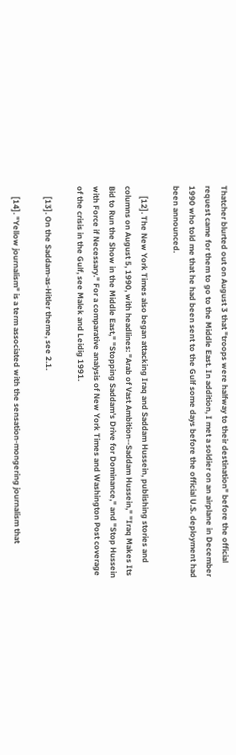Thatcher blurted out on August 3 that "troops were halfway to their destination" before the official request came for them to go to the Middle East. In addition, I met a soldier on an airplane in December 1990 who told me that he had been sent to the Gulf some days before the official U.S. deployment had been announced.

     [12]. The New York Times also began attacking Iraq and Saddam Hussein, publishing stories and columns on August 5, 1990, with headlines: "Arab of Vast Ambition--Saddam Hussein," "Iraq Makes Its Bid to Run the Show in the Middle East," "Stopping Saddam's Drive for Dominance," and "Stop Hussein with Force if Necessary." For a comparative analysis of New York Times and Washington Post coverage of the crisis in the Gulf, see Malek and Leidig 1991.

     [13]. On the Saddam-as-Hitler theme, see 2.1.

     [14]. "Yellow journalism" is a term associated with the sensation-mongering journalism that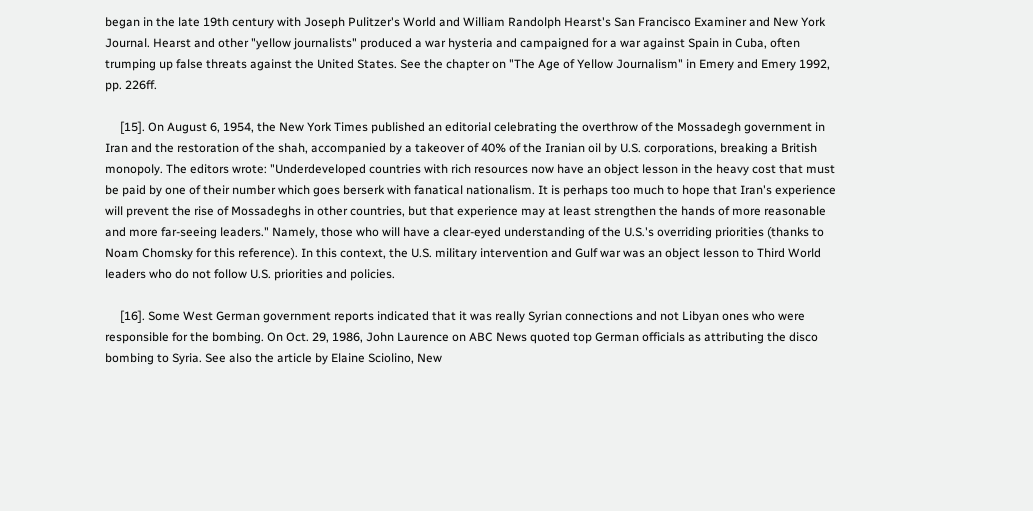began in the late 19th century with Joseph Pulitzer's World and William Randolph Hearst's San Francisco Examiner and New York Journal. Hearst and other "yellow journalists" produced a war hysteria and campaigned for a war against Spain in Cuba, often trumping up false threats against the United States. See the chapter on "The Age of Yellow Journalism" in Emery and Emery 1992, pp. 226ff.

     [15]. On August 6, 1954, the New York Times published an editorial celebrating the overthrow of the Mossadegh government in Iran and the restoration of the shah, accompanied by a takeover of 40% of the Iranian oil by U.S. corporations, breaking a British monopoly. The editors wrote: "Underdeveloped countries with rich resources now have an object lesson in the heavy cost that must be paid by one of their number which goes berserk with fanatical nationalism. It is perhaps too much to hope that Iran's experience will prevent the rise of Mossadeghs in other countries, but that experience may at least strengthen the hands of more reasonable and more far-seeing leaders." Namely, those who will have a clear-eyed understanding of the U.S.'s overriding priorities (thanks to Noam Chomsky for this reference). In this context, the U.S. military intervention and Gulf war was an object lesson to Third World leaders who do not follow U.S. priorities and policies.

     [16]. Some West German government reports indicated that it was really Syrian connections and not Libyan ones who were responsible for the bombing. On Oct. 29, 1986, John Laurence on ABC News quoted top German officials as attributing the disco bombing to Syria. See also the article by Elaine Sciolino, New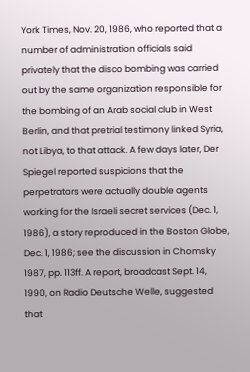York Times, Nov. 20, 1986, who reported that a number of administration officials said privately that the disco bombing was carried out by the same organization responsible for the bombing of an Arab social club in West Berlin, and that pretrial testimony linked Syria, not Libya, to that attack. A few days later, Der Spiegel reported suspicions that the perpetrators were actually double agents working for the Israeli secret services (Dec. 1, 1986), a story reproduced in the Boston Globe, Dec. 1, 1986; see the discussion in Chomsky 1987, pp. 113ff. A report, broadcast Sept. 14, 1990, on Radio Deutsche Welle, suggested that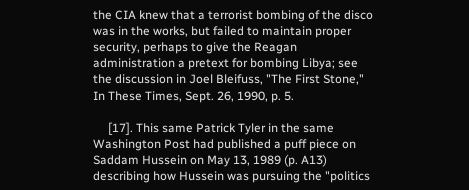the CIA knew that a terrorist bombing of the disco was in the works, but failed to maintain proper security, perhaps to give the Reagan administration a pretext for bombing Libya; see the discussion in Joel Bleifuss, "The First Stone," In These Times, Sept. 26, 1990, p. 5.

     [17]. This same Patrick Tyler in the same Washington Post had published a puff piece on Saddam Hussein on May 13, 1989 (p. A13) describing how Hussein was pursuing the "politics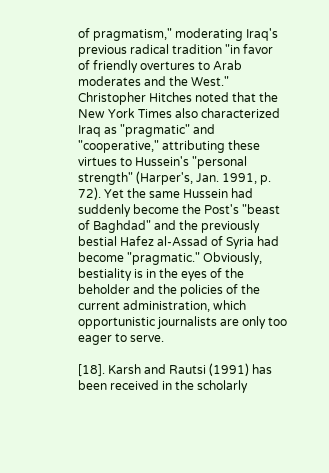of pragmatism," moderating Iraq's previous radical tradition "in favor of friendly overtures to Arab moderates and the West." Christopher Hitches noted that the New York Times also characterized Iraq as "pragmatic" and "cooperative," attributing these virtues to Hussein's "personal strength" (Harper's, Jan. 1991, p. 72). Yet the same Hussein had suddenly become the Post's "beast of Baghdad" and the previously bestial Hafez al-Assad of Syria had become "pragmatic." Obviously, bestiality is in the eyes of the beholder and the policies of the current administration, which opportunistic journalists are only too eager to serve.

[18]. Karsh and Rautsi (1991) has been received in the scholarly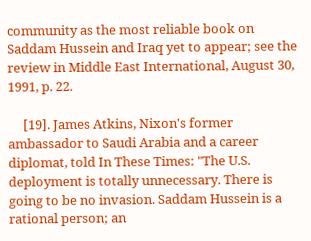community as the most reliable book on Saddam Hussein and Iraq yet to appear; see the review in Middle East International, August 30, 1991, p. 22.

     [19]. James Atkins, Nixon's former ambassador to Saudi Arabia and a career diplomat, told In These Times: "The U.S. deployment is totally unnecessary. There is going to be no invasion. Saddam Hussein is a rational person; an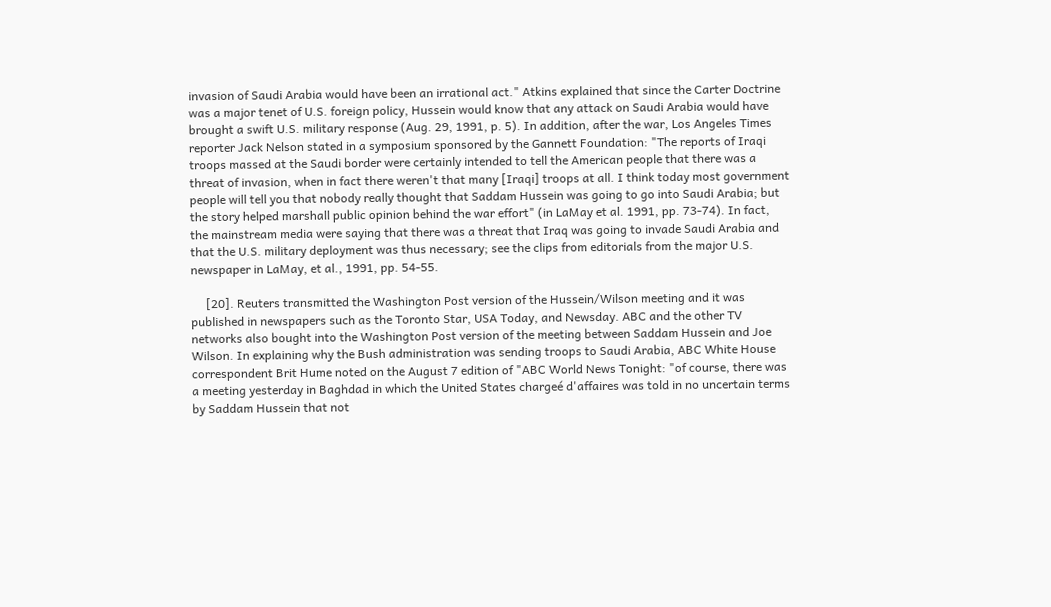invasion of Saudi Arabia would have been an irrational act." Atkins explained that since the Carter Doctrine was a major tenet of U.S. foreign policy, Hussein would know that any attack on Saudi Arabia would have brought a swift U.S. military response (Aug. 29, 1991, p. 5). In addition, after the war, Los Angeles Times reporter Jack Nelson stated in a symposium sponsored by the Gannett Foundation: "The reports of Iraqi troops massed at the Saudi border were certainly intended to tell the American people that there was a threat of invasion, when in fact there weren't that many [Iraqi] troops at all. I think today most government people will tell you that nobody really thought that Saddam Hussein was going to go into Saudi Arabia; but the story helped marshall public opinion behind the war effort" (in LaMay et al. 1991, pp. 73-74). In fact, the mainstream media were saying that there was a threat that Iraq was going to invade Saudi Arabia and that the U.S. military deployment was thus necessary; see the clips from editorials from the major U.S. newspaper in LaMay, et al., 1991, pp. 54-55.

     [20]. Reuters transmitted the Washington Post version of the Hussein/Wilson meeting and it was published in newspapers such as the Toronto Star, USA Today, and Newsday. ABC and the other TV networks also bought into the Washington Post version of the meeting between Saddam Hussein and Joe Wilson. In explaining why the Bush administration was sending troops to Saudi Arabia, ABC White House correspondent Brit Hume noted on the August 7 edition of "ABC World News Tonight: "of course, there was a meeting yesterday in Baghdad in which the United States chargeé d'affaires was told in no uncertain terms by Saddam Hussein that not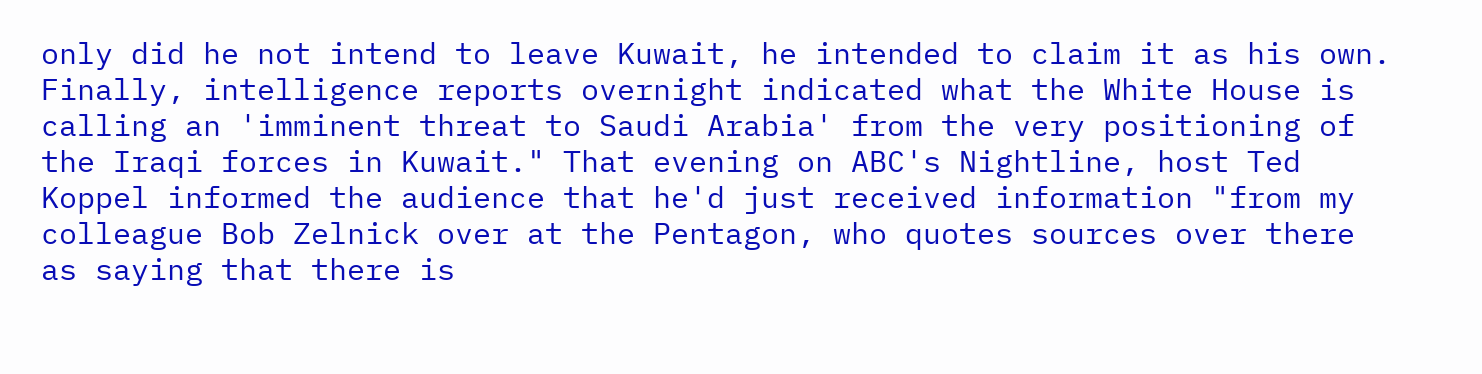only did he not intend to leave Kuwait, he intended to claim it as his own. Finally, intelligence reports overnight indicated what the White House is calling an 'imminent threat to Saudi Arabia' from the very positioning of the Iraqi forces in Kuwait." That evening on ABC's Nightline, host Ted Koppel informed the audience that he'd just received information "from my colleague Bob Zelnick over at the Pentagon, who quotes sources over there as saying that there is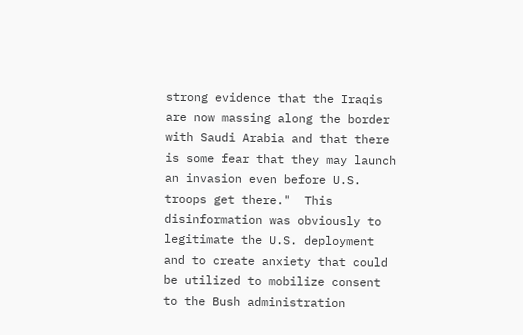strong evidence that the Iraqis are now massing along the border with Saudi Arabia and that there is some fear that they may launch an invasion even before U.S. troops get there."  This disinformation was obviously to legitimate the U.S. deployment and to create anxiety that could be utilized to mobilize consent to the Bush administration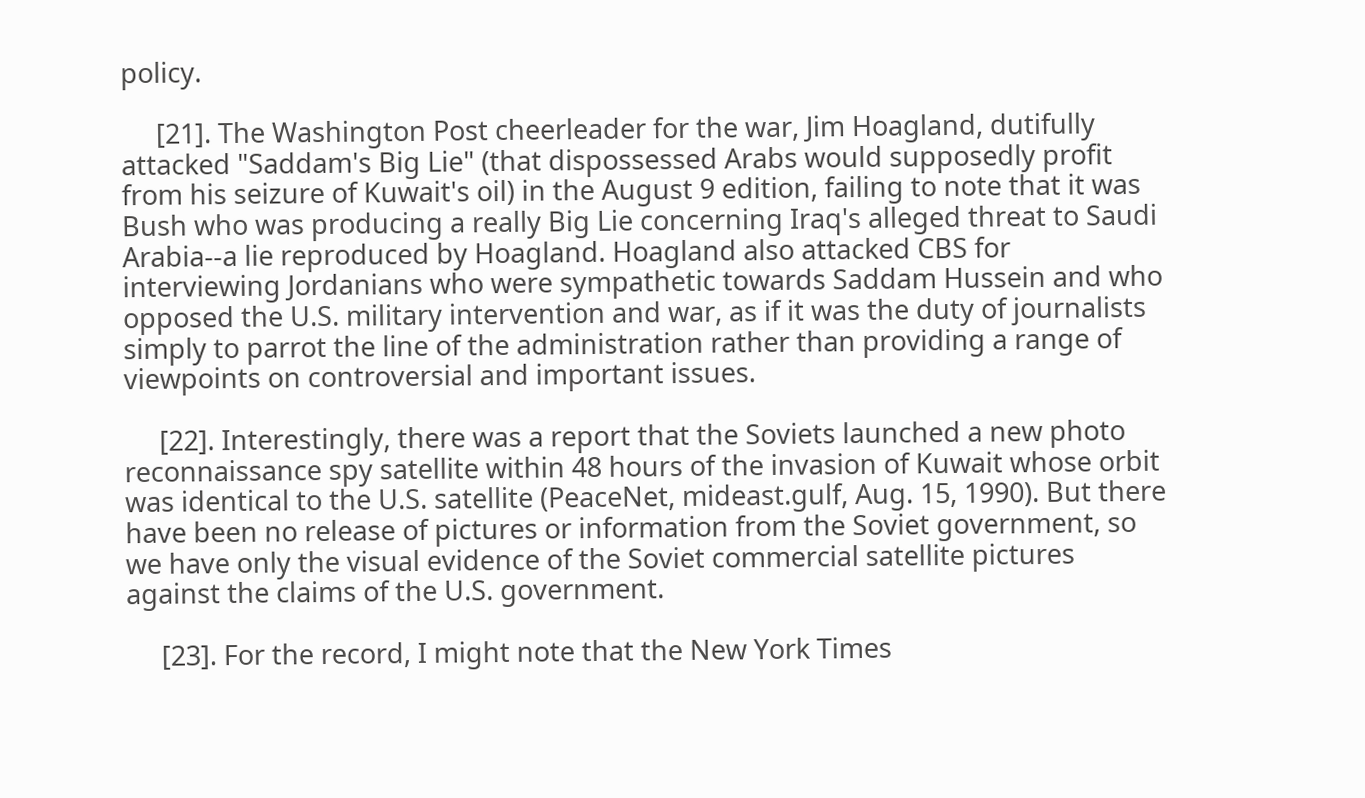policy.

     [21]. The Washington Post cheerleader for the war, Jim Hoagland, dutifully attacked "Saddam's Big Lie" (that dispossessed Arabs would supposedly profit from his seizure of Kuwait's oil) in the August 9 edition, failing to note that it was Bush who was producing a really Big Lie concerning Iraq's alleged threat to Saudi Arabia--a lie reproduced by Hoagland. Hoagland also attacked CBS for interviewing Jordanians who were sympathetic towards Saddam Hussein and who opposed the U.S. military intervention and war, as if it was the duty of journalists simply to parrot the line of the administration rather than providing a range of viewpoints on controversial and important issues.

     [22]. Interestingly, there was a report that the Soviets launched a new photo reconnaissance spy satellite within 48 hours of the invasion of Kuwait whose orbit was identical to the U.S. satellite (PeaceNet, mideast.gulf, Aug. 15, 1990). But there have been no release of pictures or information from the Soviet government, so we have only the visual evidence of the Soviet commercial satellite pictures against the claims of the U.S. government.

     [23]. For the record, I might note that the New York Times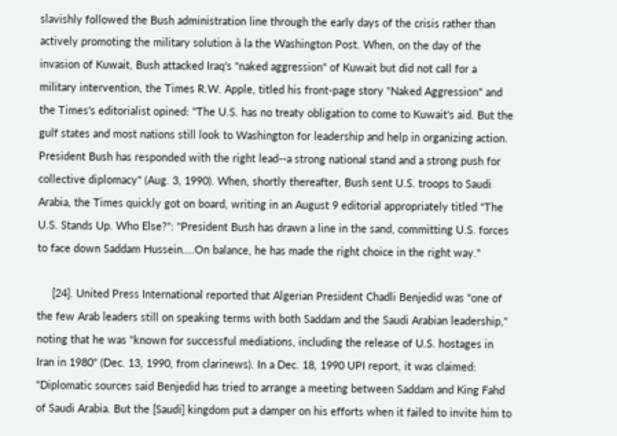slavishly followed the Bush administration line through the early days of the crisis rather than actively promoting the military solution à la the Washington Post. When, on the day of the invasion of Kuwait, Bush attacked Iraq's "naked aggression" of Kuwait but did not call for a military intervention, the Times R.W. Apple, titled his front-page story "Naked Aggression" and the Times's editorialist opined: "The U.S. has no treaty obligation to come to Kuwait's aid. But the gulf states and most nations still look to Washington for leadership and help in organizing action. President Bush has responded with the right lead--a strong national stand and a strong push for collective diplomacy" (Aug. 3, 1990). When, shortly thereafter, Bush sent U.S. troops to Saudi Arabia, the Times quickly got on board, writing in an August 9 editorial appropriately titled "The U.S. Stands Up. Who Else?": "President Bush has drawn a line in the sand, committing U.S. forces to face down Saddam Hussein....On balance, he has made the right choice in the right way."

     [24]. United Press International reported that Algerian President Chadli Benjedid was "one of the few Arab leaders still on speaking terms with both Saddam and the Saudi Arabian leadership," noting that he was "known for successful mediations, including the release of U.S. hostages in Iran in 1980" (Dec. 13, 1990, from clarinews). In a Dec. 18, 1990 UPI report, it was claimed: "Diplomatic sources said Benjedid has tried to arrange a meeting between Saddam and King Fahd of Saudi Arabia. But the [Saudi] kingdom put a damper on his efforts when it failed to invite him to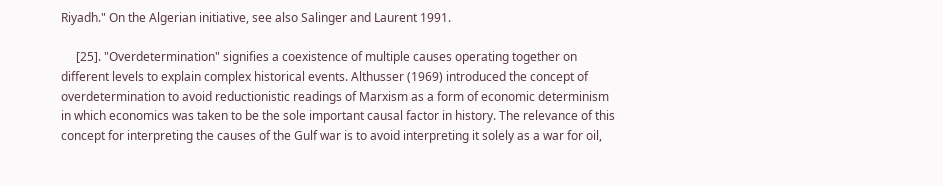Riyadh." On the Algerian initiative, see also Salinger and Laurent 1991.

     [25]. "Overdetermination" signifies a coexistence of multiple causes operating together on different levels to explain complex historical events. Althusser (1969) introduced the concept of overdetermination to avoid reductionistic readings of Marxism as a form of economic determinism in which economics was taken to be the sole important causal factor in history. The relevance of this concept for interpreting the causes of the Gulf war is to avoid interpreting it solely as a war for oil,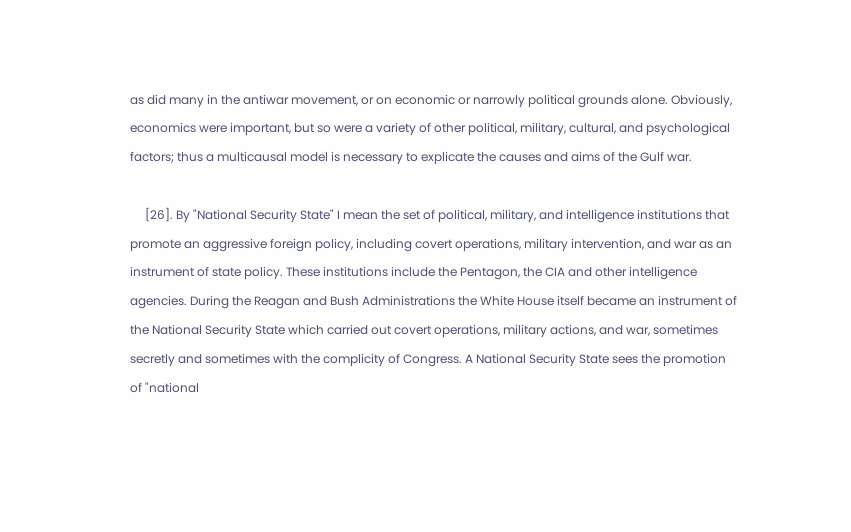as did many in the antiwar movement, or on economic or narrowly political grounds alone. Obviously, economics were important, but so were a variety of other political, military, cultural, and psychological factors; thus a multicausal model is necessary to explicate the causes and aims of the Gulf war.

     [26]. By "National Security State" I mean the set of political, military, and intelligence institutions that promote an aggressive foreign policy, including covert operations, military intervention, and war as an instrument of state policy. These institutions include the Pentagon, the CIA and other intelligence agencies. During the Reagan and Bush Administrations the White House itself became an instrument of the National Security State which carried out covert operations, military actions, and war, sometimes secretly and sometimes with the complicity of Congress. A National Security State sees the promotion of "national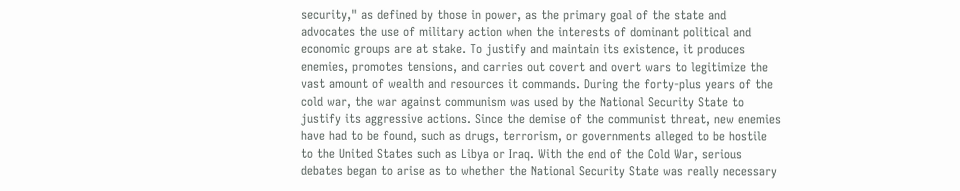security," as defined by those in power, as the primary goal of the state and advocates the use of military action when the interests of dominant political and economic groups are at stake. To justify and maintain its existence, it produces enemies, promotes tensions, and carries out covert and overt wars to legitimize the vast amount of wealth and resources it commands. During the forty-plus years of the cold war, the war against communism was used by the National Security State to justify its aggressive actions. Since the demise of the communist threat, new enemies have had to be found, such as drugs, terrorism, or governments alleged to be hostile to the United States such as Libya or Iraq. With the end of the Cold War, serious debates began to arise as to whether the National Security State was really necessary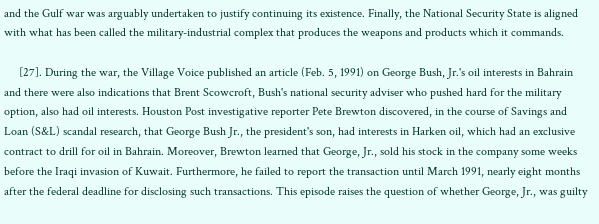and the Gulf war was arguably undertaken to justify continuing its existence. Finally, the National Security State is aligned with what has been called the military-industrial complex that produces the weapons and products which it commands.

     [27]. During the war, the Village Voice published an article (Feb. 5, 1991) on George Bush, Jr.'s oil interests in Bahrain and there were also indications that Brent Scowcroft, Bush's national security adviser who pushed hard for the military option, also had oil interests. Houston Post investigative reporter Pete Brewton discovered, in the course of Savings and Loan (S&L) scandal research, that George Bush Jr., the president's son, had interests in Harken oil, which had an exclusive contract to drill for oil in Bahrain. Moreover, Brewton learned that George, Jr., sold his stock in the company some weeks before the Iraqi invasion of Kuwait. Furthermore, he failed to report the transaction until March 1991, nearly eight months after the federal deadline for disclosing such transactions. This episode raises the question of whether George, Jr., was guilty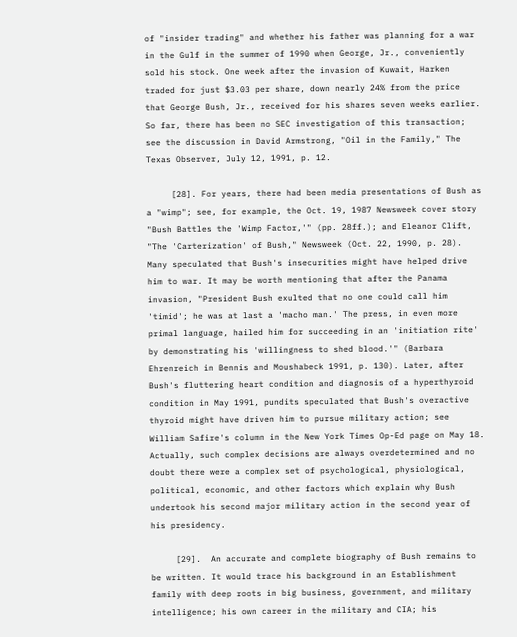of "insider trading" and whether his father was planning for a war in the Gulf in the summer of 1990 when George, Jr., conveniently sold his stock. One week after the invasion of Kuwait, Harken traded for just $3.03 per share, down nearly 24% from the price that George Bush, Jr., received for his shares seven weeks earlier. So far, there has been no SEC investigation of this transaction; see the discussion in David Armstrong, "Oil in the Family," The Texas Observer, July 12, 1991, p. 12.

     [28]. For years, there had been media presentations of Bush as a "wimp"; see, for example, the Oct. 19, 1987 Newsweek cover story "Bush Battles the 'Wimp Factor,'" (pp. 28ff.); and Eleanor Clift, "The 'Carterization' of Bush," Newsweek (Oct. 22, 1990, p. 28). Many speculated that Bush's insecurities might have helped drive him to war. It may be worth mentioning that after the Panama invasion, "President Bush exulted that no one could call him 'timid'; he was at last a 'macho man.' The press, in even more primal language, hailed him for succeeding in an 'initiation rite' by demonstrating his 'willingness to shed blood.'" (Barbara Ehrenreich in Bennis and Moushabeck 1991, p. 130). Later, after Bush's fluttering heart condition and diagnosis of a hyperthyroid condition in May 1991, pundits speculated that Bush's overactive thyroid might have driven him to pursue military action; see William Safire's column in the New York Times Op-Ed page on May 18. Actually, such complex decisions are always overdetermined and no doubt there were a complex set of psychological, physiological, political, economic, and other factors which explain why Bush undertook his second major military action in the second year of his presidency.

     [29].  An accurate and complete biography of Bush remains to be written. It would trace his background in an Establishment family with deep roots in big business, government, and military intelligence; his own career in the military and CIA; his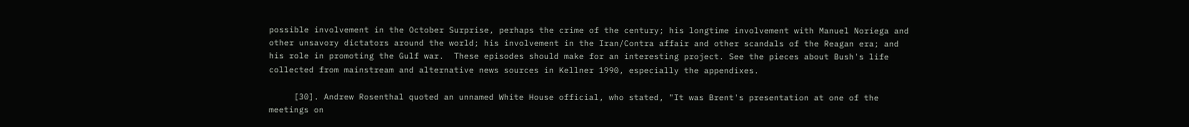possible involvement in the October Surprise, perhaps the crime of the century; his longtime involvement with Manuel Noriega and other unsavory dictators around the world; his involvement in the Iran/Contra affair and other scandals of the Reagan era; and his role in promoting the Gulf war.  These episodes should make for an interesting project. See the pieces about Bush's life collected from mainstream and alternative news sources in Kellner 1990, especially the appendixes.

     [30]. Andrew Rosenthal quoted an unnamed White House official, who stated, "It was Brent's presentation at one of the meetings on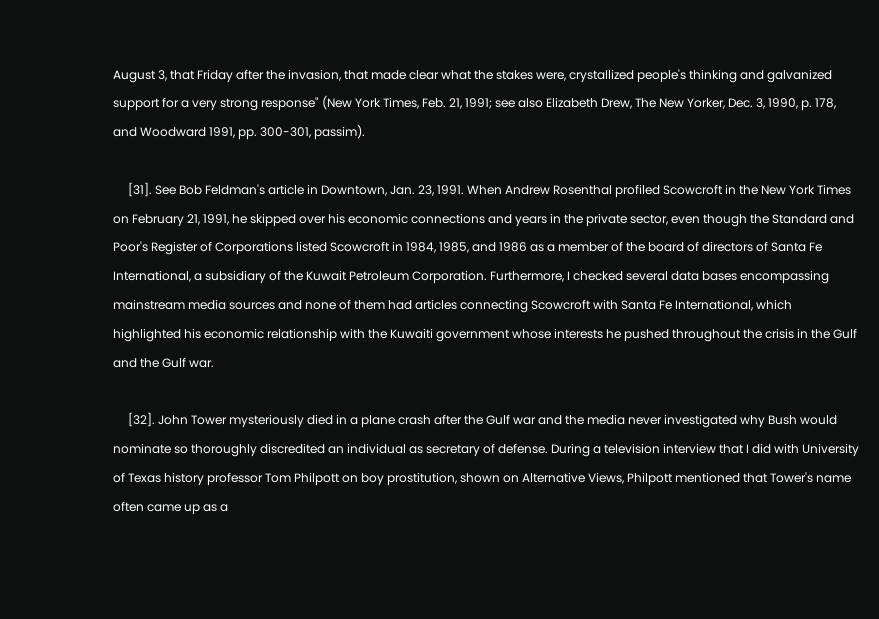August 3, that Friday after the invasion, that made clear what the stakes were, crystallized people's thinking and galvanized support for a very strong response" (New York Times, Feb. 21, 1991; see also Elizabeth Drew, The New Yorker, Dec. 3, 1990, p. 178, and Woodward 1991, pp. 300-301, passim).

     [31]. See Bob Feldman's article in Downtown, Jan. 23, 1991. When Andrew Rosenthal profiled Scowcroft in the New York Times on February 21, 1991, he skipped over his economic connections and years in the private sector, even though the Standard and Poor's Register of Corporations listed Scowcroft in 1984, 1985, and 1986 as a member of the board of directors of Santa Fe International, a subsidiary of the Kuwait Petroleum Corporation. Furthermore, I checked several data bases encompassing mainstream media sources and none of them had articles connecting Scowcroft with Santa Fe International, which highlighted his economic relationship with the Kuwaiti government whose interests he pushed throughout the crisis in the Gulf and the Gulf war.

     [32]. John Tower mysteriously died in a plane crash after the Gulf war and the media never investigated why Bush would nominate so thoroughly discredited an individual as secretary of defense. During a television interview that I did with University of Texas history professor Tom Philpott on boy prostitution, shown on Alternative Views, Philpott mentioned that Tower's name often came up as a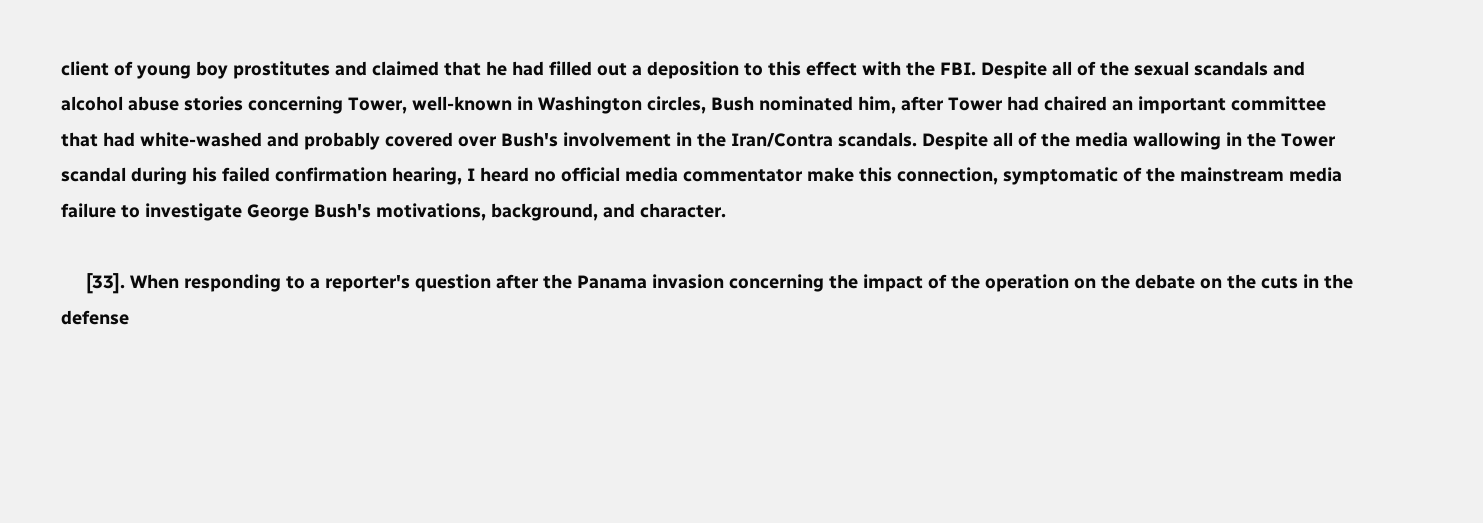client of young boy prostitutes and claimed that he had filled out a deposition to this effect with the FBI. Despite all of the sexual scandals and alcohol abuse stories concerning Tower, well-known in Washington circles, Bush nominated him, after Tower had chaired an important committee that had white-washed and probably covered over Bush's involvement in the Iran/Contra scandals. Despite all of the media wallowing in the Tower scandal during his failed confirmation hearing, I heard no official media commentator make this connection, symptomatic of the mainstream media failure to investigate George Bush's motivations, background, and character.

     [33]. When responding to a reporter's question after the Panama invasion concerning the impact of the operation on the debate on the cuts in the defense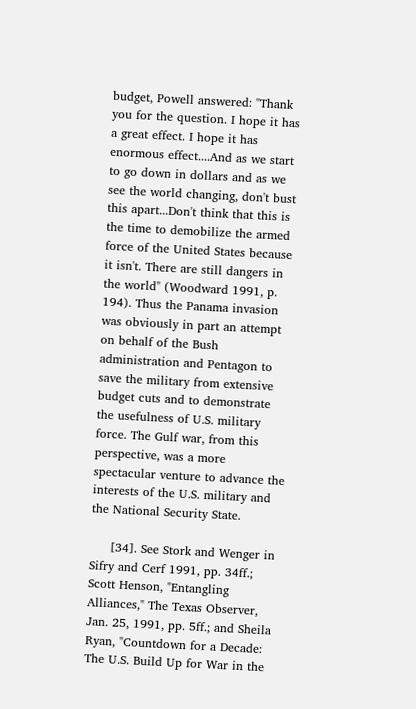budget, Powell answered: "Thank you for the question. I hope it has a great effect. I hope it has enormous effect....And as we start to go down in dollars and as we see the world changing, don't bust this apart...Don't think that this is the time to demobilize the armed force of the United States because it isn't. There are still dangers in the world" (Woodward 1991, p. 194). Thus the Panama invasion was obviously in part an attempt on behalf of the Bush administration and Pentagon to save the military from extensive budget cuts and to demonstrate the usefulness of U.S. military force. The Gulf war, from this perspective, was a more spectacular venture to advance the interests of the U.S. military and the National Security State.

     [34]. See Stork and Wenger in Sifry and Cerf 1991, pp. 34ff.; Scott Henson, "Entangling Alliances," The Texas Observer, Jan. 25, 1991, pp. 5ff.; and Sheila Ryan, "Countdown for a Decade: The U.S. Build Up for War in the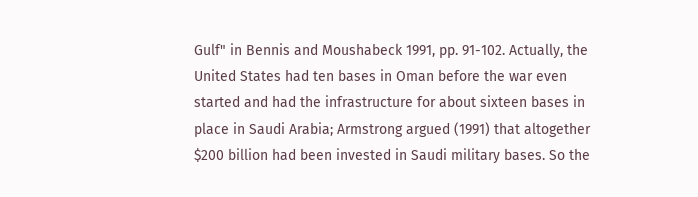Gulf" in Bennis and Moushabeck 1991, pp. 91-102. Actually, the United States had ten bases in Oman before the war even started and had the infrastructure for about sixteen bases in place in Saudi Arabia; Armstrong argued (1991) that altogether $200 billion had been invested in Saudi military bases. So the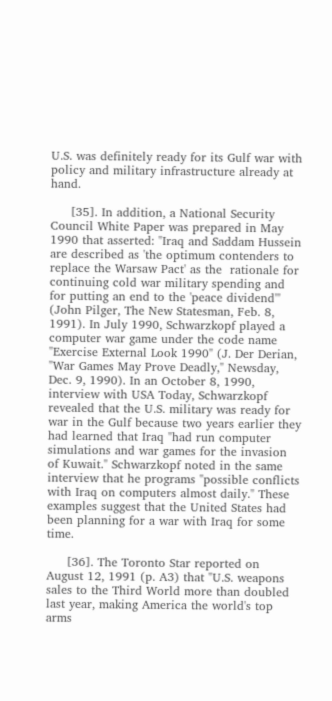U.S. was definitely ready for its Gulf war with policy and military infrastructure already at hand.

     [35]. In addition, a National Security Council White Paper was prepared in May 1990 that asserted: "Iraq and Saddam Hussein are described as 'the optimum contenders to replace the Warsaw Pact' as the  rationale for continuing cold war military spending and for putting an end to the 'peace dividend'" (John Pilger, The New Statesman, Feb. 8, 1991). In July 1990, Schwarzkopf played a computer war game under the code name "Exercise External Look 1990" (J. Der Derian, "War Games May Prove Deadly," Newsday, Dec. 9, 1990). In an October 8, 1990, interview with USA Today, Schwarzkopf revealed that the U.S. military was ready for war in the Gulf because two years earlier they had learned that Iraq "had run computer simulations and war games for the invasion of Kuwait." Schwarzkopf noted in the same interview that he programs "possible conflicts with Iraq on computers almost daily." These examples suggest that the United States had been planning for a war with Iraq for some time.

     [36]. The Toronto Star reported on August 12, 1991 (p. A3) that "U.S. weapons sales to the Third World more than doubled last year, making America the world's top arms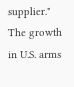supplier." The growth in U.S. arms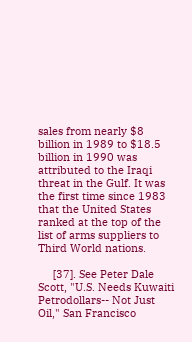sales from nearly $8 billion in 1989 to $18.5 billion in 1990 was attributed to the Iraqi threat in the Gulf. It was the first time since 1983 that the United States ranked at the top of the list of arms suppliers to Third World nations.

     [37]. See Peter Dale Scott, "U.S. Needs Kuwaiti Petrodollars-- Not Just Oil," San Francisco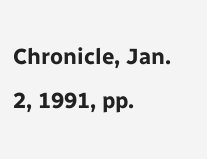Chronicle, Jan. 2, 1991, pp.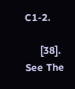C1-2.

     [38]. See The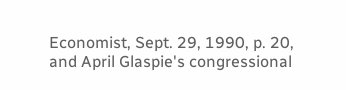Economist, Sept. 29, 1990, p. 20, and April Glaspie's congressional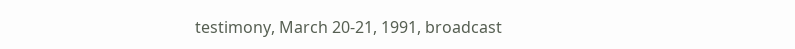testimony, March 20-21, 1991, broadcast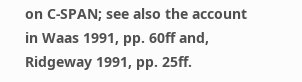on C-SPAN; see also the account in Waas 1991, pp. 60ff and, Ridgeway 1991, pp. 25ff.